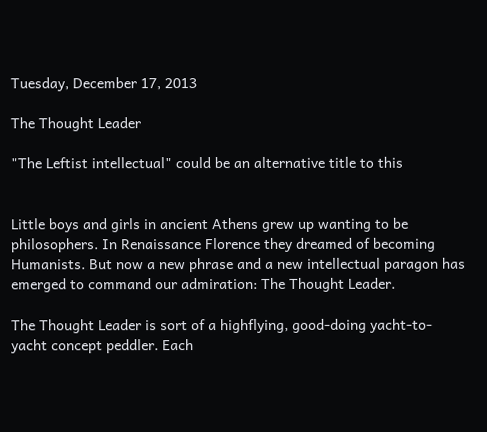Tuesday, December 17, 2013

The Thought Leader

"The Leftist intellectual" could be an alternative title to this


Little boys and girls in ancient Athens grew up wanting to be philosophers. In Renaissance Florence they dreamed of becoming Humanists. But now a new phrase and a new intellectual paragon has emerged to command our admiration: The Thought Leader.

The Thought Leader is sort of a highflying, good-doing yacht-to-yacht concept peddler. Each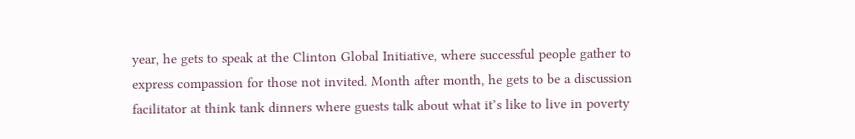year, he gets to speak at the Clinton Global Initiative, where successful people gather to express compassion for those not invited. Month after month, he gets to be a discussion facilitator at think tank dinners where guests talk about what it’s like to live in poverty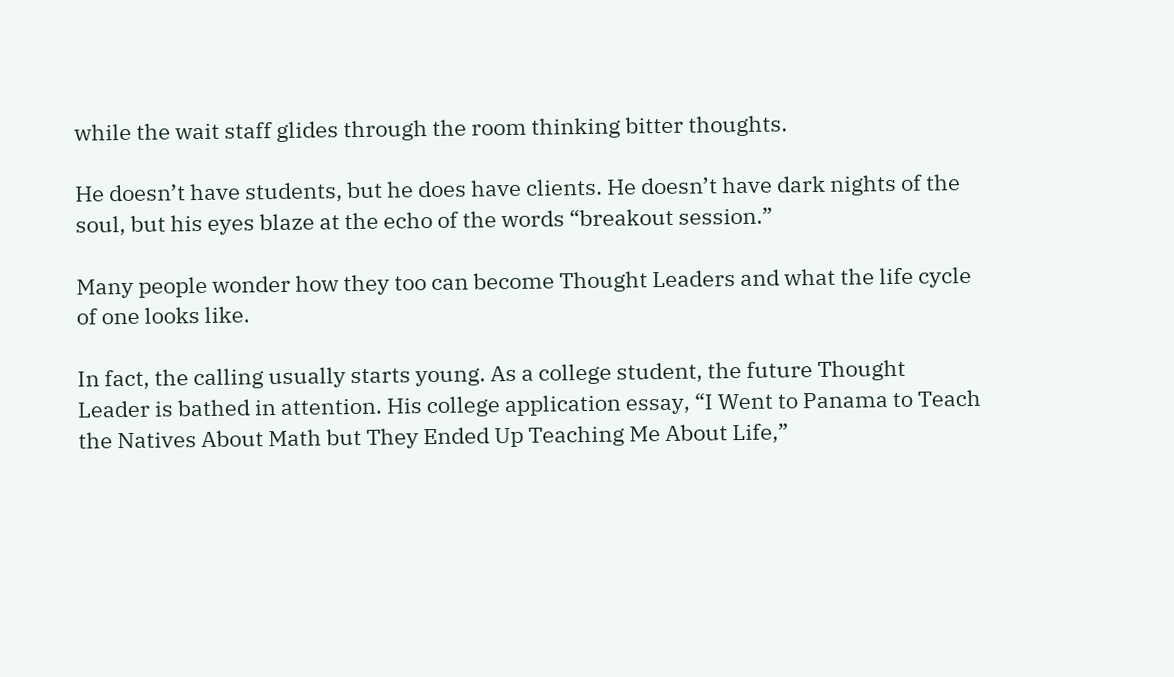while the wait staff glides through the room thinking bitter thoughts.

He doesn’t have students, but he does have clients. He doesn’t have dark nights of the soul, but his eyes blaze at the echo of the words “breakout session.”

Many people wonder how they too can become Thought Leaders and what the life cycle of one looks like.

In fact, the calling usually starts young. As a college student, the future Thought Leader is bathed in attention. His college application essay, “I Went to Panama to Teach the Natives About Math but They Ended Up Teaching Me About Life,”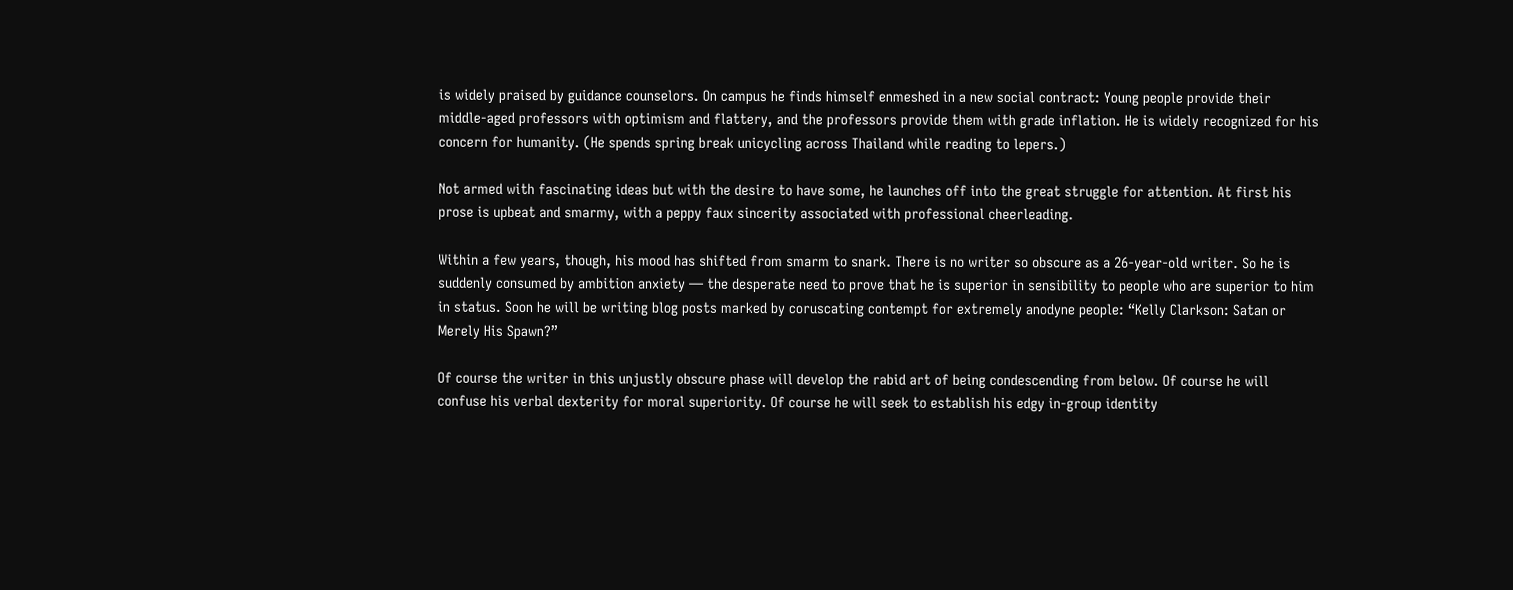is widely praised by guidance counselors. On campus he finds himself enmeshed in a new social contract: Young people provide their middle-aged professors with optimism and flattery, and the professors provide them with grade inflation. He is widely recognized for his concern for humanity. (He spends spring break unicycling across Thailand while reading to lepers.)

Not armed with fascinating ideas but with the desire to have some, he launches off into the great struggle for attention. At first his prose is upbeat and smarmy, with a peppy faux sincerity associated with professional cheerleading.

Within a few years, though, his mood has shifted from smarm to snark. There is no writer so obscure as a 26-year-old writer. So he is suddenly consumed by ambition anxiety — the desperate need to prove that he is superior in sensibility to people who are superior to him in status. Soon he will be writing blog posts marked by coruscating contempt for extremely anodyne people: “Kelly Clarkson: Satan or Merely His Spawn?”

Of course the writer in this unjustly obscure phase will develop the rabid art of being condescending from below. Of course he will confuse his verbal dexterity for moral superiority. Of course he will seek to establish his edgy in-group identity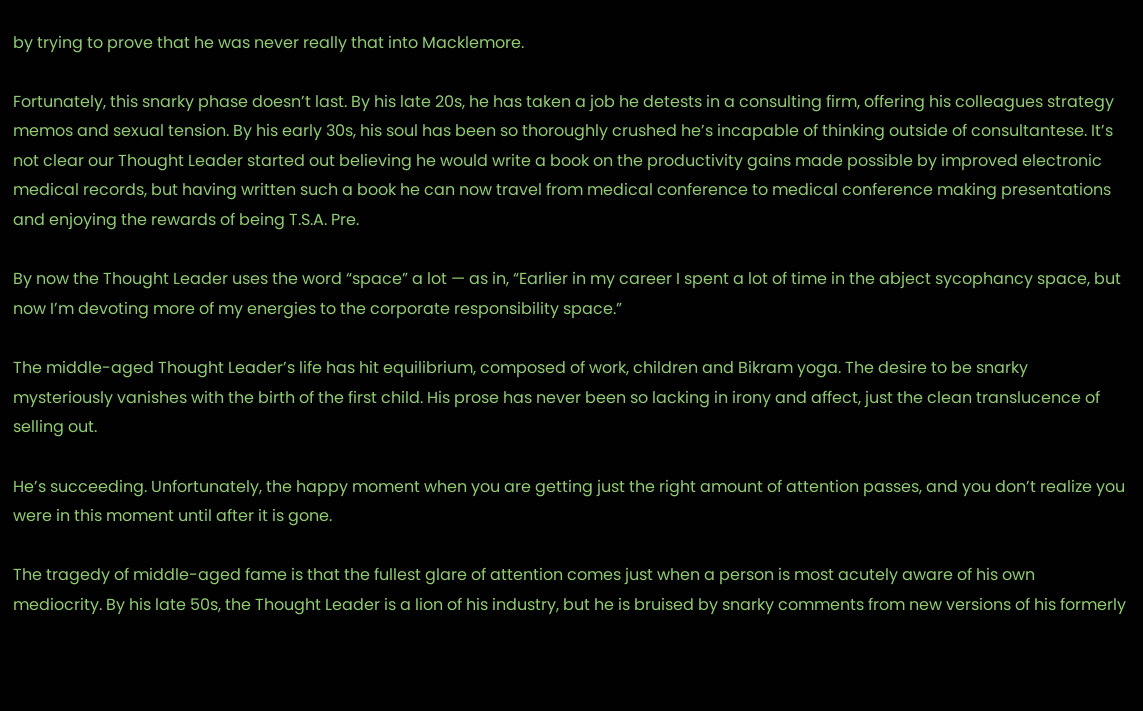by trying to prove that he was never really that into Macklemore.

Fortunately, this snarky phase doesn’t last. By his late 20s, he has taken a job he detests in a consulting firm, offering his colleagues strategy memos and sexual tension. By his early 30s, his soul has been so thoroughly crushed he’s incapable of thinking outside of consultantese. It’s not clear our Thought Leader started out believing he would write a book on the productivity gains made possible by improved electronic medical records, but having written such a book he can now travel from medical conference to medical conference making presentations and enjoying the rewards of being T.S.A. Pre.

By now the Thought Leader uses the word “space” a lot — as in, “Earlier in my career I spent a lot of time in the abject sycophancy space, but now I’m devoting more of my energies to the corporate responsibility space.”

The middle-aged Thought Leader’s life has hit equilibrium, composed of work, children and Bikram yoga. The desire to be snarky mysteriously vanishes with the birth of the first child. His prose has never been so lacking in irony and affect, just the clean translucence of selling out.

He’s succeeding. Unfortunately, the happy moment when you are getting just the right amount of attention passes, and you don’t realize you were in this moment until after it is gone.

The tragedy of middle-aged fame is that the fullest glare of attention comes just when a person is most acutely aware of his own mediocrity. By his late 50s, the Thought Leader is a lion of his industry, but he is bruised by snarky comments from new versions of his formerly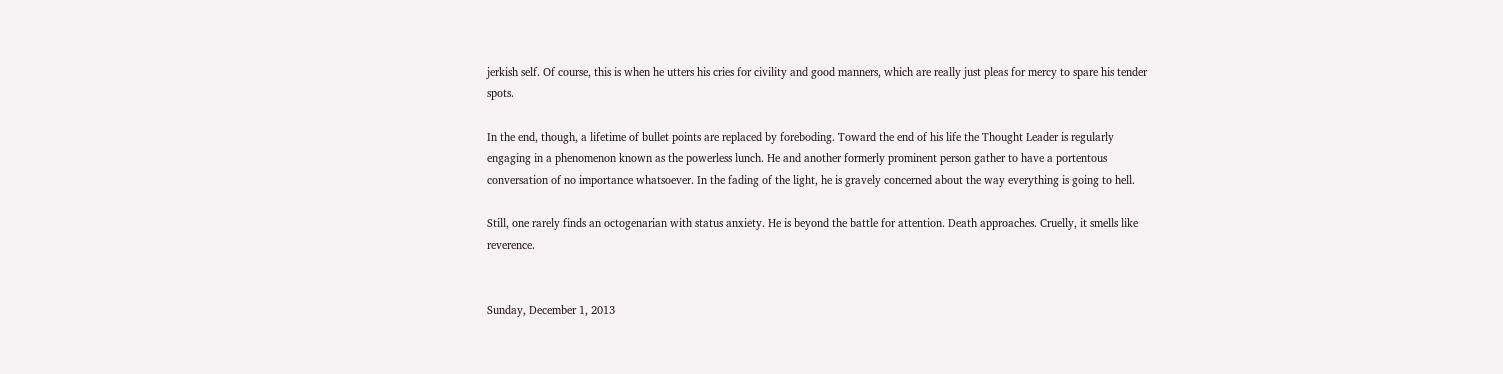jerkish self. Of course, this is when he utters his cries for civility and good manners, which are really just pleas for mercy to spare his tender spots.

In the end, though, a lifetime of bullet points are replaced by foreboding. Toward the end of his life the Thought Leader is regularly engaging in a phenomenon known as the powerless lunch. He and another formerly prominent person gather to have a portentous conversation of no importance whatsoever. In the fading of the light, he is gravely concerned about the way everything is going to hell.

Still, one rarely finds an octogenarian with status anxiety. He is beyond the battle for attention. Death approaches. Cruelly, it smells like reverence.


Sunday, December 1, 2013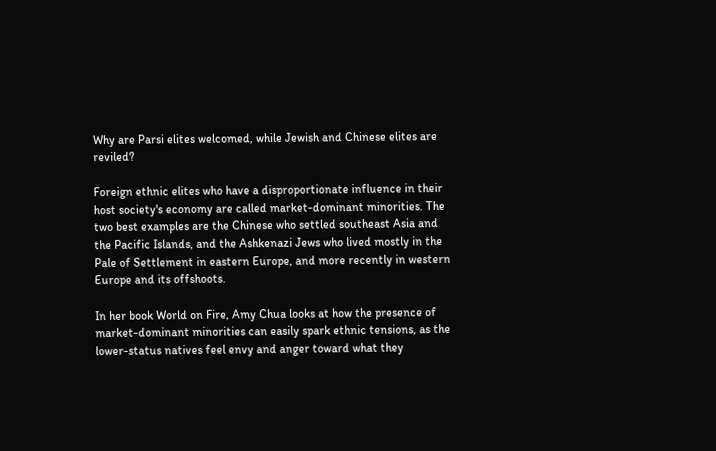Why are Parsi elites welcomed, while Jewish and Chinese elites are reviled?

Foreign ethnic elites who have a disproportionate influence in their host society's economy are called market-dominant minorities. The two best examples are the Chinese who settled southeast Asia and the Pacific Islands, and the Ashkenazi Jews who lived mostly in the Pale of Settlement in eastern Europe, and more recently in western Europe and its offshoots.

In her book World on Fire, Amy Chua looks at how the presence of market-dominant minorities can easily spark ethnic tensions, as the lower-status natives feel envy and anger toward what they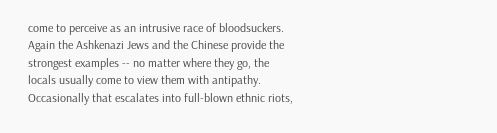come to perceive as an intrusive race of bloodsuckers. Again the Ashkenazi Jews and the Chinese provide the strongest examples -- no matter where they go, the locals usually come to view them with antipathy. Occasionally that escalates into full-blown ethnic riots,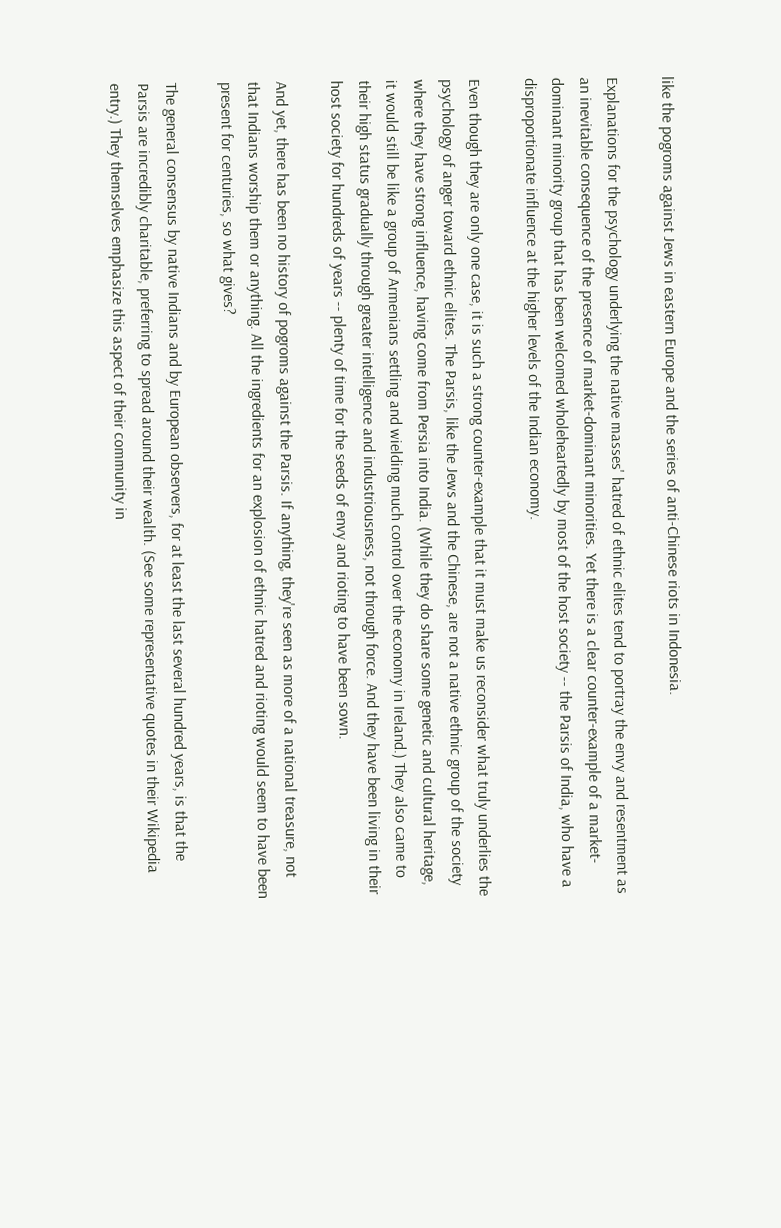like the pogroms against Jews in eastern Europe and the series of anti-Chinese riots in Indonesia.

Explanations for the psychology underlying the native masses' hatred of ethnic elites tend to portray the envy and resentment as an inevitable consequence of the presence of market-dominant minorities. Yet there is a clear counter-example of a market-dominant minority group that has been welcomed wholeheartedly by most of the host society -- the Parsis of India, who have a disproportionate influence at the higher levels of the Indian economy.

Even though they are only one case, it is such a strong counter-example that it must make us reconsider what truly underlies the psychology of anger toward ethnic elites. The Parsis, like the Jews and the Chinese, are not a native ethnic group of the society where they have strong influence, having come from Persia into India. (While they do share some genetic and cultural heritage, it would still be like a group of Armenians settling and wielding much control over the economy in Ireland.) They also came to their high status gradually through greater intelligence and industriousness, not through force. And they have been living in their host society for hundreds of years -- plenty of time for the seeds of envy and rioting to have been sown.

And yet, there has been no history of pogroms against the Parsis. If anything, they're seen as more of a national treasure, not that Indians worship them or anything. All the ingredients for an explosion of ethnic hatred and rioting would seem to have been present for centuries, so what gives?

The general consensus by native Indians and by European observers, for at least the last several hundred years, is that the Parsis are incredibly charitable, preferring to spread around their wealth. (See some representative quotes in their Wikipedia entry.) They themselves emphasize this aspect of their community in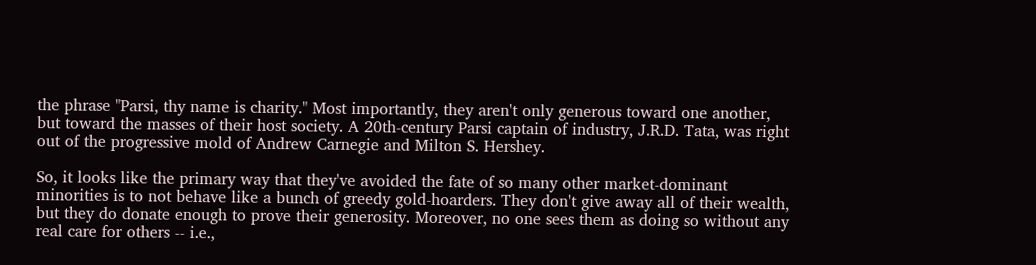the phrase "Parsi, thy name is charity." Most importantly, they aren't only generous toward one another, but toward the masses of their host society. A 20th-century Parsi captain of industry, J.R.D. Tata, was right out of the progressive mold of Andrew Carnegie and Milton S. Hershey.

So, it looks like the primary way that they've avoided the fate of so many other market-dominant minorities is to not behave like a bunch of greedy gold-hoarders. They don't give away all of their wealth, but they do donate enough to prove their generosity. Moreover, no one sees them as doing so without any real care for others -- i.e.,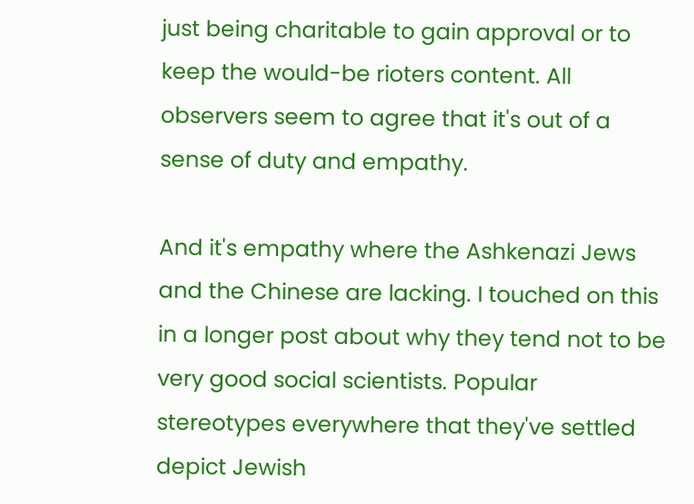just being charitable to gain approval or to keep the would-be rioters content. All observers seem to agree that it's out of a sense of duty and empathy.

And it's empathy where the Ashkenazi Jews and the Chinese are lacking. I touched on this in a longer post about why they tend not to be very good social scientists. Popular stereotypes everywhere that they've settled depict Jewish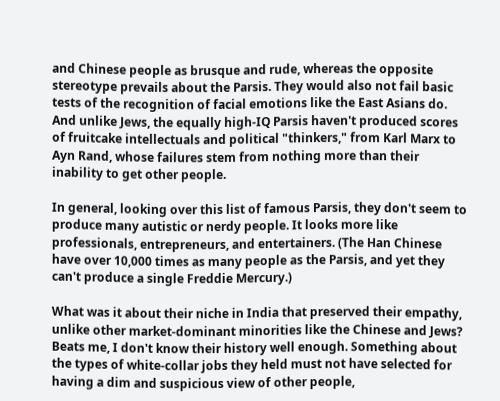and Chinese people as brusque and rude, whereas the opposite stereotype prevails about the Parsis. They would also not fail basic tests of the recognition of facial emotions like the East Asians do. And unlike Jews, the equally high-IQ Parsis haven't produced scores of fruitcake intellectuals and political "thinkers," from Karl Marx to Ayn Rand, whose failures stem from nothing more than their inability to get other people.

In general, looking over this list of famous Parsis, they don't seem to produce many autistic or nerdy people. It looks more like professionals, entrepreneurs, and entertainers. (The Han Chinese have over 10,000 times as many people as the Parsis, and yet they can't produce a single Freddie Mercury.)

What was it about their niche in India that preserved their empathy, unlike other market-dominant minorities like the Chinese and Jews? Beats me, I don't know their history well enough. Something about the types of white-collar jobs they held must not have selected for having a dim and suspicious view of other people,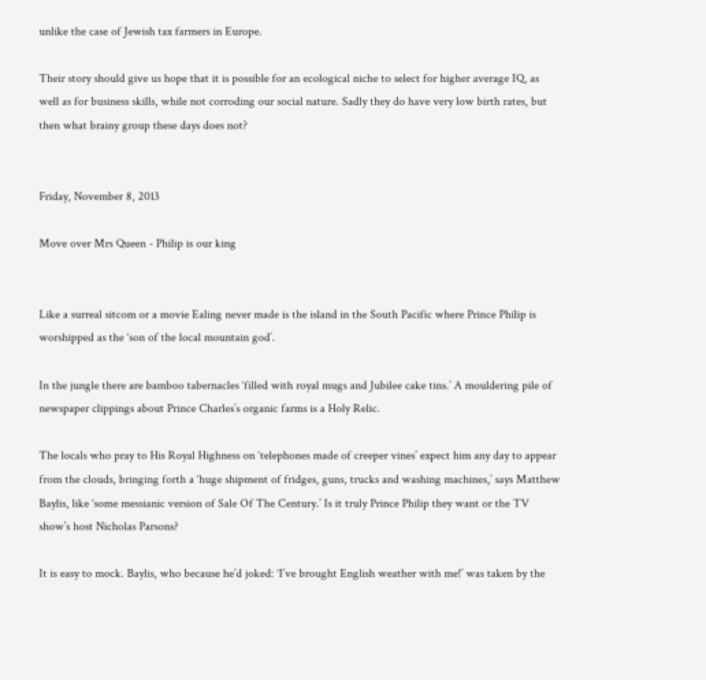unlike the case of Jewish tax farmers in Europe.

Their story should give us hope that it is possible for an ecological niche to select for higher average IQ, as well as for business skills, while not corroding our social nature. Sadly they do have very low birth rates, but then what brainy group these days does not?


Friday, November 8, 2013

Move over Mrs Queen - Philip is our king


Like a surreal sitcom or a movie Ealing never made is the island in the South Pacific where Prince Philip is worshipped as the ‘son of the local mountain god’.

In the jungle there are bamboo tabernacles ‘filled with royal mugs and Jubilee cake tins.’ A mouldering pile of newspaper clippings about Prince Charles’s organic farms is a Holy Relic.

The locals who pray to His Royal Highness on ‘telephones made of creeper vines’ expect him any day to appear from the clouds, bringing forth a ‘huge shipment of fridges, guns, trucks and washing machines,’ says Matthew Baylis, like ‘some messianic version of Sale Of The Century.’ Is it truly Prince Philip they want or the TV show’s host Nicholas Parsons?

It is easy to mock. Baylis, who because he’d joked: ‘I’ve brought English weather with me!’ was taken by the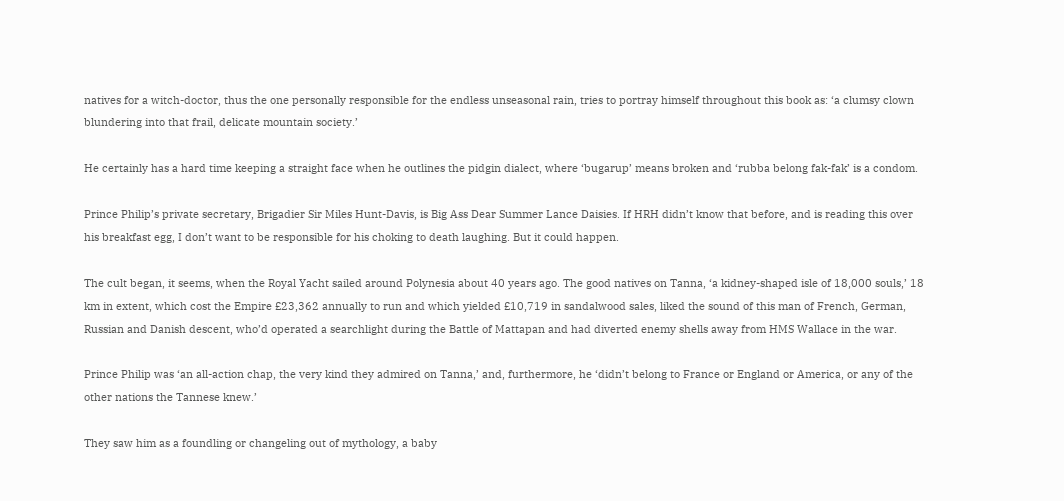natives for a witch-doctor, thus the one personally responsible for the endless unseasonal rain, tries to portray himself throughout this book as: ‘a clumsy clown blundering into that frail, delicate mountain society.’

He certainly has a hard time keeping a straight face when he outlines the pidgin dialect, where ‘bugarup’ means broken and ‘rubba belong fak-fak’ is a condom.

Prince Philip’s private secretary, Brigadier Sir Miles Hunt-Davis, is Big Ass Dear Summer Lance Daisies. If HRH didn’t know that before, and is reading this over his breakfast egg, I don’t want to be responsible for his choking to death laughing. But it could happen.

The cult began, it seems, when the Royal Yacht sailed around Polynesia about 40 years ago. The good natives on Tanna, ‘a kidney-shaped isle of 18,000 souls,’ 18 km in extent, which cost the Empire £23,362 annually to run and which yielded £10,719 in sandalwood sales, liked the sound of this man of French, German, Russian and Danish descent, who’d operated a searchlight during the Battle of Mattapan and had diverted enemy shells away from HMS Wallace in the war.

Prince Philip was ‘an all-action chap, the very kind they admired on Tanna,’ and, furthermore, he ‘didn’t belong to France or England or America, or any of the other nations the Tannese knew.’

They saw him as a foundling or changeling out of mythology, a baby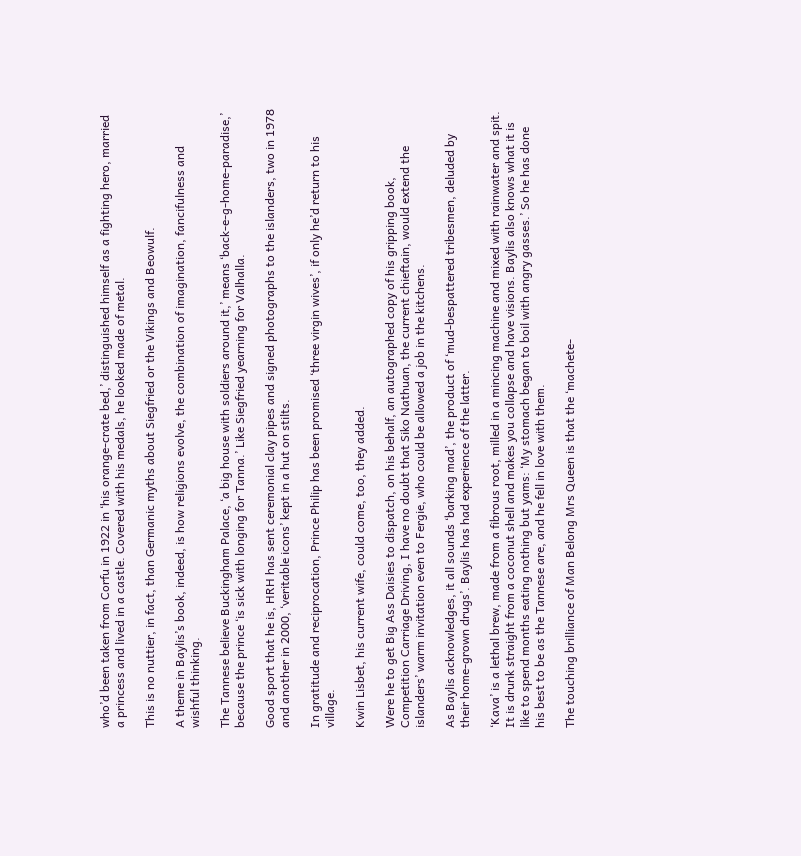who’d been taken from Corfu in 1922 in ‘his orange-crate bed,’ distinguished himself as a fighting hero, married a princess and lived in a castle. Covered with his medals, he looked made of metal.

This is no nuttier, in fact, than Germanic myths about Siegfried or the Vikings and Beowulf.

A theme in Baylis’s book, indeed, is how religions evolve, the combination of imagination, fancifulness and wishful thinking.

The Tannese believe Buckingham Palace, ‘a big house with soldiers around it,’ means ‘back-e-g-home-paradise,’ because the prince ‘is sick with longing for Tanna.’ Like Siegfried yearning for Valhalla.

Good sport that he is, HRH has sent ceremonial clay pipes and signed photographs to the islanders, two in 1978 and another in 2000, ‘veritable icons’ kept in a hut on stilts.

In gratitude and reciprocation, Prince Philip has been promised ‘three virgin wives’, if only he’d return to his village.

Kwin Lisbet, his current wife, could come, too, they added.

Were he to get Big Ass Daisies to dispatch, on his behalf, an autographed copy of his gripping book, Competition Carriage Driving, I have no doubt that Siko Nathuan, the current chieftain, would extend the islanders’ warm invitation even to Fergie, who could be allowed a job in the kitchens.

As Baylis acknowledges, it all sounds ‘barking mad’, the product of ‘mud-bespattered tribesmen, deluded by their home-grown drugs’. Baylis has had experience of the latter.

‘Kava’ is a lethal brew, made from a fibrous root, milled in a mincing machine and mixed with rainwater and spit. It is drunk straight from a coconut shell and makes you collapse and have visions. Baylis also knows what it is like to spend months eating nothing but yams: ‘My stomach began to boil with angry gasses.’ So he has done his best to be as the Tannese are, and he fell in love with them.

The touching brilliance of Man Belong Mrs Queen is that the ‘machete-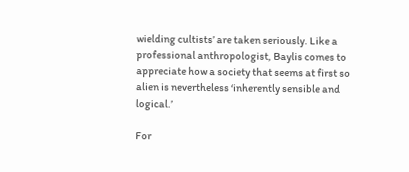wielding cultists’ are taken seriously. Like a professional anthropologist, Baylis comes to appreciate how a society that seems at first so alien is nevertheless ‘inherently sensible and logical.’

For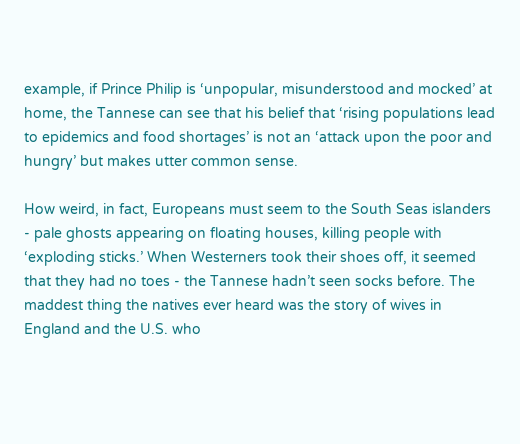example, if Prince Philip is ‘unpopular, misunderstood and mocked’ at home, the Tannese can see that his belief that ‘rising populations lead to epidemics and food shortages’ is not an ‘attack upon the poor and hungry’ but makes utter common sense.

How weird, in fact, Europeans must seem to the South Seas islanders - pale ghosts appearing on floating houses, killing people with ‘exploding sticks.’ When Westerners took their shoes off, it seemed that they had no toes - the Tannese hadn’t seen socks before. The maddest thing the natives ever heard was the story of wives in England and the U.S. who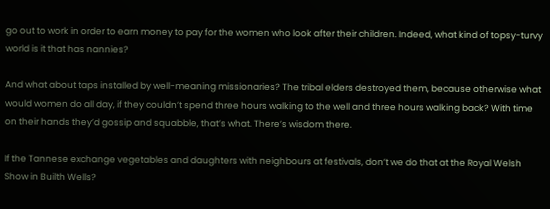go out to work in order to earn money to pay for the women who look after their children. Indeed, what kind of topsy-turvy world is it that has nannies?

And what about taps installed by well-meaning missionaries? The tribal elders destroyed them, because otherwise what would women do all day, if they couldn’t spend three hours walking to the well and three hours walking back? With time on their hands they’d gossip and squabble, that’s what. There’s wisdom there.

If the Tannese exchange vegetables and daughters with neighbours at festivals, don’t we do that at the Royal Welsh Show in Builth Wells?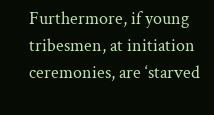Furthermore, if young tribesmen, at initiation ceremonies, are ‘starved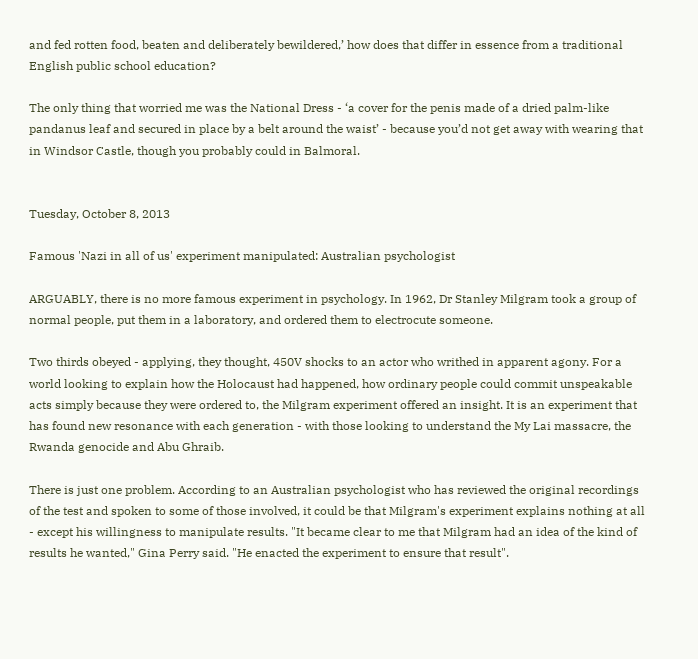and fed rotten food, beaten and deliberately bewildered,’ how does that differ in essence from a traditional English public school education?

The only thing that worried me was the National Dress - ‘a cover for the penis made of a dried palm-like pandanus leaf and secured in place by a belt around the waist’ - because you’d not get away with wearing that in Windsor Castle, though you probably could in Balmoral.


Tuesday, October 8, 2013

Famous 'Nazi in all of us' experiment manipulated: Australian psychologist

ARGUABLY, there is no more famous experiment in psychology. In 1962, Dr Stanley Milgram took a group of normal people, put them in a laboratory, and ordered them to electrocute someone.

Two thirds obeyed - applying, they thought, 450V shocks to an actor who writhed in apparent agony. For a world looking to explain how the Holocaust had happened, how ordinary people could commit unspeakable acts simply because they were ordered to, the Milgram experiment offered an insight. It is an experiment that has found new resonance with each generation - with those looking to understand the My Lai massacre, the Rwanda genocide and Abu Ghraib.

There is just one problem. According to an Australian psychologist who has reviewed the original recordings of the test and spoken to some of those involved, it could be that Milgram's experiment explains nothing at all - except his willingness to manipulate results. "It became clear to me that Milgram had an idea of the kind of results he wanted," Gina Perry said. "He enacted the experiment to ensure that result".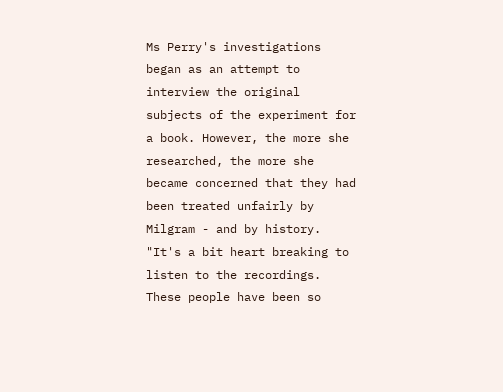Ms Perry's investigations began as an attempt to interview the original subjects of the experiment for a book. However, the more she researched, the more she became concerned that they had been treated unfairly by Milgram - and by history. "It's a bit heart breaking to listen to the recordings. These people have been so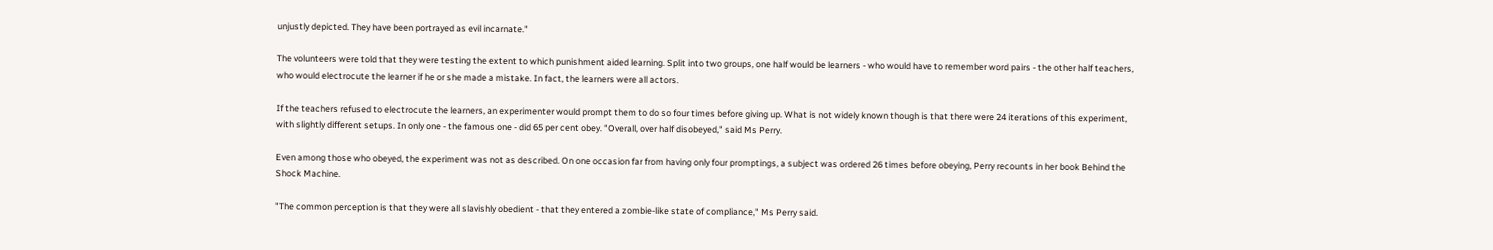unjustly depicted. They have been portrayed as evil incarnate."

The volunteers were told that they were testing the extent to which punishment aided learning. Split into two groups, one half would be learners - who would have to remember word pairs - the other half teachers, who would electrocute the learner if he or she made a mistake. In fact, the learners were all actors.

If the teachers refused to electrocute the learners, an experimenter would prompt them to do so four times before giving up. What is not widely known though is that there were 24 iterations of this experiment, with slightly different setups. In only one - the famous one - did 65 per cent obey. "Overall, over half disobeyed," said Ms Perry.

Even among those who obeyed, the experiment was not as described. On one occasion far from having only four promptings, a subject was ordered 26 times before obeying, Perry recounts in her book Behind the Shock Machine.

"The common perception is that they were all slavishly obedient - that they entered a zombie-like state of compliance," Ms Perry said.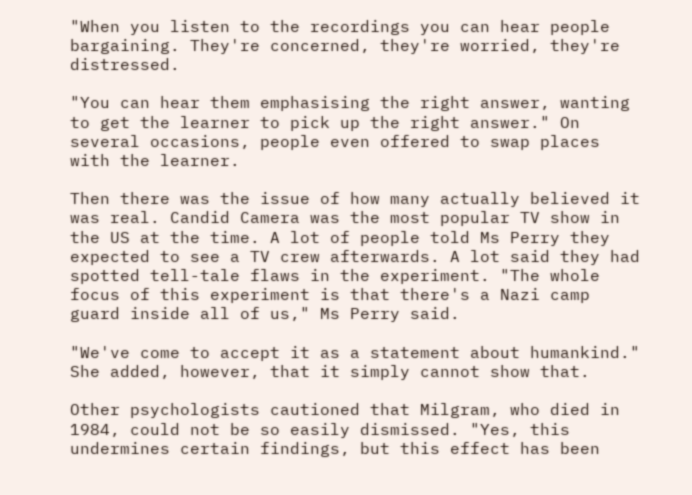"When you listen to the recordings you can hear people bargaining. They're concerned, they're worried, they're distressed.

"You can hear them emphasising the right answer, wanting to get the learner to pick up the right answer." On several occasions, people even offered to swap places with the learner.

Then there was the issue of how many actually believed it was real. Candid Camera was the most popular TV show in the US at the time. A lot of people told Ms Perry they expected to see a TV crew afterwards. A lot said they had spotted tell-tale flaws in the experiment. "The whole focus of this experiment is that there's a Nazi camp guard inside all of us," Ms Perry said.

"We've come to accept it as a statement about humankind." She added, however, that it simply cannot show that.

Other psychologists cautioned that Milgram, who died in 1984, could not be so easily dismissed. "Yes, this undermines certain findings, but this effect has been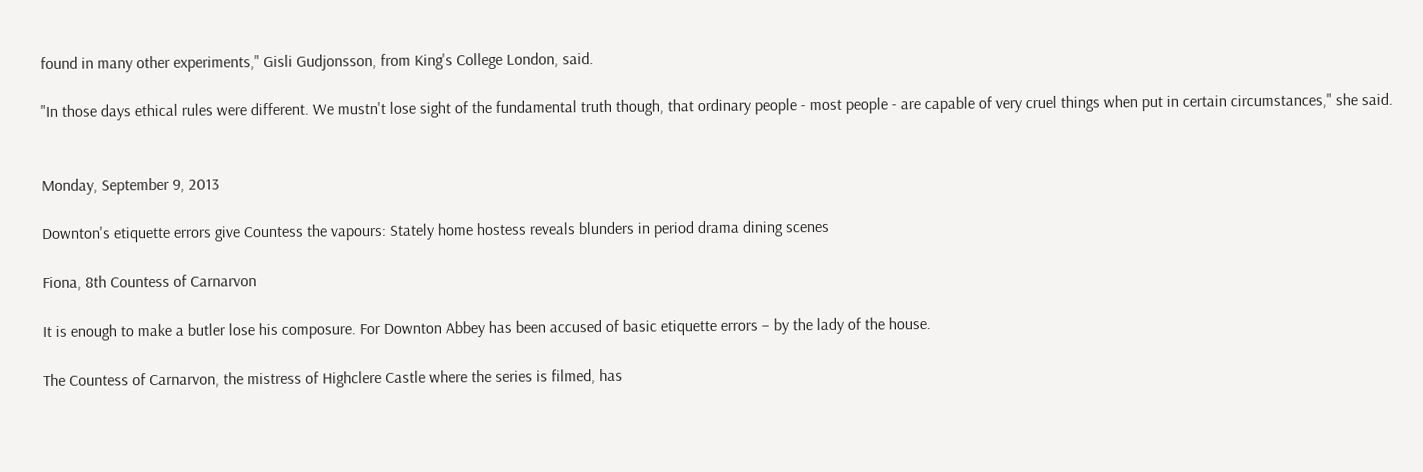found in many other experiments," Gisli Gudjonsson, from King's College London, said.

"In those days ethical rules were different. We mustn't lose sight of the fundamental truth though, that ordinary people - most people - are capable of very cruel things when put in certain circumstances," she said.


Monday, September 9, 2013

Downton's etiquette errors give Countess the vapours: Stately home hostess reveals blunders in period drama dining scenes

Fiona, 8th Countess of Carnarvon

It is enough to make a butler lose his composure. For Downton Abbey has been accused of basic etiquette errors – by the lady of the house.

The Countess of Carnarvon, the mistress of Highclere Castle where the series is filmed, has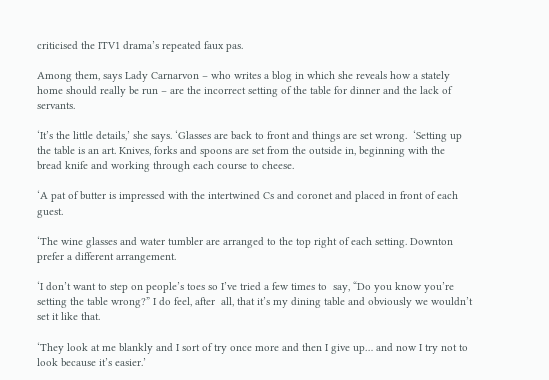criticised the ITV1 drama’s repeated faux pas.

Among them, says Lady Carnarvon – who writes a blog in which she reveals how a stately home should really be run – are the incorrect setting of the table for dinner and the lack of servants.

‘It’s the little details,’ she says. ‘Glasses are back to front and things are set wrong.  ‘Setting up the table is an art. Knives, forks and spoons are set from the outside in, beginning with the bread knife and working through each course to cheese.

‘A pat of butter is impressed with the intertwined Cs and coronet and placed in front of each guest.

‘The wine glasses and water tumbler are arranged to the top right of each setting. Downton prefer a different arrangement.

‘I don’t want to step on people’s toes so I’ve tried a few times to  say, “Do you know you’re setting the table wrong?” I do feel, after  all, that it’s my dining table and obviously we wouldn’t set it like that.

‘They look at me blankly and I sort of try once more and then I give up… and now I try not to look because it’s easier.’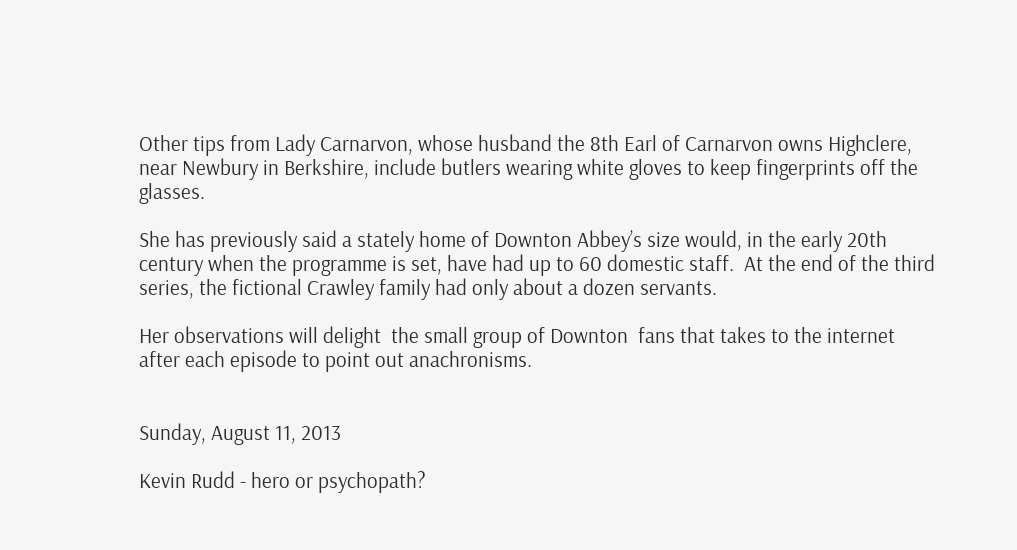Other tips from Lady Carnarvon, whose husband the 8th Earl of Carnarvon owns Highclere, near Newbury in Berkshire, include butlers wearing white gloves to keep fingerprints off the glasses.

She has previously said a stately home of Downton Abbey’s size would, in the early 20th century when the programme is set, have had up to 60 domestic staff.  At the end of the third series, the fictional Crawley family had only about a dozen servants.

Her observations will delight  the small group of Downton  fans that takes to the internet  after each episode to point out anachronisms.


Sunday, August 11, 2013

Kevin Rudd - hero or psychopath?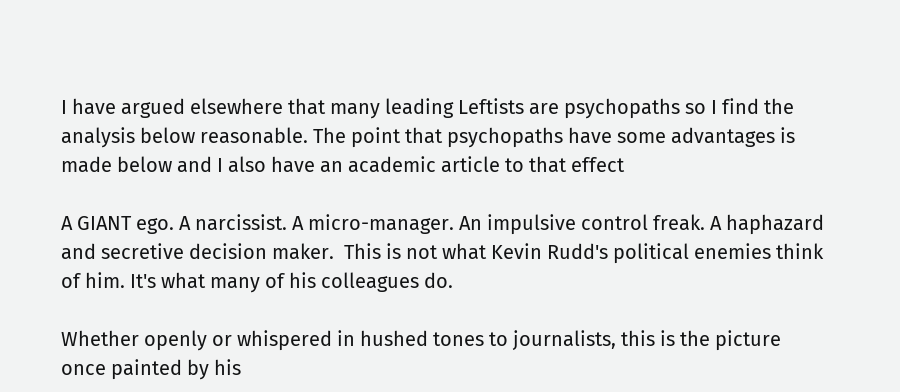I have argued elsewhere that many leading Leftists are psychopaths so I find the analysis below reasonable. The point that psychopaths have some advantages is made below and I also have an academic article to that effect

A GIANT ego. A narcissist. A micro-manager. An impulsive control freak. A haphazard and secretive decision maker.  This is not what Kevin Rudd's political enemies think of him. It's what many of his colleagues do.

Whether openly or whispered in hushed tones to journalists, this is the picture once painted by his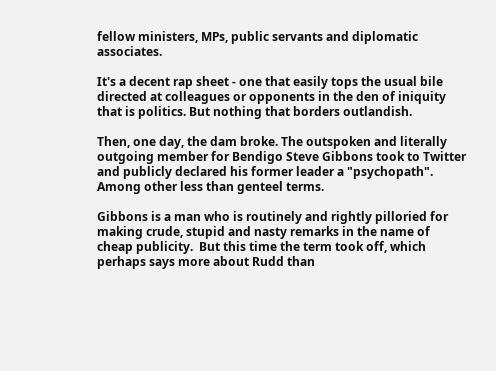fellow ministers, MPs, public servants and diplomatic associates.

It's a decent rap sheet - one that easily tops the usual bile directed at colleagues or opponents in the den of iniquity that is politics. But nothing that borders outlandish.

Then, one day, the dam broke. The outspoken and literally outgoing member for Bendigo Steve Gibbons took to Twitter and publicly declared his former leader a "psychopath". Among other less than genteel terms.

Gibbons is a man who is routinely and rightly pilloried for making crude, stupid and nasty remarks in the name of cheap publicity.  But this time the term took off, which perhaps says more about Rudd than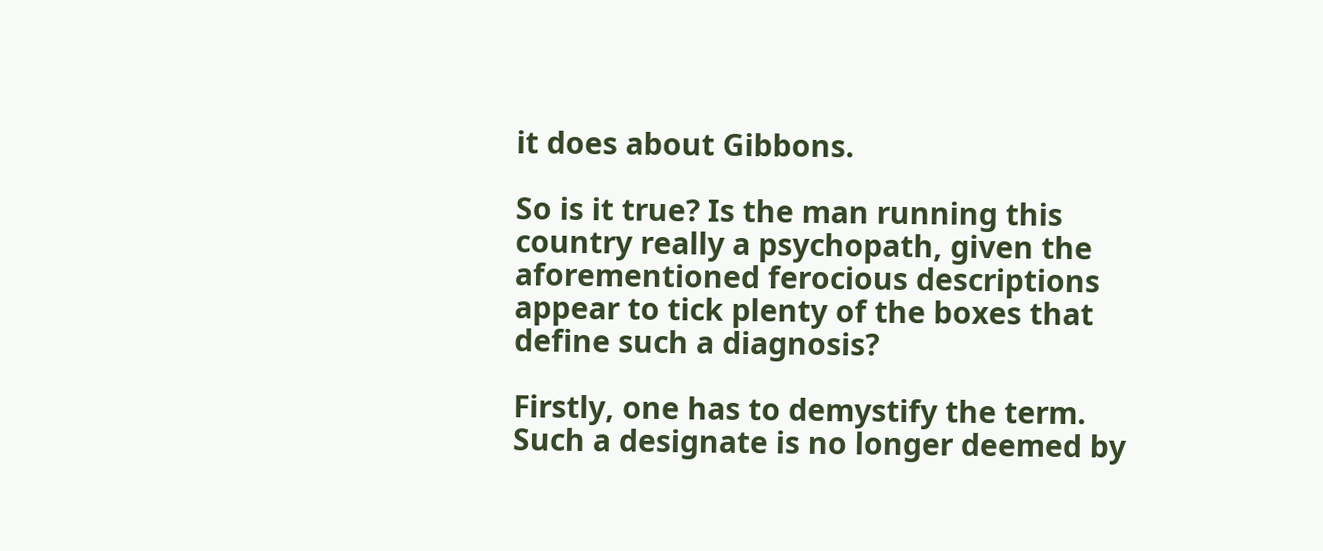it does about Gibbons.

So is it true? Is the man running this country really a psychopath, given the aforementioned ferocious descriptions appear to tick plenty of the boxes that define such a diagnosis?

Firstly, one has to demystify the term.  Such a designate is no longer deemed by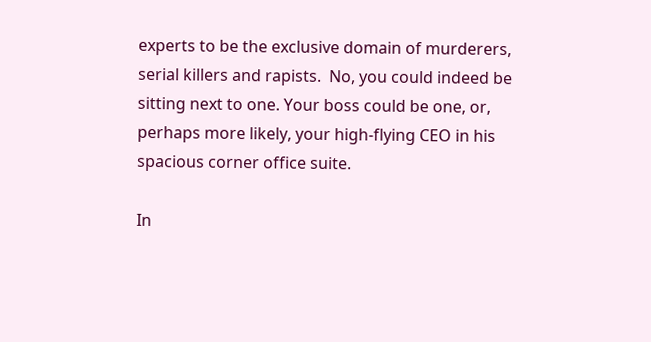experts to be the exclusive domain of murderers, serial killers and rapists.  No, you could indeed be sitting next to one. Your boss could be one, or, perhaps more likely, your high-flying CEO in his spacious corner office suite.

In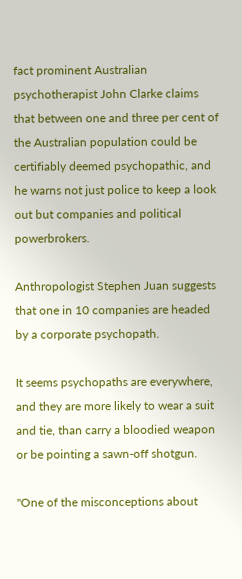fact prominent Australian psychotherapist John Clarke claims that between one and three per cent of the Australian population could be certifiably deemed psychopathic, and he warns not just police to keep a look out but companies and political powerbrokers.

Anthropologist Stephen Juan suggests that one in 10 companies are headed by a corporate psychopath.

It seems psychopaths are everywhere, and they are more likely to wear a suit and tie, than carry a bloodied weapon or be pointing a sawn-off shotgun.

"One of the misconceptions about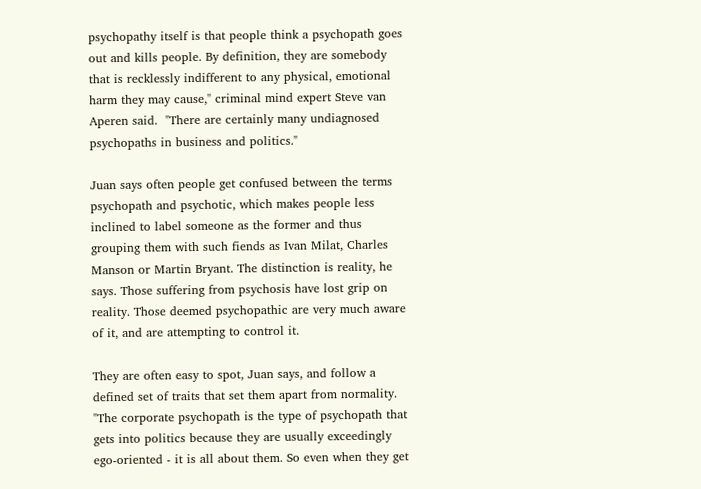psychopathy itself is that people think a psychopath goes out and kills people. By definition, they are somebody that is recklessly indifferent to any physical, emotional harm they may cause," criminal mind expert Steve van Aperen said.  "There are certainly many undiagnosed psychopaths in business and politics."

Juan says often people get confused between the terms psychopath and psychotic, which makes people less inclined to label someone as the former and thus grouping them with such fiends as Ivan Milat, Charles Manson or Martin Bryant. The distinction is reality, he says. Those suffering from psychosis have lost grip on reality. Those deemed psychopathic are very much aware of it, and are attempting to control it.

They are often easy to spot, Juan says, and follow a defined set of traits that set them apart from normality.  "The corporate psychopath is the type of psychopath that gets into politics because they are usually exceedingly ego-oriented - it is all about them. So even when they get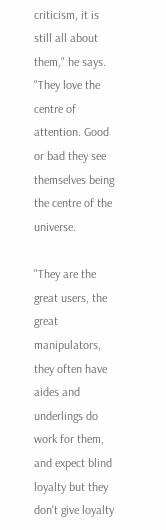criticism, it is still all about them," he says.  "They love the centre of attention. Good or bad they see themselves being the centre of the universe.

"They are the great users, the great manipulators, they often have aides and underlings do work for them, and expect blind loyalty but they don't give loyalty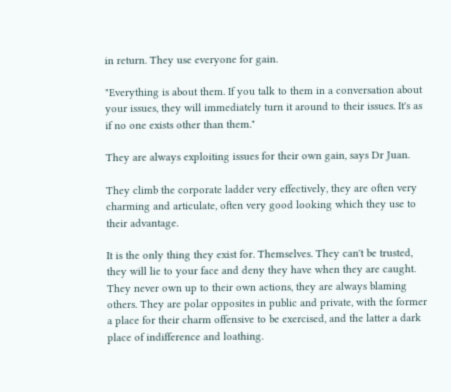in return. They use everyone for gain.

"Everything is about them. If you talk to them in a conversation about your issues, they will immediately turn it around to their issues. It's as if no one exists other than them."

They are always exploiting issues for their own gain, says Dr Juan.

They climb the corporate ladder very effectively, they are often very charming and articulate, often very good looking which they use to their advantage.

It is the only thing they exist for. Themselves. They can't be trusted, they will lie to your face and deny they have when they are caught. They never own up to their own actions, they are always blaming others. They are polar opposites in public and private, with the former a place for their charm offensive to be exercised, and the latter a dark place of indifference and loathing.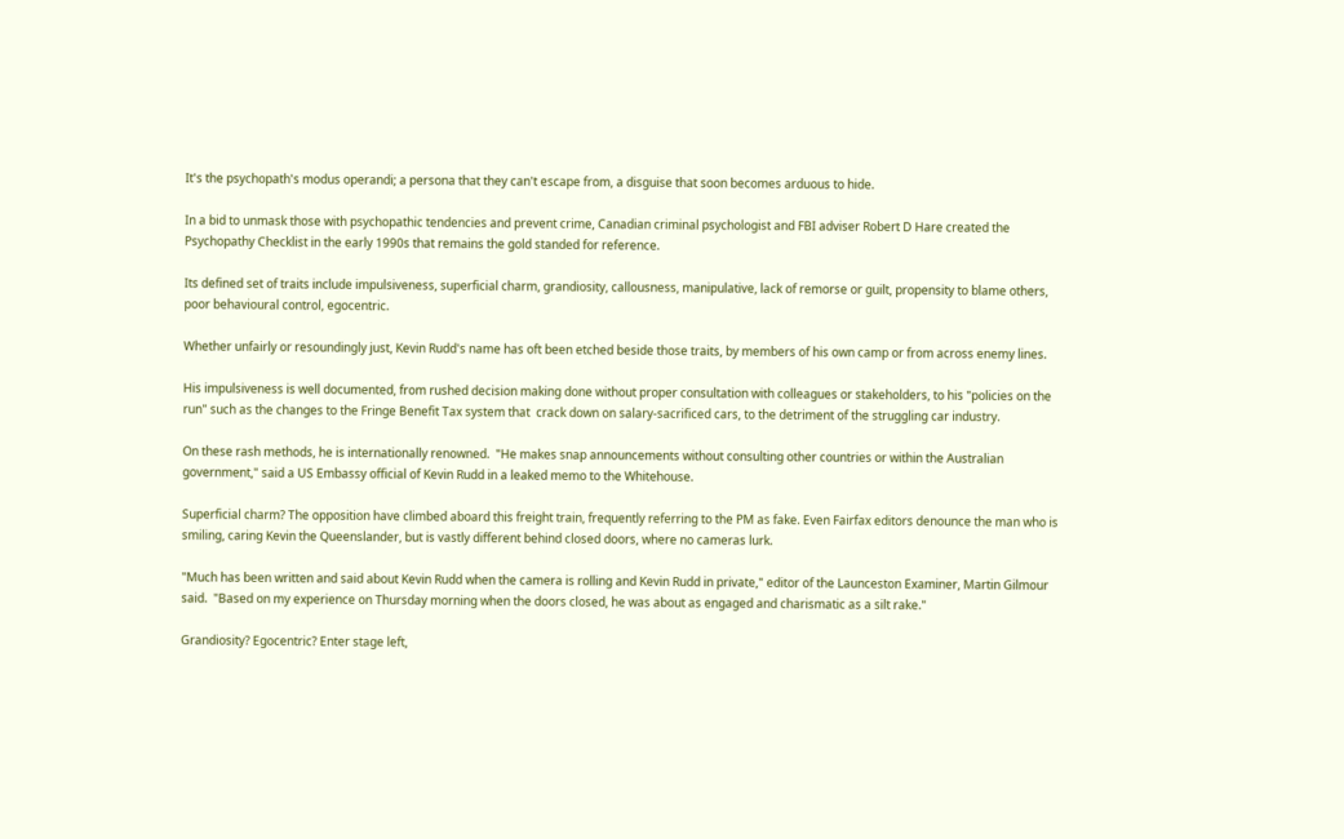It's the psychopath's modus operandi; a persona that they can't escape from, a disguise that soon becomes arduous to hide.

In a bid to unmask those with psychopathic tendencies and prevent crime, Canadian criminal psychologist and FBI adviser Robert D Hare created the Psychopathy Checklist in the early 1990s that remains the gold standed for reference.

Its defined set of traits include impulsiveness, superficial charm, grandiosity, callousness, manipulative, lack of remorse or guilt, propensity to blame others, poor behavioural control, egocentric.

Whether unfairly or resoundingly just, Kevin Rudd's name has oft been etched beside those traits, by members of his own camp or from across enemy lines.

His impulsiveness is well documented, from rushed decision making done without proper consultation with colleagues or stakeholders, to his "policies on the run" such as the changes to the Fringe Benefit Tax system that  crack down on salary-sacrificed cars, to the detriment of the struggling car industry.

On these rash methods, he is internationally renowned.  "He makes snap announcements without consulting other countries or within the Australian government," said a US Embassy official of Kevin Rudd in a leaked memo to the Whitehouse.

Superficial charm? The opposition have climbed aboard this freight train, frequently referring to the PM as fake. Even Fairfax editors denounce the man who is smiling, caring Kevin the Queenslander, but is vastly different behind closed doors, where no cameras lurk.

"Much has been written and said about Kevin Rudd when the camera is rolling and Kevin Rudd in private," editor of the Launceston Examiner, Martin Gilmour said.  "Based on my experience on Thursday morning when the doors closed, he was about as engaged and charismatic as a silt rake."

Grandiosity? Egocentric? Enter stage left,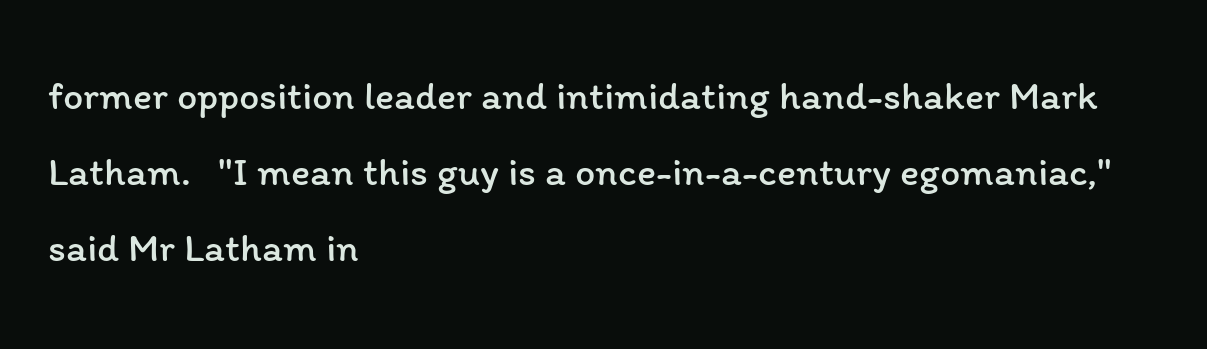former opposition leader and intimidating hand-shaker Mark Latham.   "I mean this guy is a once-in-a-century egomaniac," said Mr Latham in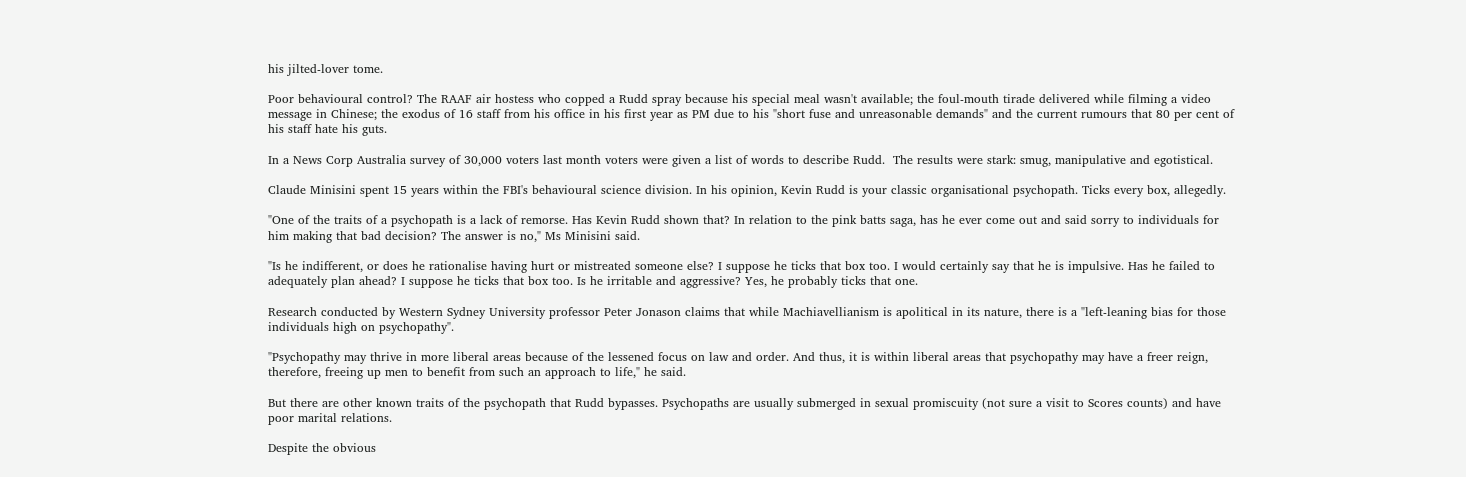his jilted-lover tome.

Poor behavioural control? The RAAF air hostess who copped a Rudd spray because his special meal wasn't available; the foul-mouth tirade delivered while filming a video message in Chinese; the exodus of 16 staff from his office in his first year as PM due to his "short fuse and unreasonable demands" and the current rumours that 80 per cent of his staff hate his guts.

In a News Corp Australia survey of 30,000 voters last month voters were given a list of words to describe Rudd.  The results were stark: smug, manipulative and egotistical.

Claude Minisini spent 15 years within the FBI's behavioural science division. In his opinion, Kevin Rudd is your classic organisational psychopath. Ticks every box, allegedly.

"One of the traits of a psychopath is a lack of remorse. Has Kevin Rudd shown that? In relation to the pink batts saga, has he ever come out and said sorry to individuals for him making that bad decision? The answer is no," Ms Minisini said.

"Is he indifferent, or does he rationalise having hurt or mistreated someone else? I suppose he ticks that box too. I would certainly say that he is impulsive. Has he failed to adequately plan ahead? I suppose he ticks that box too. Is he irritable and aggressive? Yes, he probably ticks that one.

Research conducted by Western Sydney University professor Peter Jonason claims that while Machiavellianism is apolitical in its nature, there is a "left-leaning bias for those individuals high on psychopathy".

"Psychopathy may thrive in more liberal areas because of the lessened focus on law and order. And thus, it is within liberal areas that psychopathy may have a freer reign, therefore, freeing up men to benefit from such an approach to life," he said.

But there are other known traits of the psychopath that Rudd bypasses. Psychopaths are usually submerged in sexual promiscuity (not sure a visit to Scores counts) and have poor marital relations.

Despite the obvious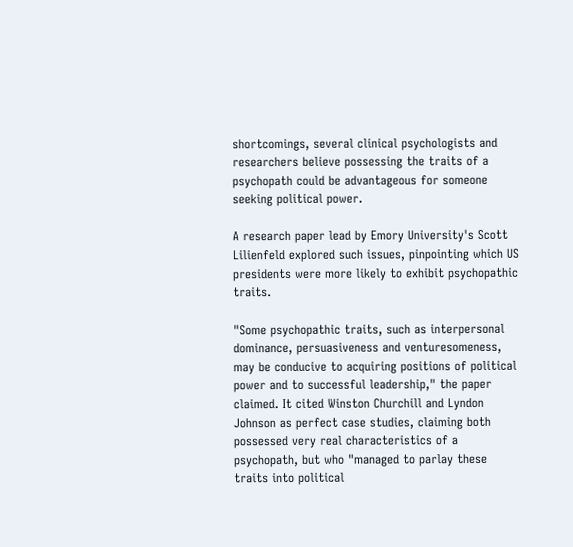shortcomings, several clinical psychologists and researchers believe possessing the traits of a psychopath could be advantageous for someone seeking political power.

A research paper lead by Emory University's Scott Lilienfeld explored such issues, pinpointing which US presidents were more likely to exhibit psychopathic traits.

"Some psychopathic traits, such as interpersonal dominance, persuasiveness and venturesomeness, may be conducive to acquiring positions of political power and to successful leadership," the paper claimed. It cited Winston Churchill and Lyndon Johnson as perfect case studies, claiming both possessed very real characteristics of a psychopath, but who "managed to parlay these traits into political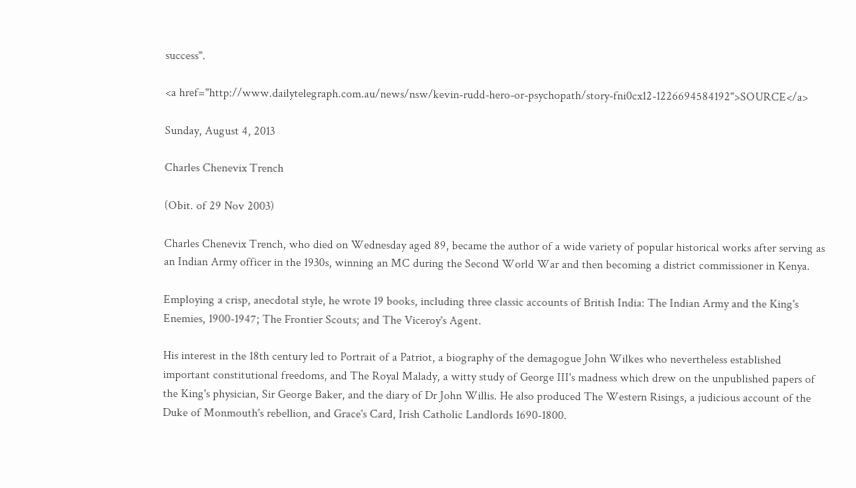success".

<a href="http://www.dailytelegraph.com.au/news/nsw/kevin-rudd-hero-or-psychopath/story-fni0cx12-1226694584192">SOURCE</a>

Sunday, August 4, 2013

Charles Chenevix Trench

(Obit. of 29 Nov 2003)

Charles Chenevix Trench, who died on Wednesday aged 89, became the author of a wide variety of popular historical works after serving as an Indian Army officer in the 1930s, winning an MC during the Second World War and then becoming a district commissioner in Kenya.

Employing a crisp, anecdotal style, he wrote 19 books, including three classic accounts of British India: The Indian Army and the King's Enemies, 1900-1947; The Frontier Scouts; and The Viceroy's Agent.

His interest in the 18th century led to Portrait of a Patriot, a biography of the demagogue John Wilkes who nevertheless established important constitutional freedoms, and The Royal Malady, a witty study of George III's madness which drew on the unpublished papers of the King's physician, Sir George Baker, and the diary of Dr John Willis. He also produced The Western Risings, a judicious account of the Duke of Monmouth's rebellion, and Grace's Card, Irish Catholic Landlords 1690-1800.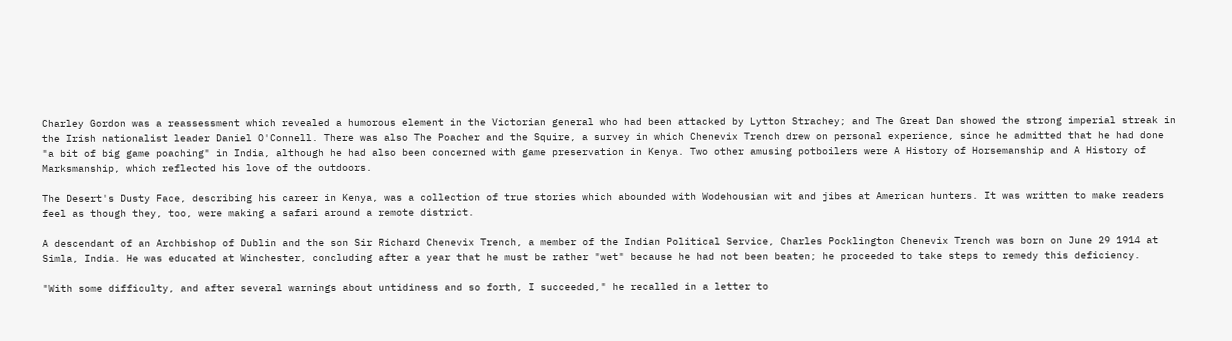Charley Gordon was a reassessment which revealed a humorous element in the Victorian general who had been attacked by Lytton Strachey; and The Great Dan showed the strong imperial streak in the Irish nationalist leader Daniel O'Connell. There was also The Poacher and the Squire, a survey in which Chenevix Trench drew on personal experience, since he admitted that he had done "a bit of big game poaching" in India, although he had also been concerned with game preservation in Kenya. Two other amusing potboilers were A History of Horsemanship and A History of Marksmanship, which reflected his love of the outdoors.

The Desert's Dusty Face, describing his career in Kenya, was a collection of true stories which abounded with Wodehousian wit and jibes at American hunters. It was written to make readers feel as though they, too, were making a safari around a remote district.

A descendant of an Archbishop of Dublin and the son Sir Richard Chenevix Trench, a member of the Indian Political Service, Charles Pocklington Chenevix Trench was born on June 29 1914 at Simla, India. He was educated at Winchester, concluding after a year that he must be rather "wet" because he had not been beaten; he proceeded to take steps to remedy this deficiency.

"With some difficulty, and after several warnings about untidiness and so forth, I succeeded," he recalled in a letter to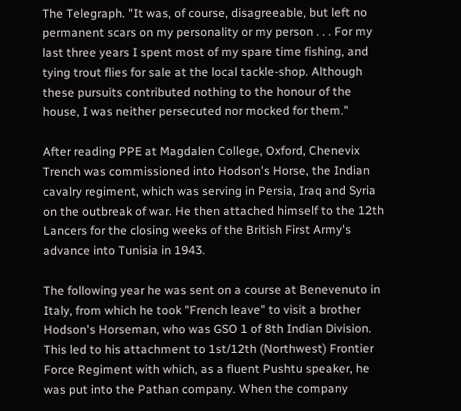The Telegraph. "It was, of course, disagreeable, but left no permanent scars on my personality or my person . . . For my last three years I spent most of my spare time fishing, and tying trout flies for sale at the local tackle-shop. Although these pursuits contributed nothing to the honour of the house, I was neither persecuted nor mocked for them."

After reading PPE at Magdalen College, Oxford, Chenevix Trench was commissioned into Hodson's Horse, the Indian cavalry regiment, which was serving in Persia, Iraq and Syria on the outbreak of war. He then attached himself to the 12th Lancers for the closing weeks of the British First Army's advance into Tunisia in 1943.

The following year he was sent on a course at Benevenuto in Italy, from which he took "French leave" to visit a brother Hodson's Horseman, who was GSO 1 of 8th Indian Division. This led to his attachment to 1st/12th (Northwest) Frontier Force Regiment with which, as a fluent Pushtu speaker, he was put into the Pathan company. When the company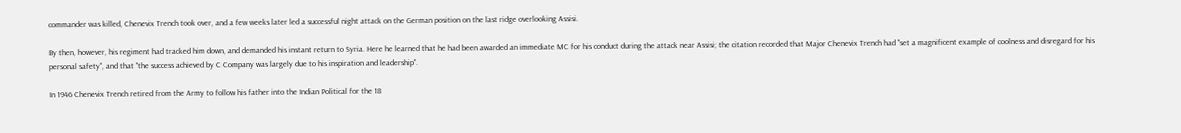commander was killed, Chenevix Trench took over, and a few weeks later led a successful night attack on the German position on the last ridge overlooking Assisi.

By then, however, his regiment had tracked him down, and demanded his instant return to Syria. Here he learned that he had been awarded an immediate MC for his conduct during the attack near Assisi; the citation recorded that Major Chenevix Trench had "set a magnificent example of coolness and disregard for his personal safety", and that "the success achieved by C Company was largely due to his inspiration and leadership".

In 1946 Chenevix Trench retired from the Army to follow his father into the Indian Political for the 18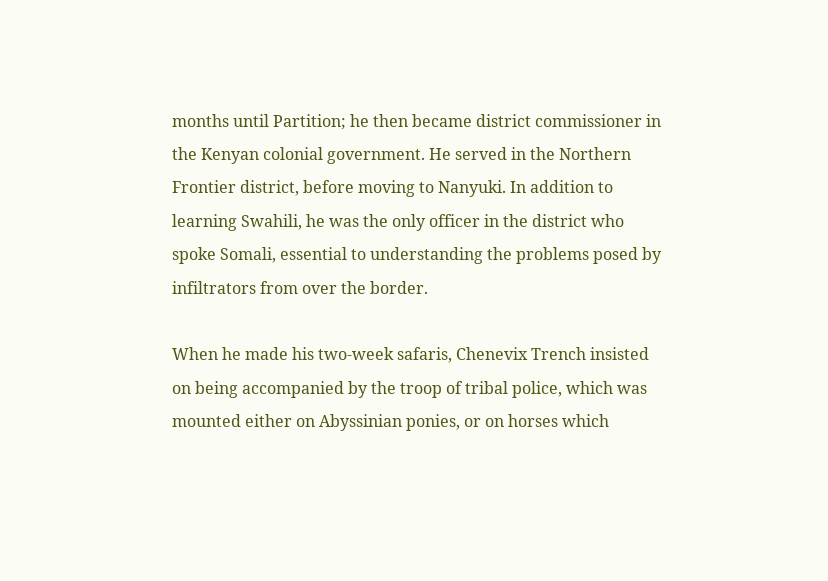months until Partition; he then became district commissioner in the Kenyan colonial government. He served in the Northern Frontier district, before moving to Nanyuki. In addition to learning Swahili, he was the only officer in the district who spoke Somali, essential to understanding the problems posed by infiltrators from over the border.

When he made his two-week safaris, Chenevix Trench insisted on being accompanied by the troop of tribal police, which was mounted either on Abyssinian ponies, or on horses which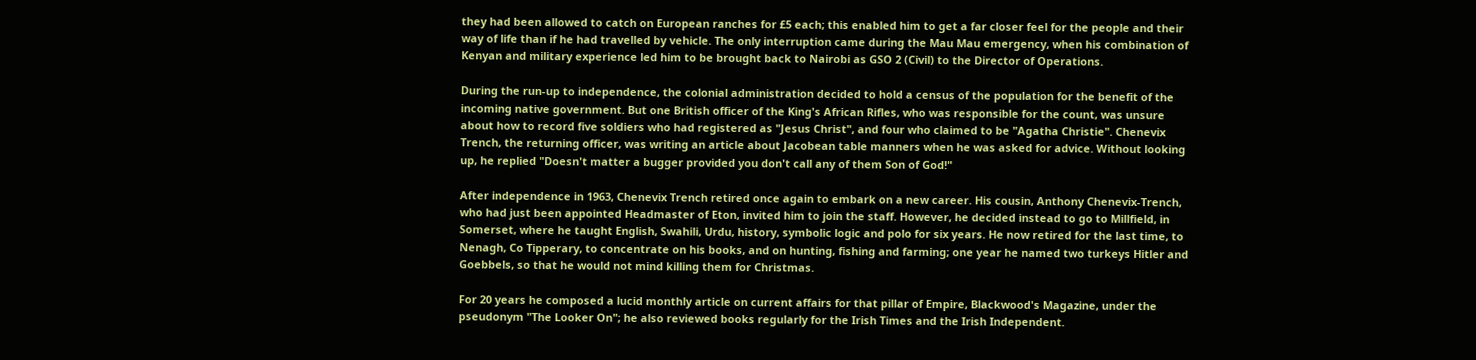they had been allowed to catch on European ranches for £5 each; this enabled him to get a far closer feel for the people and their way of life than if he had travelled by vehicle. The only interruption came during the Mau Mau emergency, when his combination of Kenyan and military experience led him to be brought back to Nairobi as GSO 2 (Civil) to the Director of Operations.

During the run-up to independence, the colonial administration decided to hold a census of the population for the benefit of the incoming native government. But one British officer of the King's African Rifles, who was responsible for the count, was unsure about how to record five soldiers who had registered as "Jesus Christ", and four who claimed to be "Agatha Christie". Chenevix Trench, the returning officer, was writing an article about Jacobean table manners when he was asked for advice. Without looking up, he replied "Doesn't matter a bugger provided you don't call any of them Son of God!"

After independence in 1963, Chenevix Trench retired once again to embark on a new career. His cousin, Anthony Chenevix-Trench, who had just been appointed Headmaster of Eton, invited him to join the staff. However, he decided instead to go to Millfield, in Somerset, where he taught English, Swahili, Urdu, history, symbolic logic and polo for six years. He now retired for the last time, to Nenagh, Co Tipperary, to concentrate on his books, and on hunting, fishing and farming; one year he named two turkeys Hitler and Goebbels, so that he would not mind killing them for Christmas.

For 20 years he composed a lucid monthly article on current affairs for that pillar of Empire, Blackwood's Magazine, under the pseudonym "The Looker On"; he also reviewed books regularly for the Irish Times and the Irish Independent.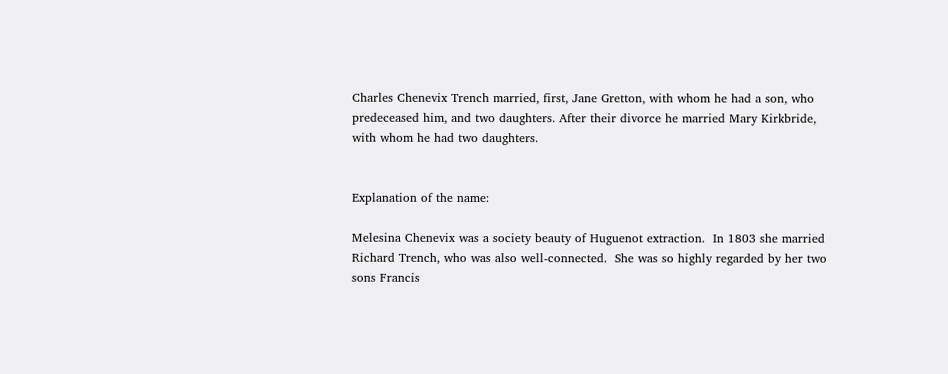Charles Chenevix Trench married, first, Jane Gretton, with whom he had a son, who predeceased him, and two daughters. After their divorce he married Mary Kirkbride, with whom he had two daughters.


Explanation of the name:

Melesina Chenevix was a society beauty of Huguenot extraction.  In 1803 she married Richard Trench, who was also well-connected.  She was so highly regarded by her two sons Francis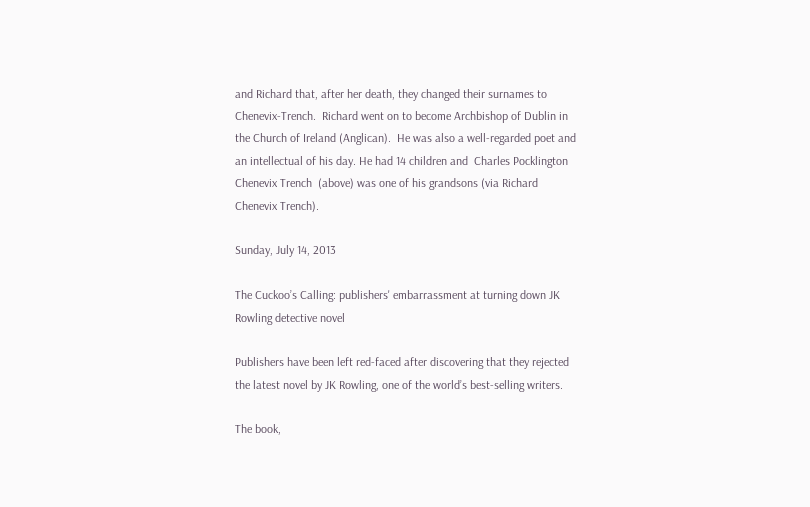and Richard that, after her death, they changed their surnames to Chenevix-Trench.  Richard went on to become Archbishop of Dublin in the Church of Ireland (Anglican).  He was also a well-regarded poet and an intellectual of his day. He had 14 children and  Charles Pocklington Chenevix Trench  (above) was one of his grandsons (via Richard Chenevix Trench).

Sunday, July 14, 2013

The Cuckoo’s Calling: publishers' embarrassment at turning down JK Rowling detective novel

Publishers have been left red-faced after discovering that they rejected the latest novel by JK Rowling, one of the world’s best-selling writers.

The book,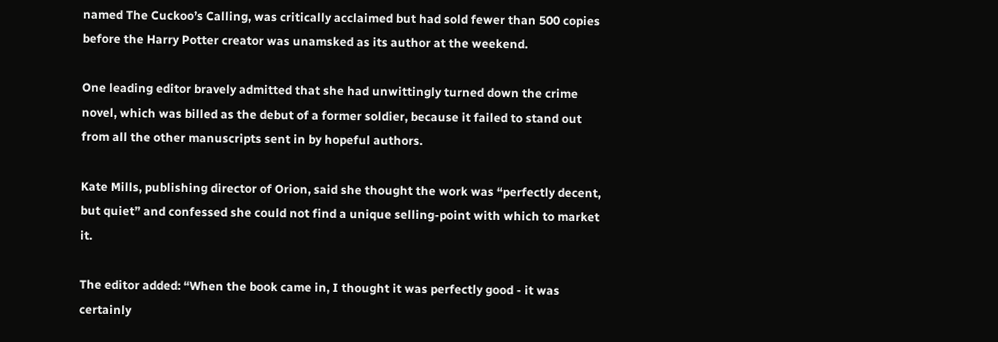named The Cuckoo’s Calling, was critically acclaimed but had sold fewer than 500 copies before the Harry Potter creator was unamsked as its author at the weekend.

One leading editor bravely admitted that she had unwittingly turned down the crime novel, which was billed as the debut of a former soldier, because it failed to stand out from all the other manuscripts sent in by hopeful authors.

Kate Mills, publishing director of Orion, said she thought the work was “perfectly decent, but quiet” and confessed she could not find a unique selling-point with which to market it.

The editor added: “When the book came in, I thought it was perfectly good - it was certainly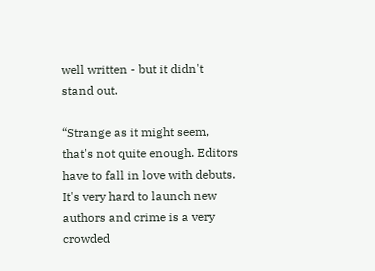well written - but it didn't stand out.

“Strange as it might seem, that's not quite enough. Editors have to fall in love with debuts. It's very hard to launch new authors and crime is a very crowded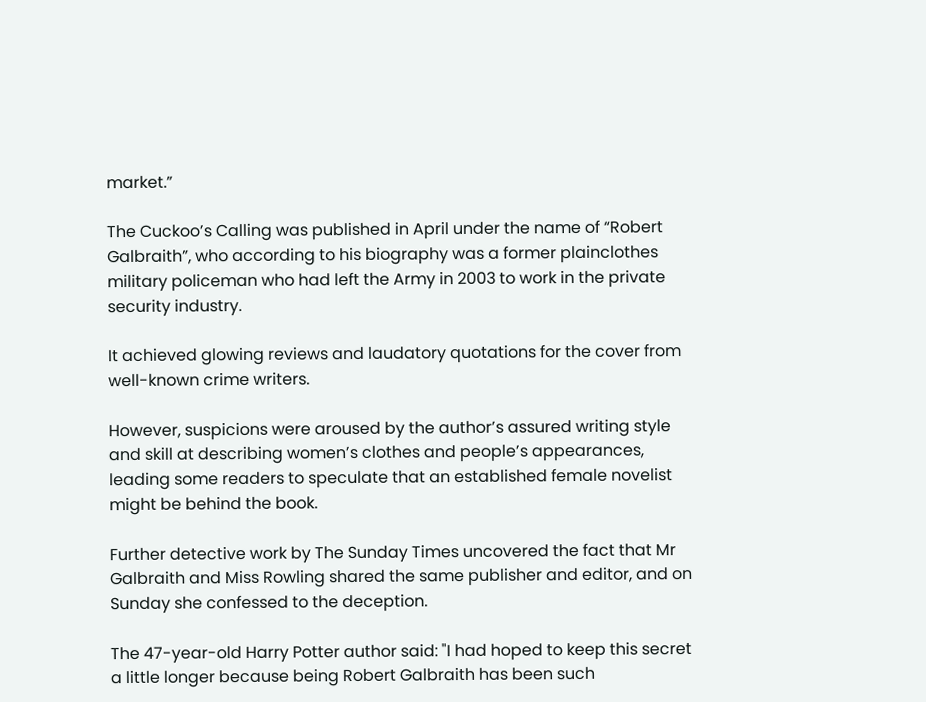market.”

The Cuckoo’s Calling was published in April under the name of “Robert Galbraith”, who according to his biography was a former plainclothes military policeman who had left the Army in 2003 to work in the private security industry.

It achieved glowing reviews and laudatory quotations for the cover from well-known crime writers.

However, suspicions were aroused by the author’s assured writing style and skill at describing women’s clothes and people’s appearances, leading some readers to speculate that an established female novelist might be behind the book.

Further detective work by The Sunday Times uncovered the fact that Mr Galbraith and Miss Rowling shared the same publisher and editor, and on Sunday she confessed to the deception.

The 47-year-old Harry Potter author said: "I had hoped to keep this secret a little longer because being Robert Galbraith has been such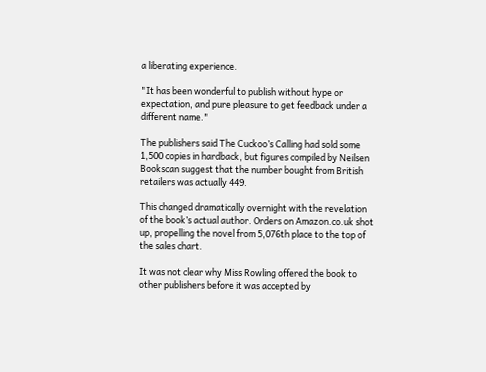a liberating experience.

"It has been wonderful to publish without hype or expectation, and pure pleasure to get feedback under a different name."

The publishers said The Cuckoo’s Calling had sold some 1,500 copies in hardback, but figures compiled by Neilsen Bookscan suggest that the number bought from British retailers was actually 449.

This changed dramatically overnight with the revelation of the book’s actual author. Orders on Amazon.co.uk shot up, propelling the novel from 5,076th place to the top of the sales chart.

It was not clear why Miss Rowling offered the book to other publishers before it was accepted by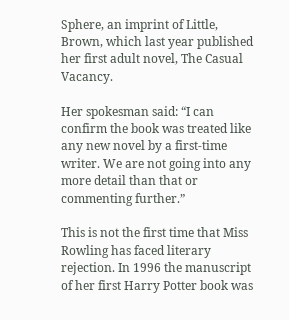Sphere, an imprint of Little, Brown, which last year published her first adult novel, The Casual Vacancy.

Her spokesman said: “I can confirm the book was treated like any new novel by a first-time writer. We are not going into any more detail than that or commenting further.”

This is not the first time that Miss Rowling has faced literary rejection. In 1996 the manuscript of her first Harry Potter book was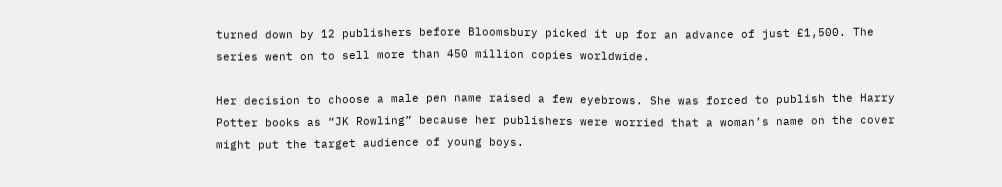turned down by 12 publishers before Bloomsbury picked it up for an advance of just £1,500. The series went on to sell more than 450 million copies worldwide.

Her decision to choose a male pen name raised a few eyebrows. She was forced to publish the Harry Potter books as “JK Rowling” because her publishers were worried that a woman’s name on the cover might put the target audience of young boys.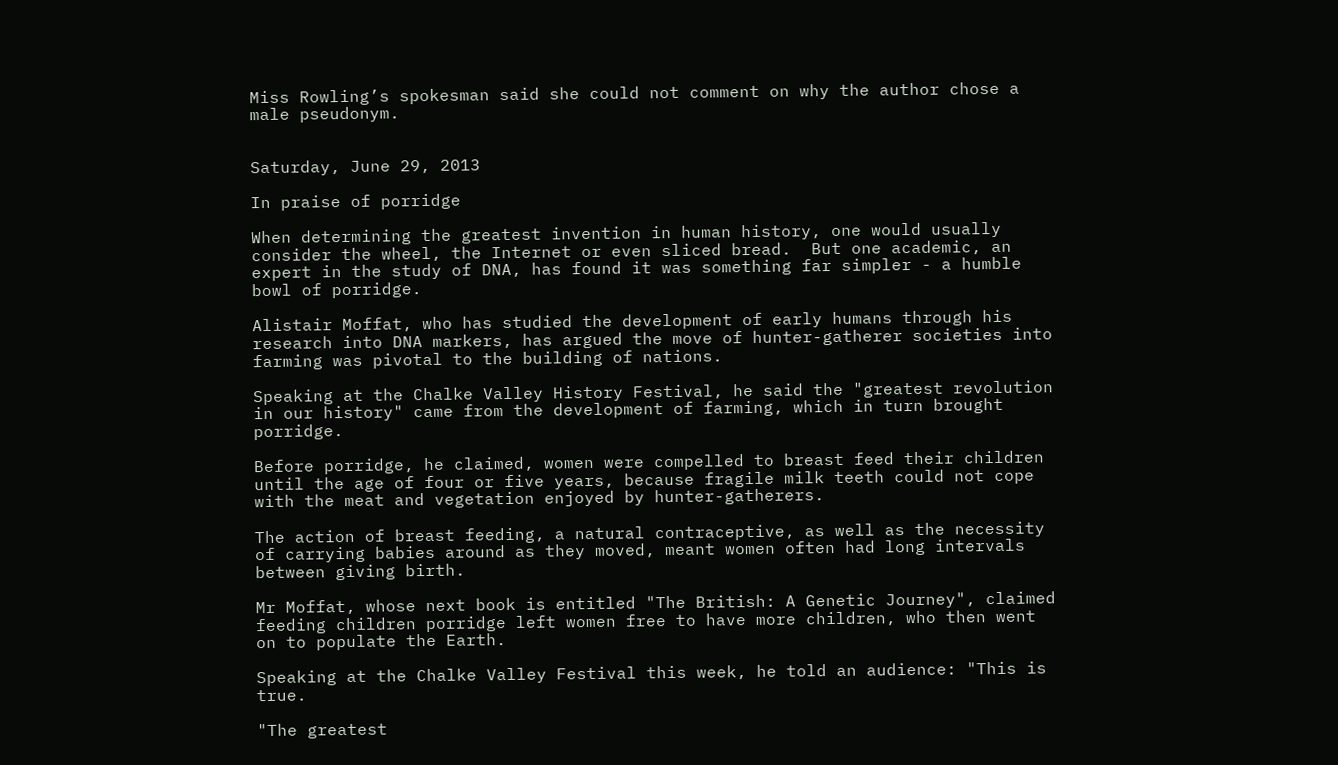Miss Rowling’s spokesman said she could not comment on why the author chose a male pseudonym.


Saturday, June 29, 2013

In praise of porridge

When determining the greatest invention in human history, one would usually consider the wheel, the Internet or even sliced bread.  But one academic, an expert in the study of DNA, has found it was something far simpler - a humble bowl of porridge.

Alistair Moffat, who has studied the development of early humans through his research into DNA markers, has argued the move of hunter-gatherer societies into farming was pivotal to the building of nations.

Speaking at the Chalke Valley History Festival, he said the "greatest revolution in our history" came from the development of farming, which in turn brought porridge.

Before porridge, he claimed, women were compelled to breast feed their children until the age of four or five years, because fragile milk teeth could not cope with the meat and vegetation enjoyed by hunter-gatherers.

The action of breast feeding, a natural contraceptive, as well as the necessity of carrying babies around as they moved, meant women often had long intervals between giving birth.

Mr Moffat, whose next book is entitled "The British: A Genetic Journey", claimed feeding children porridge left women free to have more children, who then went on to populate the Earth.

Speaking at the Chalke Valley Festival this week, he told an audience: "This is true.

"The greatest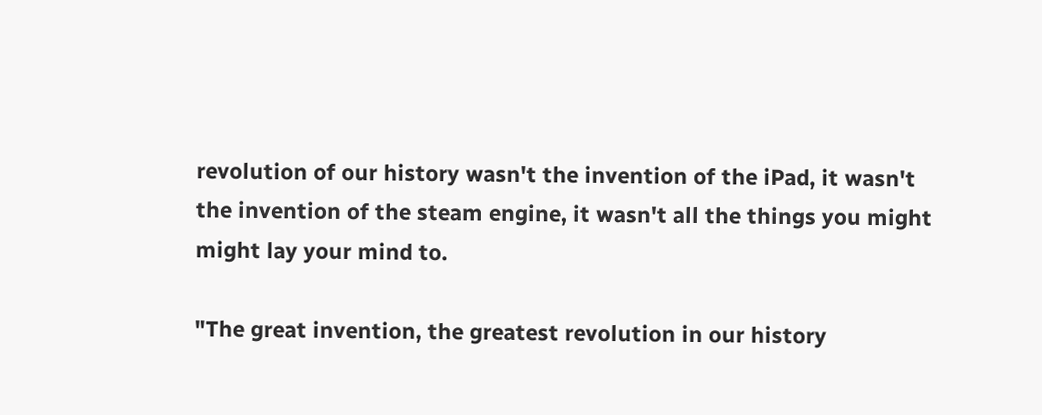revolution of our history wasn't the invention of the iPad, it wasn't the invention of the steam engine, it wasn't all the things you might might lay your mind to.

"The great invention, the greatest revolution in our history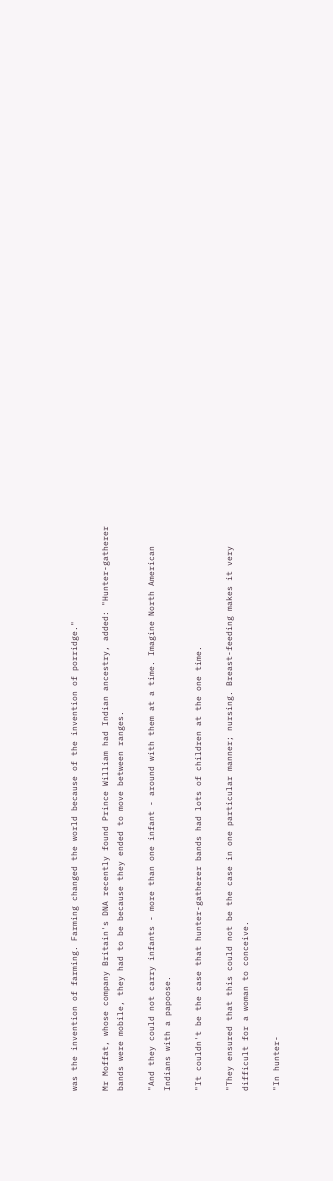was the invention of farming. Farming changed the world because of the invention of porridge."

Mr Moffat, whose company Britain's DNA recently found Prince William had Indian ancestry, added: "Hunter-gatherer bands were mobile, they had to be because they ended to move between ranges.

"And they could not carry infants - more than one infant - around with them at a time. Imagine North American Indians with a papoose.

"It couldn't be the case that hunter-gatherer bands had lots of children at the one time.

"They ensured that this could not be the case in one particular manner; nursing. Breast-feeding makes it very difficult for a woman to conceive.

"In hunter-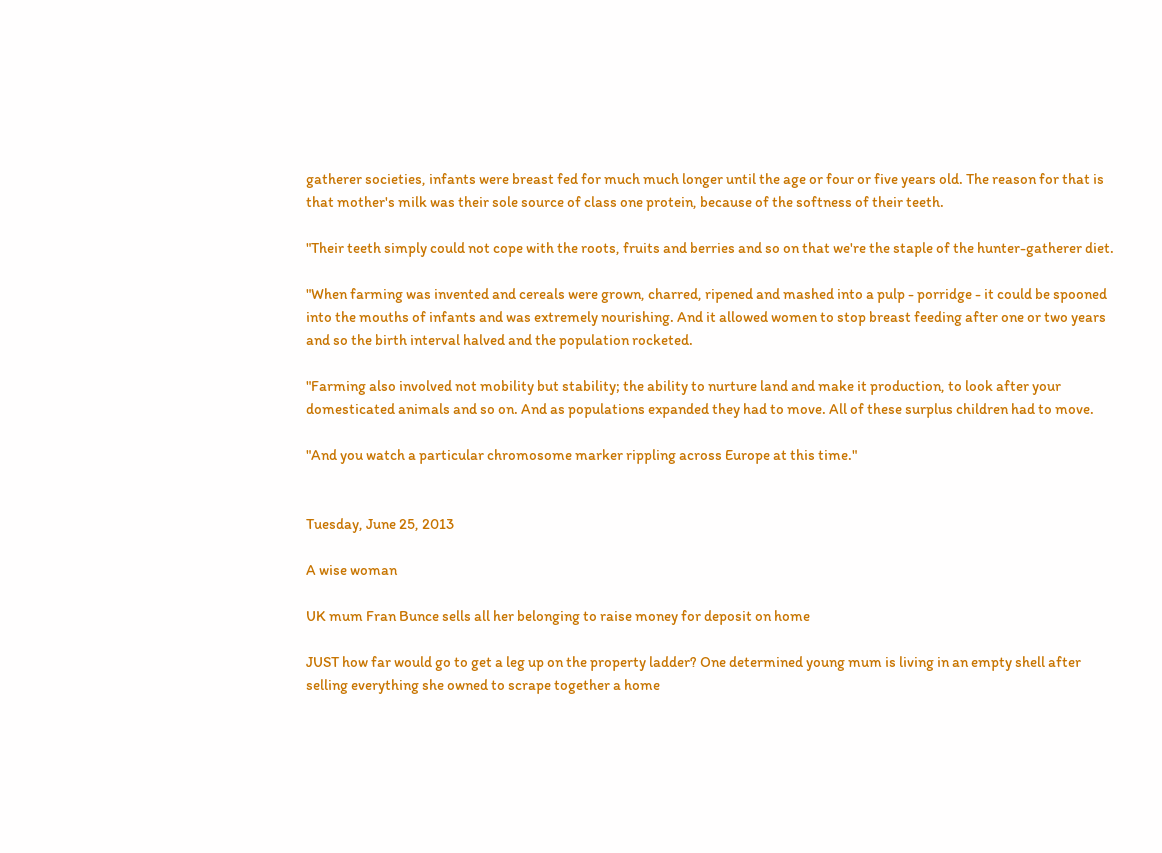gatherer societies, infants were breast fed for much much longer until the age or four or five years old. The reason for that is that mother's milk was their sole source of class one protein, because of the softness of their teeth.

"Their teeth simply could not cope with the roots, fruits and berries and so on that we're the staple of the hunter-gatherer diet.

"When farming was invented and cereals were grown, charred, ripened and mashed into a pulp - porridge - it could be spooned into the mouths of infants and was extremely nourishing. And it allowed women to stop breast feeding after one or two years and so the birth interval halved and the population rocketed.

"Farming also involved not mobility but stability; the ability to nurture land and make it production, to look after your domesticated animals and so on. And as populations expanded they had to move. All of these surplus children had to move.

"And you watch a particular chromosome marker rippling across Europe at this time."


Tuesday, June 25, 2013

A wise woman

UK mum Fran Bunce sells all her belonging to raise money for deposit on home

JUST how far would go to get a leg up on the property ladder? One determined young mum is living in an empty shell after selling everything she owned to scrape together a home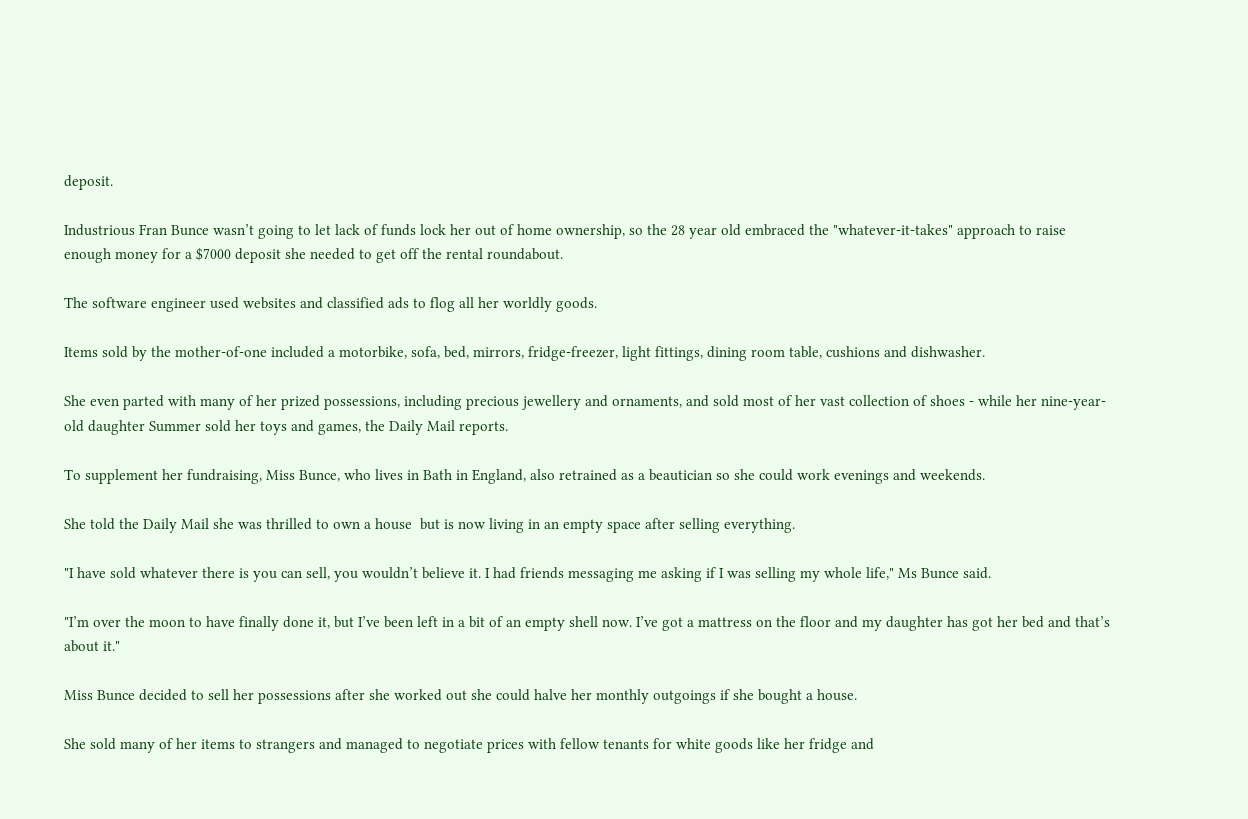deposit.

Industrious Fran Bunce wasn’t going to let lack of funds lock her out of home ownership, so the 28 year old embraced the "whatever-it-takes" approach to raise enough money for a $7000 deposit she needed to get off the rental roundabout.

The software engineer used websites and classified ads to flog all her worldly goods.

Items sold by the mother-of-one included a motorbike, sofa, bed, mirrors, fridge-freezer, light fittings, dining room table, cushions and dishwasher.

She even parted with many of her prized possessions, including precious jewellery and ornaments, and sold most of her vast collection of shoes - while her nine-year-old daughter Summer sold her toys and games, the Daily Mail reports.

To supplement her fundraising, Miss Bunce, who lives in Bath in England, also retrained as a beautician so she could work evenings and weekends.

She told the Daily Mail she was thrilled to own a house  but is now living in an empty space after selling everything.

"I have sold whatever there is you can sell, you wouldn’t believe it. I had friends messaging me asking if I was selling my whole life," Ms Bunce said.

"I’m over the moon to have finally done it, but I’ve been left in a bit of an empty shell now. I’ve got a mattress on the floor and my daughter has got her bed and that’s about it."

Miss Bunce decided to sell her possessions after she worked out she could halve her monthly outgoings if she bought a house.

She sold many of her items to strangers and managed to negotiate prices with fellow tenants for white goods like her fridge and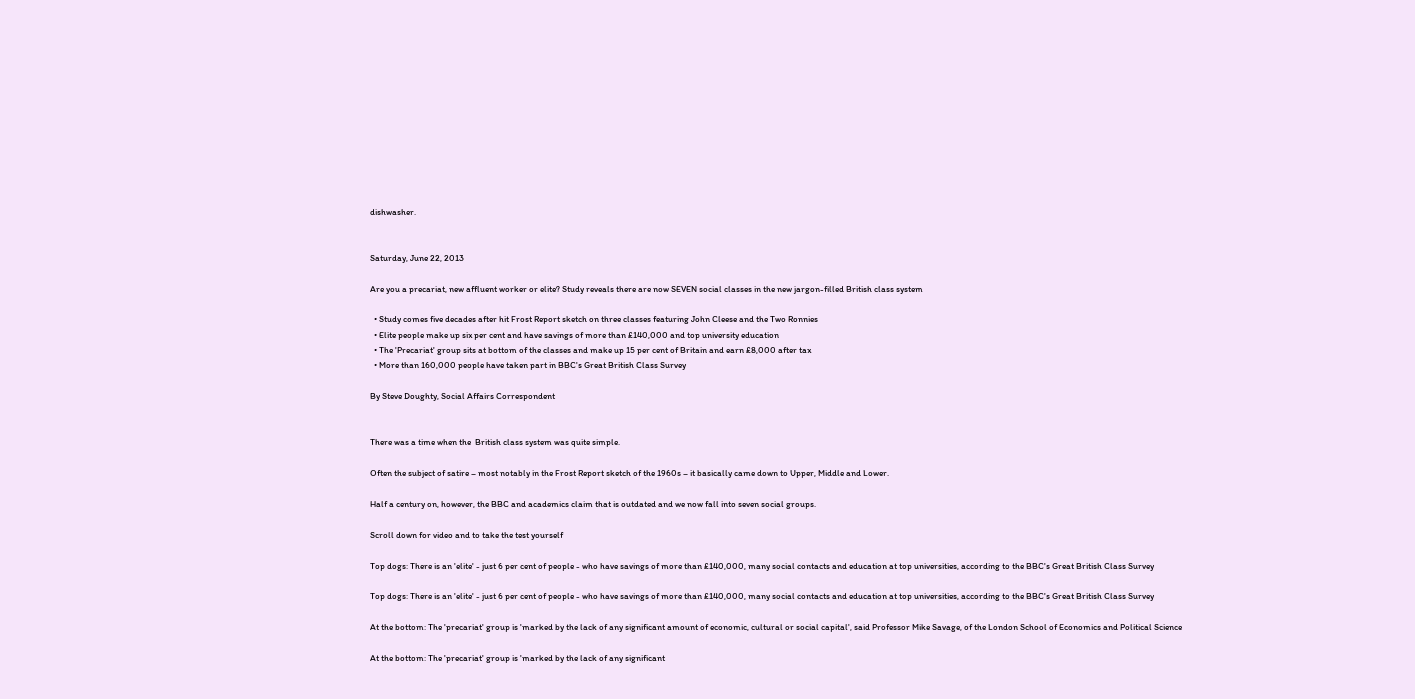dishwasher.


Saturday, June 22, 2013

Are you a precariat, new affluent worker or elite? Study reveals there are now SEVEN social classes in the new jargon-filled British class system

  • Study comes five decades after hit Frost Report sketch on three classes featuring John Cleese and the Two Ronnies
  • Elite people make up six per cent and have savings of more than £140,000 and top university education
  • The 'Precariat' group sits at bottom of the classes and make up 15 per cent of Britain and earn £8,000 after tax
  • More than 160,000 people have taken part in BBC's Great British Class Survey

By Steve Doughty, Social Affairs Correspondent


There was a time when the  British class system was quite simple.

Often the subject of satire – most notably in the Frost Report sketch of the 1960s – it basically came down to Upper, Middle and Lower.

Half a century on, however, the BBC and academics claim that is outdated and we now fall into seven social groups.

Scroll down for video and to take the test yourself

Top dogs: There is an 'elite' - just 6 per cent of people - who have savings of more than £140,000, many social contacts and education at top universities, according to the BBC's Great British Class Survey

Top dogs: There is an 'elite' - just 6 per cent of people - who have savings of more than £140,000, many social contacts and education at top universities, according to the BBC's Great British Class Survey

At the bottom: The 'precariat' group is 'marked by the lack of any significant amount of economic, cultural or social capital', said Professor Mike Savage, of the London School of Economics and Political Science

At the bottom: The 'precariat' group is 'marked by the lack of any significant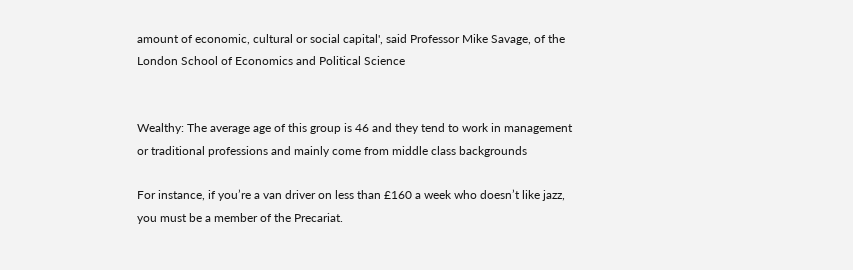amount of economic, cultural or social capital', said Professor Mike Savage, of the London School of Economics and Political Science


Wealthy: The average age of this group is 46 and they tend to work in management or traditional professions and mainly come from middle class backgrounds

For instance, if you’re a van driver on less than £160 a week who doesn’t like jazz, you must be a member of the Precariat.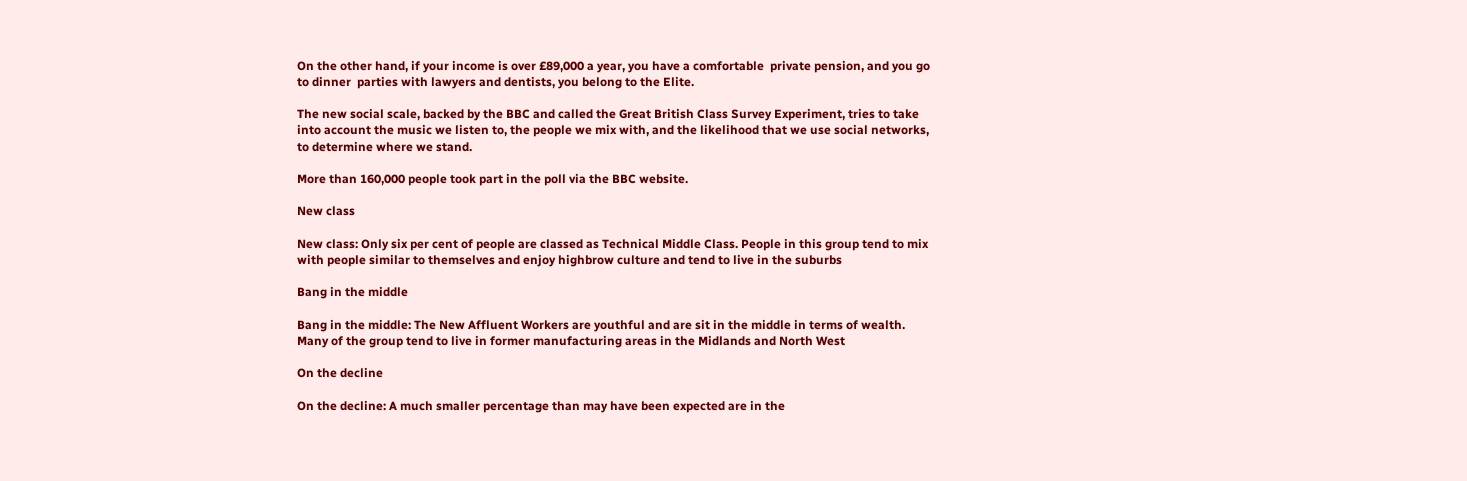On the other hand, if your income is over £89,000 a year, you have a comfortable  private pension, and you go to dinner  parties with lawyers and dentists, you belong to the Elite.

The new social scale, backed by the BBC and called the Great British Class Survey Experiment, tries to take into account the music we listen to, the people we mix with, and the likelihood that we use social networks, to determine where we stand.

More than 160,000 people took part in the poll via the BBC website.

New class

New class: Only six per cent of people are classed as Technical Middle Class. People in this group tend to mix with people similar to themselves and enjoy highbrow culture and tend to live in the suburbs

Bang in the middle

Bang in the middle: The New Affluent Workers are youthful and are sit in the middle in terms of wealth. Many of the group tend to live in former manufacturing areas in the Midlands and North West

On the decline

On the decline: A much smaller percentage than may have been expected are in the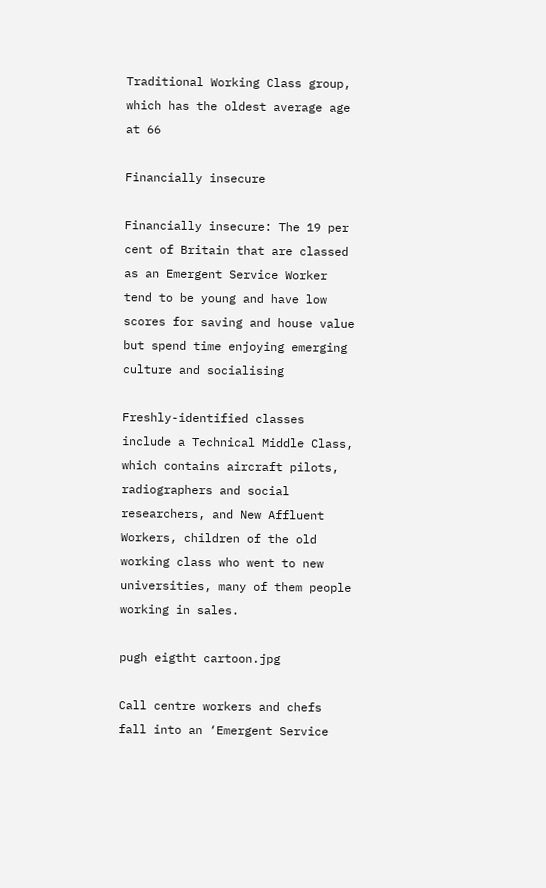Traditional Working Class group, which has the oldest average age at 66

Financially insecure

Financially insecure: The 19 per cent of Britain that are classed as an Emergent Service Worker tend to be young and have low scores for saving and house value but spend time enjoying emerging culture and socialising

Freshly-identified classes include a Technical Middle Class, which contains aircraft pilots, radiographers and social researchers, and New Affluent Workers, children of the old working class who went to new universities, many of them people working in sales.

pugh eigtht cartoon.jpg

Call centre workers and chefs fall into an ‘Emergent Service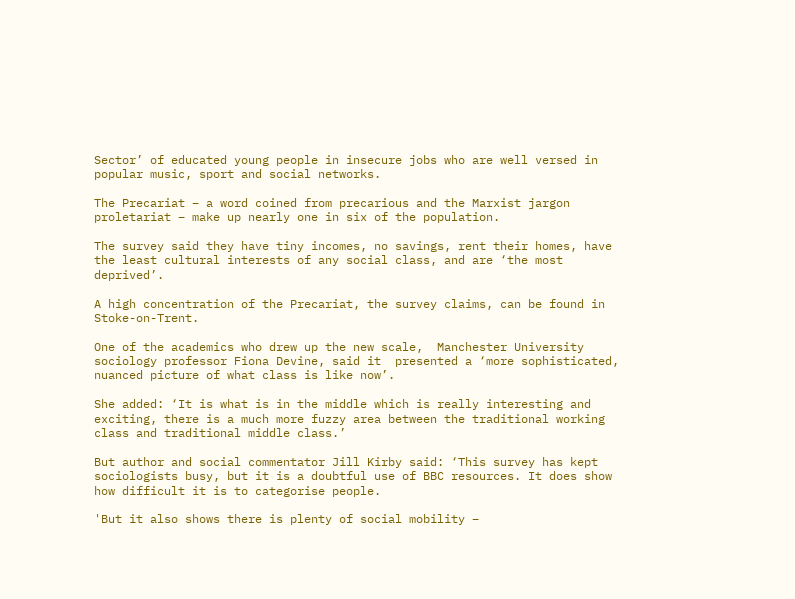Sector’ of educated young people in insecure jobs who are well versed in popular music, sport and social networks.

The Precariat – a word coined from precarious and the Marxist jargon proletariat – make up nearly one in six of the population.

The survey said they have tiny incomes, no savings, rent their homes, have the least cultural interests of any social class, and are ‘the most deprived’.

A high concentration of the Precariat, the survey claims, can be found in Stoke-on-Trent.

One of the academics who drew up the new scale,  Manchester University sociology professor Fiona Devine, said it  presented a ‘more sophisticated, nuanced picture of what class is like now’.

She added: ‘It is what is in the middle which is really interesting and exciting, there is a much more fuzzy area between the traditional working class and traditional middle class.’

But author and social commentator Jill Kirby said: ‘This survey has kept sociologists busy, but it is a doubtful use of BBC resources. It does show how difficult it is to categorise people.

'But it also shows there is plenty of social mobility –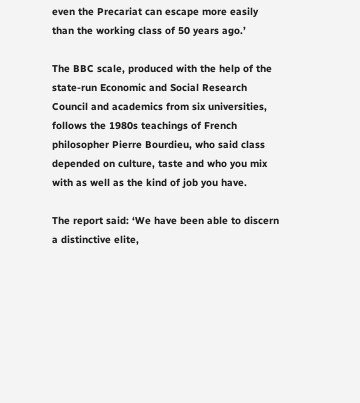even the Precariat can escape more easily than the working class of 50 years ago.’

The BBC scale, produced with the help of the state-run Economic and Social Research Council and academics from six universities, follows the 1980s teachings of French philosopher Pierre Bourdieu, who said class depended on culture, taste and who you mix with as well as the kind of job you have.

The report said: ‘We have been able to discern a distinctive elite,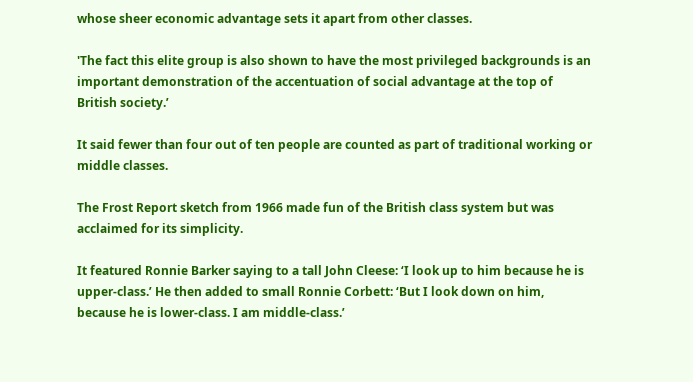whose sheer economic advantage sets it apart from other classes.

'The fact this elite group is also shown to have the most privileged backgrounds is an important demonstration of the accentuation of social advantage at the top of British society.’

It said fewer than four out of ten people are counted as part of traditional working or middle classes.

The Frost Report sketch from 1966 made fun of the British class system but was acclaimed for its simplicity.

It featured Ronnie Barker saying to a tall John Cleese: ‘I look up to him because he is upper-class.’ He then added to small Ronnie Corbett: ‘But I look down on him, because he is lower-class. I am middle-class.’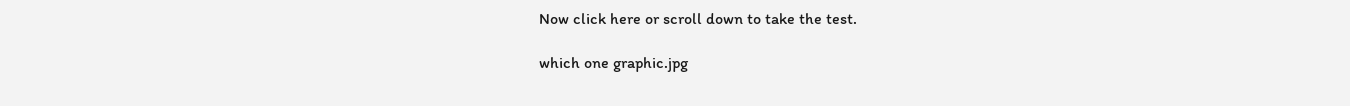Now click here or scroll down to take the test.

which one graphic.jpg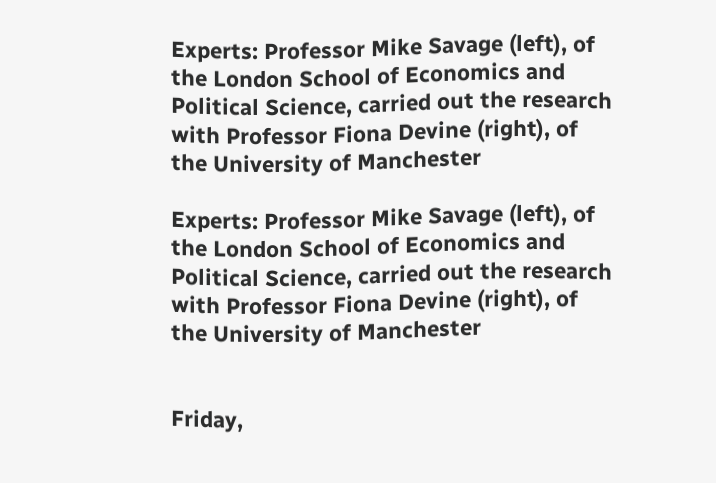Experts: Professor Mike Savage (left), of the London School of Economics and Political Science, carried out the research with Professor Fiona Devine (right), of the University of Manchester

Experts: Professor Mike Savage (left), of the London School of Economics and Political Science, carried out the research with Professor Fiona Devine (right), of the University of Manchester


Friday,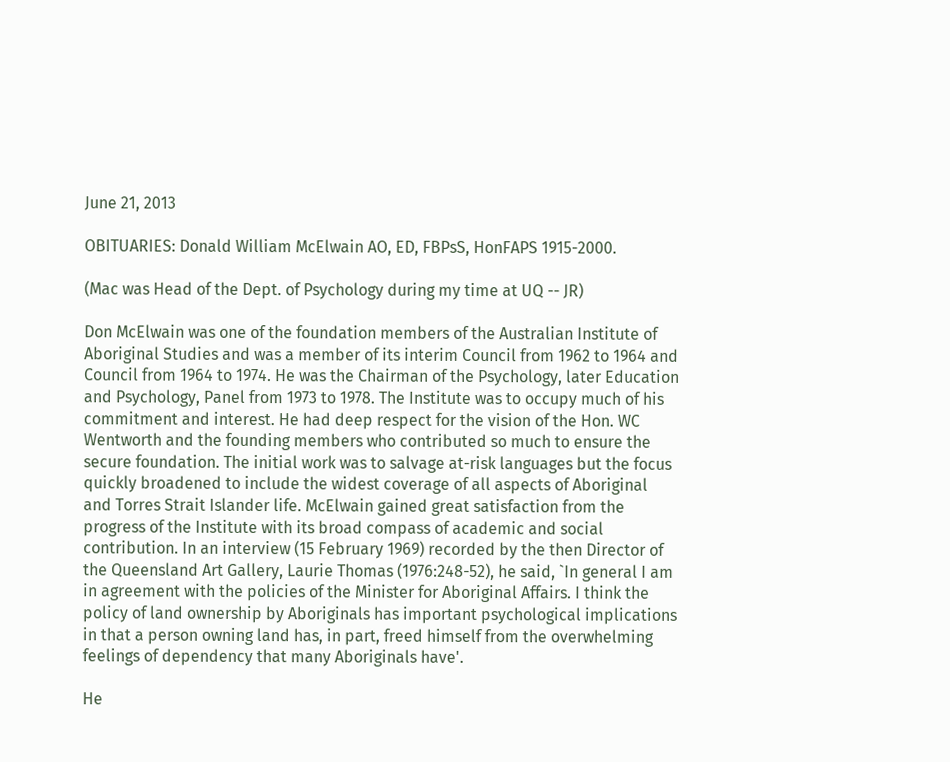June 21, 2013

OBITUARIES: Donald William McElwain AO, ED, FBPsS, HonFAPS 1915-2000.

(Mac was Head of the Dept. of Psychology during my time at UQ -- JR)

Don McElwain was one of the foundation members of the Australian Institute of Aboriginal Studies and was a member of its interim Council from 1962 to 1964 and Council from 1964 to 1974. He was the Chairman of the Psychology, later Education and Psychology, Panel from 1973 to 1978. The Institute was to occupy much of his commitment and interest. He had deep respect for the vision of the Hon. WC Wentworth and the founding members who contributed so much to ensure the secure foundation. The initial work was to salvage at-risk languages but the focus quickly broadened to include the widest coverage of all aspects of Aboriginal and Torres Strait Islander life. McElwain gained great satisfaction from the progress of the Institute with its broad compass of academic and social contribution. In an interview (15 February 1969) recorded by the then Director of the Queensland Art Gallery, Laurie Thomas (1976:248-52), he said, `In general I am in agreement with the policies of the Minister for Aboriginal Affairs. I think the policy of land ownership by Aboriginals has important psychological implications in that a person owning land has, in part, freed himself from the overwhelming feelings of dependency that many Aboriginals have'.

He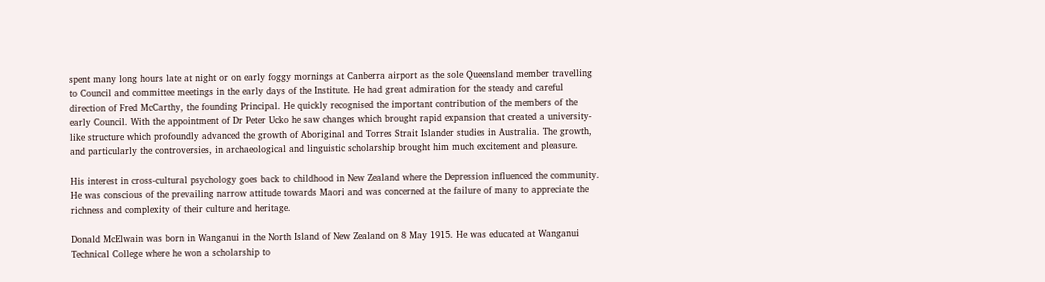spent many long hours late at night or on early foggy mornings at Canberra airport as the sole Queensland member travelling to Council and committee meetings in the early days of the Institute. He had great admiration for the steady and careful direction of Fred McCarthy, the founding Principal. He quickly recognised the important contribution of the members of the early Council. With the appointment of Dr Peter Ucko he saw changes which brought rapid expansion that created a university-like structure which profoundly advanced the growth of Aboriginal and Torres Strait Islander studies in Australia. The growth, and particularly the controversies, in archaeological and linguistic scholarship brought him much excitement and pleasure.

His interest in cross-cultural psychology goes back to childhood in New Zealand where the Depression influenced the community. He was conscious of the prevailing narrow attitude towards Maori and was concerned at the failure of many to appreciate the richness and complexity of their culture and heritage.

Donald McElwain was born in Wanganui in the North Island of New Zealand on 8 May 1915. He was educated at Wanganui Technical College where he won a scholarship to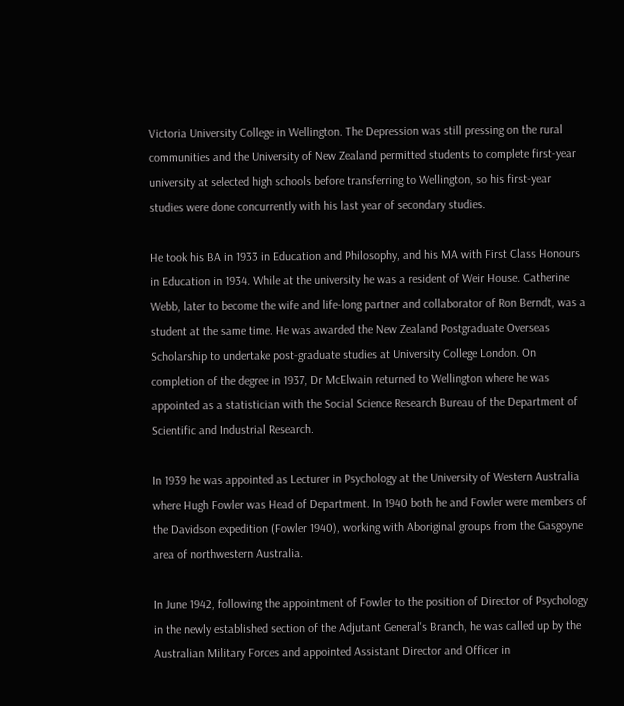Victoria University College in Wellington. The Depression was still pressing on the rural communities and the University of New Zealand permitted students to complete first-year university at selected high schools before transferring to Wellington, so his first-year studies were done concurrently with his last year of secondary studies.

He took his BA in 1933 in Education and Philosophy, and his MA with First Class Honours in Education in 1934. While at the university he was a resident of Weir House. Catherine Webb, later to become the wife and life-long partner and collaborator of Ron Berndt, was a student at the same time. He was awarded the New Zealand Postgraduate Overseas Scholarship to undertake post-graduate studies at University College London. On completion of the degree in 1937, Dr McElwain returned to Wellington where he was appointed as a statistician with the Social Science Research Bureau of the Department of Scientific and Industrial Research.

In 1939 he was appointed as Lecturer in Psychology at the University of Western Australia where Hugh Fowler was Head of Department. In 1940 both he and Fowler were members of the Davidson expedition (Fowler 1940), working with Aboriginal groups from the Gasgoyne area of northwestern Australia.

In June 1942, following the appointment of Fowler to the position of Director of Psychology in the newly established section of the Adjutant General's Branch, he was called up by the Australian Military Forces and appointed Assistant Director and Officer in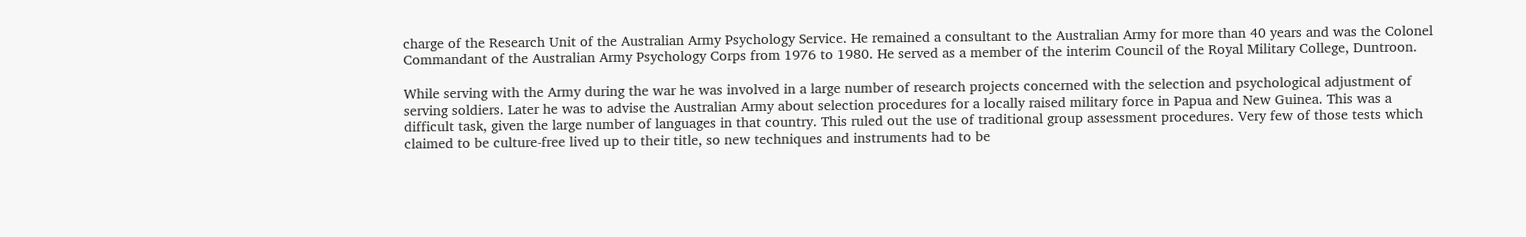charge of the Research Unit of the Australian Army Psychology Service. He remained a consultant to the Australian Army for more than 40 years and was the Colonel Commandant of the Australian Army Psychology Corps from 1976 to 1980. He served as a member of the interim Council of the Royal Military College, Duntroon.

While serving with the Army during the war he was involved in a large number of research projects concerned with the selection and psychological adjustment of serving soldiers. Later he was to advise the Australian Army about selection procedures for a locally raised military force in Papua and New Guinea. This was a difficult task, given the large number of languages in that country. This ruled out the use of traditional group assessment procedures. Very few of those tests which claimed to be culture-free lived up to their title, so new techniques and instruments had to be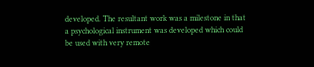developed. The resultant work was a milestone in that a psychological instrument was developed which could be used with very remote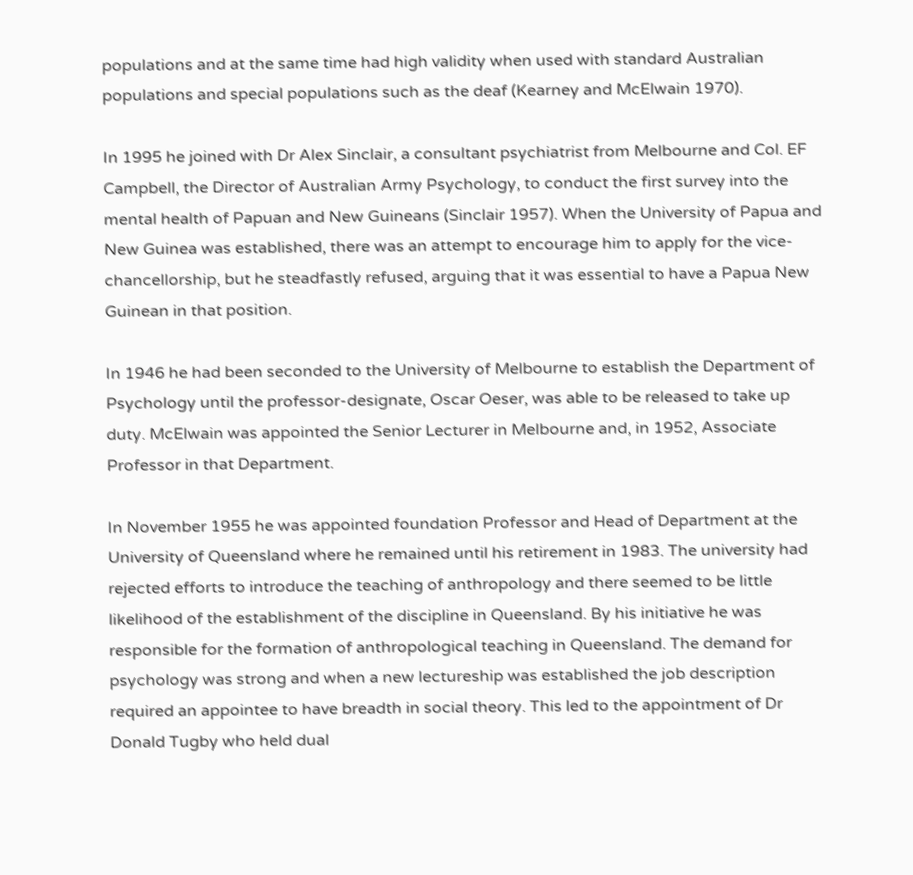populations and at the same time had high validity when used with standard Australian populations and special populations such as the deaf (Kearney and McElwain 1970).

In 1995 he joined with Dr Alex Sinclair, a consultant psychiatrist from Melbourne and Col. EF Campbell, the Director of Australian Army Psychology, to conduct the first survey into the mental health of Papuan and New Guineans (Sinclair 1957). When the University of Papua and New Guinea was established, there was an attempt to encourage him to apply for the vice-chancellorship, but he steadfastly refused, arguing that it was essential to have a Papua New Guinean in that position.

In 1946 he had been seconded to the University of Melbourne to establish the Department of Psychology until the professor-designate, Oscar Oeser, was able to be released to take up duty. McElwain was appointed the Senior Lecturer in Melbourne and, in 1952, Associate Professor in that Department.

In November 1955 he was appointed foundation Professor and Head of Department at the University of Queensland where he remained until his retirement in 1983. The university had rejected efforts to introduce the teaching of anthropology and there seemed to be little likelihood of the establishment of the discipline in Queensland. By his initiative he was responsible for the formation of anthropological teaching in Queensland. The demand for psychology was strong and when a new lectureship was established the job description required an appointee to have breadth in social theory. This led to the appointment of Dr Donald Tugby who held dual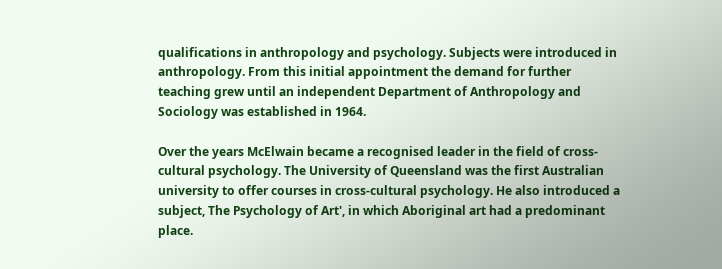qualifications in anthropology and psychology. Subjects were introduced in anthropology. From this initial appointment the demand for further teaching grew until an independent Department of Anthropology and Sociology was established in 1964.

Over the years McElwain became a recognised leader in the field of cross-cultural psychology. The University of Queensland was the first Australian university to offer courses in cross-cultural psychology. He also introduced a subject, The Psychology of Art', in which Aboriginal art had a predominant place.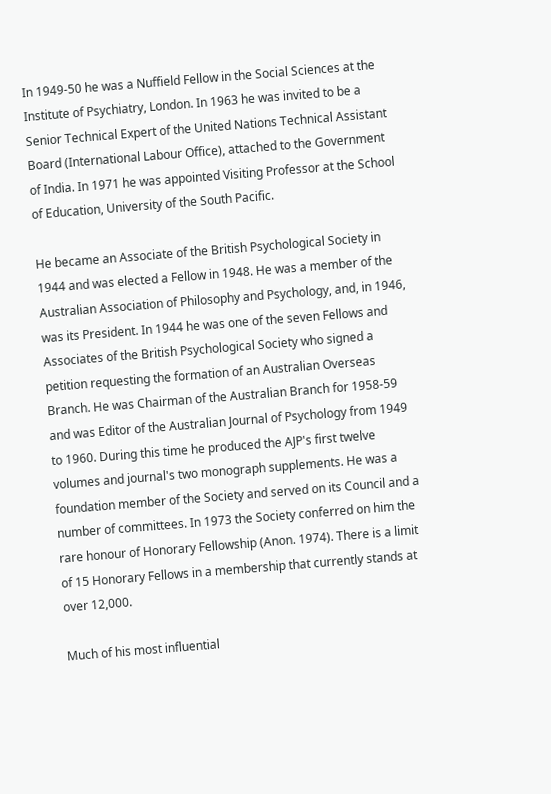In 1949-50 he was a Nuffield Fellow in the Social Sciences at the Institute of Psychiatry, London. In 1963 he was invited to be a Senior Technical Expert of the United Nations Technical Assistant Board (International Labour Office), attached to the Government of India. In 1971 he was appointed Visiting Professor at the School of Education, University of the South Pacific.

He became an Associate of the British Psychological Society in 1944 and was elected a Fellow in 1948. He was a member of the Australian Association of Philosophy and Psychology, and, in 1946, was its President. In 1944 he was one of the seven Fellows and Associates of the British Psychological Society who signed a petition requesting the formation of an Australian Overseas Branch. He was Chairman of the Australian Branch for 1958-59 and was Editor of the Australian Journal of Psychology from 1949 to 1960. During this time he produced the AJP's first twelve volumes and journal's two monograph supplements. He was a foundation member of the Society and served on its Council and a number of committees. In 1973 the Society conferred on him the rare honour of Honorary Fellowship (Anon. 1974). There is a limit of 15 Honorary Fellows in a membership that currently stands at over 12,000.

Much of his most influential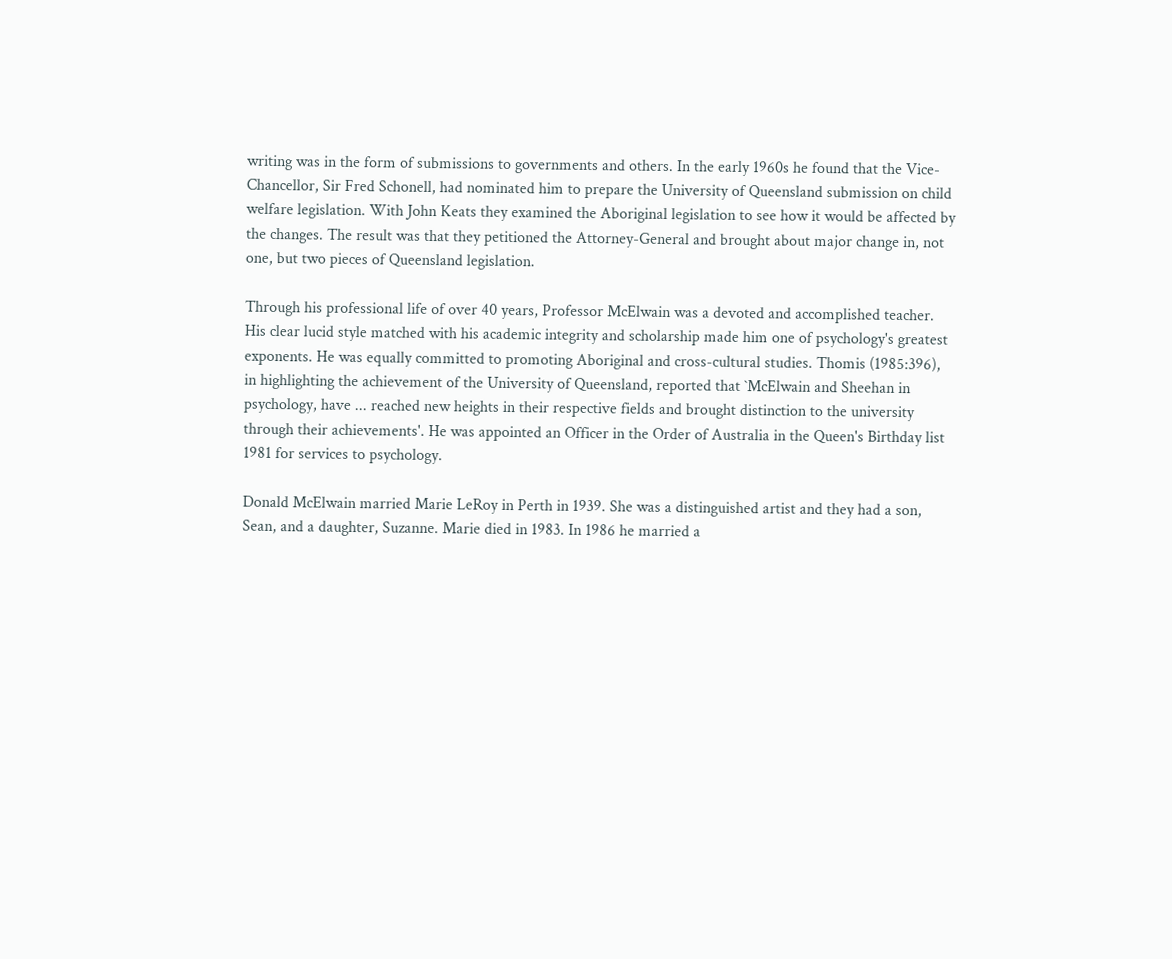writing was in the form of submissions to governments and others. In the early 1960s he found that the Vice-Chancellor, Sir Fred Schonell, had nominated him to prepare the University of Queensland submission on child welfare legislation. With John Keats they examined the Aboriginal legislation to see how it would be affected by the changes. The result was that they petitioned the Attorney-General and brought about major change in, not one, but two pieces of Queensland legislation.

Through his professional life of over 40 years, Professor McElwain was a devoted and accomplished teacher. His clear lucid style matched with his academic integrity and scholarship made him one of psychology's greatest exponents. He was equally committed to promoting Aboriginal and cross-cultural studies. Thomis (1985:396), in highlighting the achievement of the University of Queensland, reported that `McElwain and Sheehan in psychology, have ... reached new heights in their respective fields and brought distinction to the university through their achievements'. He was appointed an Officer in the Order of Australia in the Queen's Birthday list 1981 for services to psychology.

Donald McElwain married Marie LeRoy in Perth in 1939. She was a distinguished artist and they had a son, Sean, and a daughter, Suzanne. Marie died in 1983. In 1986 he married a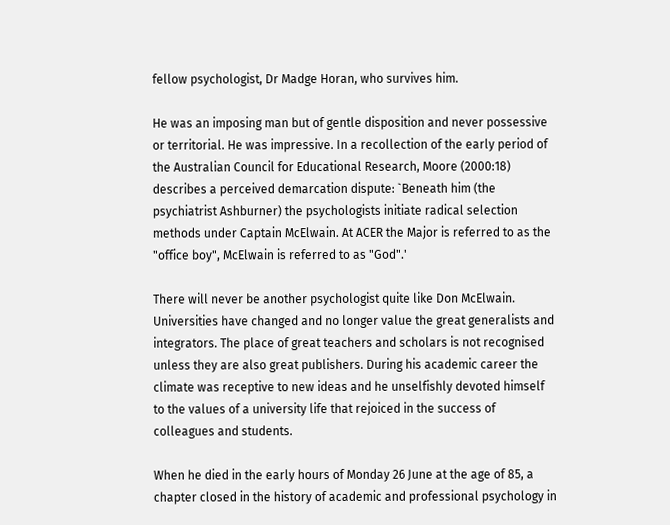fellow psychologist, Dr Madge Horan, who survives him.

He was an imposing man but of gentle disposition and never possessive or territorial. He was impressive. In a recollection of the early period of the Australian Council for Educational Research, Moore (2000:18) describes a perceived demarcation dispute: `Beneath him (the psychiatrist Ashburner) the psychologists initiate radical selection methods under Captain McElwain. At ACER the Major is referred to as the "office boy", McElwain is referred to as "God".'

There will never be another psychologist quite like Don McElwain. Universities have changed and no longer value the great generalists and integrators. The place of great teachers and scholars is not recognised unless they are also great publishers. During his academic career the climate was receptive to new ideas and he unselfishly devoted himself to the values of a university life that rejoiced in the success of colleagues and students.

When he died in the early hours of Monday 26 June at the age of 85, a chapter closed in the history of academic and professional psychology in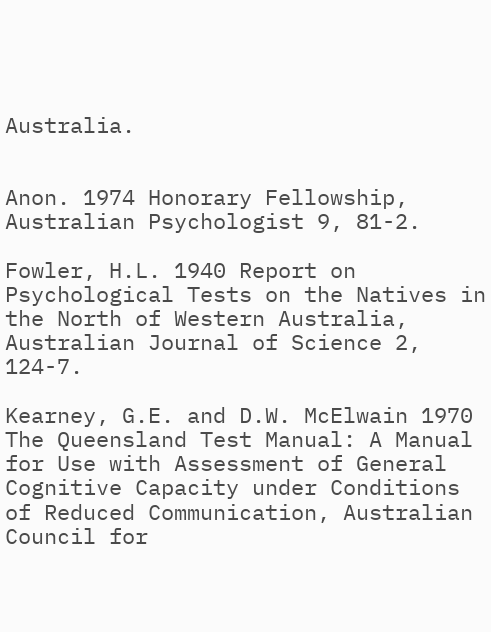Australia.


Anon. 1974 Honorary Fellowship, Australian Psychologist 9, 81-2.

Fowler, H.L. 1940 Report on Psychological Tests on the Natives in the North of Western Australia, Australian Journal of Science 2, 124-7.

Kearney, G.E. and D.W. McElwain 1970 The Queensland Test Manual: A Manual for Use with Assessment of General Cognitive Capacity under Conditions of Reduced Communication, Australian Council for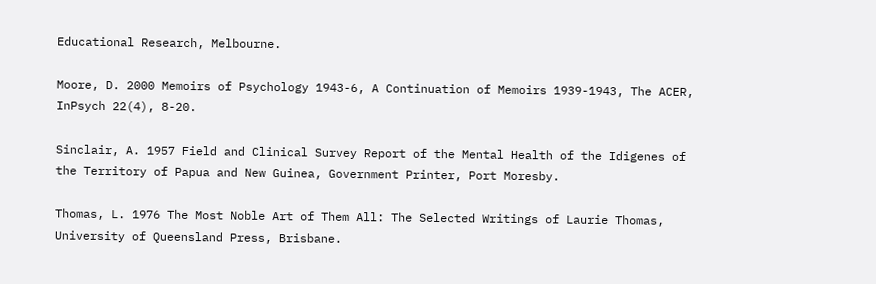Educational Research, Melbourne.

Moore, D. 2000 Memoirs of Psychology 1943-6, A Continuation of Memoirs 1939-1943, The ACER, InPsych 22(4), 8-20.

Sinclair, A. 1957 Field and Clinical Survey Report of the Mental Health of the Idigenes of the Territory of Papua and New Guinea, Government Printer, Port Moresby.

Thomas, L. 1976 The Most Noble Art of Them All: The Selected Writings of Laurie Thomas, University of Queensland Press, Brisbane.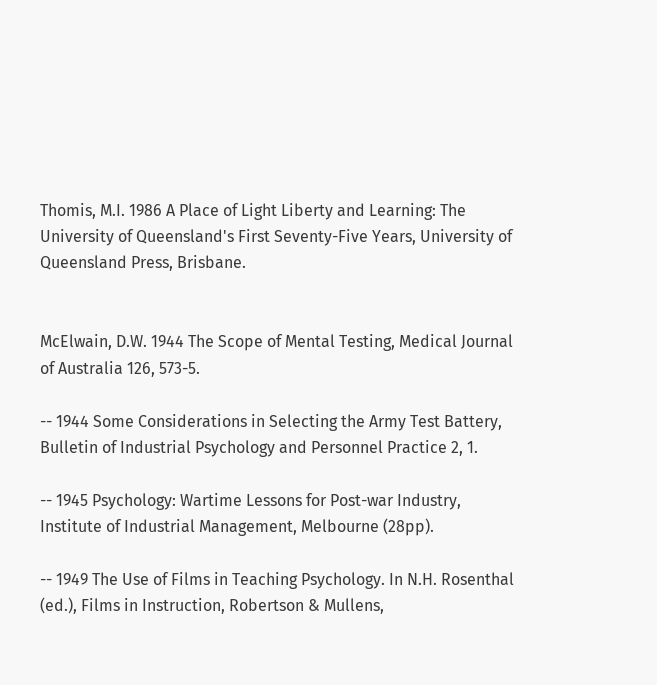Thomis, M.I. 1986 A Place of Light Liberty and Learning: The University of Queensland's First Seventy-Five Years, University of Queensland Press, Brisbane.


McElwain, D.W. 1944 The Scope of Mental Testing, Medical Journal of Australia 126, 573-5.

-- 1944 Some Considerations in Selecting the Army Test Battery, Bulletin of Industrial Psychology and Personnel Practice 2, 1.

-- 1945 Psychology: Wartime Lessons for Post-war Industry, Institute of Industrial Management, Melbourne (28pp).

-- 1949 The Use of Films in Teaching Psychology. In N.H. Rosenthal (ed.), Films in Instruction, Robertson & Mullens,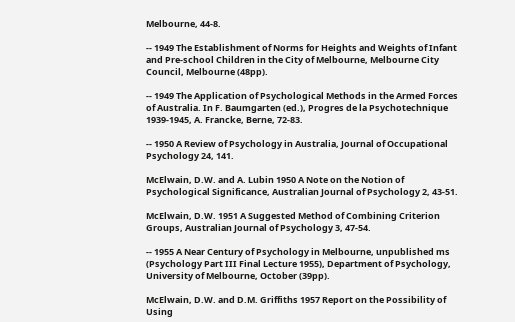Melbourne, 44-8.

-- 1949 The Establishment of Norms for Heights and Weights of Infant and Pre-school Children in the City of Melbourne, Melbourne City Council, Melbourne (48pp).

-- 1949 The Application of Psychological Methods in the Armed Forces of Australia. In F. Baumgarten (ed.), Progres de la Psychotechnique 1939-1945, A. Francke, Berne, 72-83.

-- 1950 A Review of Psychology in Australia, Journal of Occupational Psychology 24, 141.

McElwain, D.W. and A. Lubin 1950 A Note on the Notion of Psychological Significance, Australian Journal of Psychology 2, 43-51.

McElwain, D.W. 1951 A Suggested Method of Combining Criterion Groups, Australian Journal of Psychology 3, 47-54.

-- 1955 A Near Century of Psychology in Melbourne, unpublished ms (Psychology Part III Final Lecture 1955), Department of Psychology, University of Melbourne, October (39pp).

McElwain, D.W. and D.M. Griffiths 1957 Report on the Possibility of Using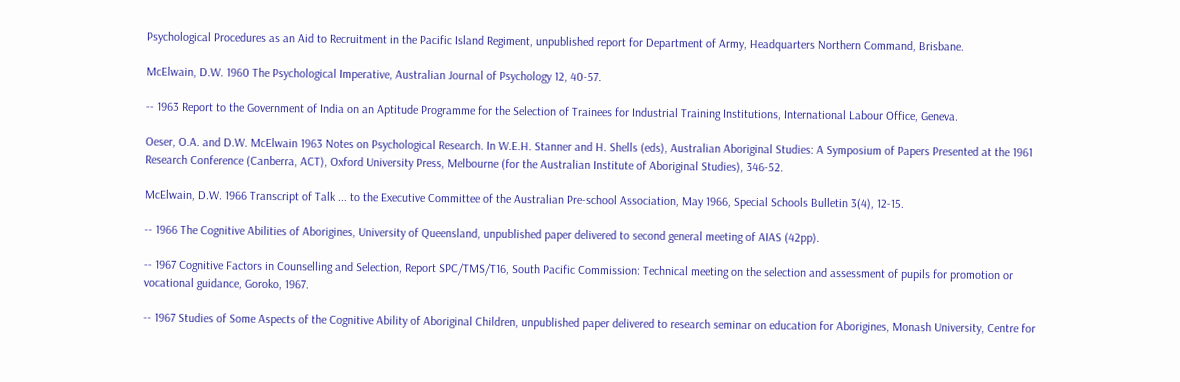Psychological Procedures as an Aid to Recruitment in the Pacific Island Regiment, unpublished report for Department of Army, Headquarters Northern Command, Brisbane.

McElwain, D.W. 1960 The Psychological Imperative, Australian Journal of Psychology 12, 40-57.

-- 1963 Report to the Government of India on an Aptitude Programme for the Selection of Trainees for Industrial Training Institutions, International Labour Office, Geneva.

Oeser, O.A. and D.W. McElwain 1963 Notes on Psychological Research. In W.E.H. Stanner and H. Shells (eds), Australian Aboriginal Studies: A Symposium of Papers Presented at the 1961 Research Conference (Canberra, ACT), Oxford University Press, Melbourne (for the Australian Institute of Aboriginal Studies), 346-52.

McElwain, D.W. 1966 Transcript of Talk ... to the Executive Committee of the Australian Pre-school Association, May 1966, Special Schools Bulletin 3(4), 12-15.

-- 1966 The Cognitive Abilities of Aborigines, University of Queensland, unpublished paper delivered to second general meeting of AIAS (42pp).

-- 1967 Cognitive Factors in Counselling and Selection, Report SPC/TMS/T16, South Pacific Commission: Technical meeting on the selection and assessment of pupils for promotion or vocational guidance, Goroko, 1967.

-- 1967 Studies of Some Aspects of the Cognitive Ability of Aboriginal Children, unpublished paper delivered to research seminar on education for Aborigines, Monash University, Centre for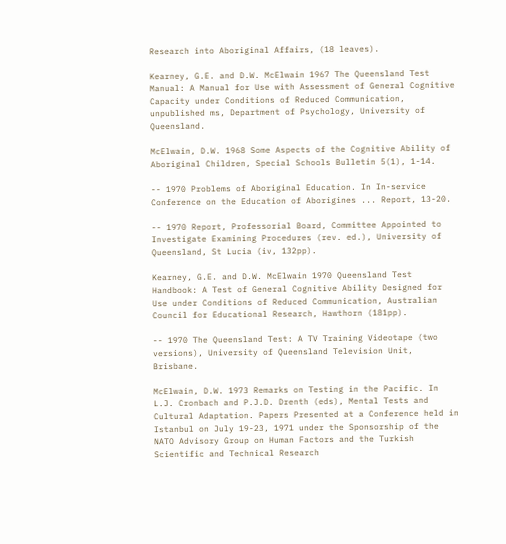Research into Aboriginal Affairs, (18 leaves).

Kearney, G.E. and D.W. McElwain 1967 The Queensland Test Manual: A Manual for Use with Assessment of General Cognitive Capacity under Conditions of Reduced Communication, unpublished ms, Department of Psychology, University of Queensland.

McElwain, D.W. 1968 Some Aspects of the Cognitive Ability of Aboriginal Children, Special Schools Bulletin 5(1), 1-14.

-- 1970 Problems of Aboriginal Education. In In-service Conference on the Education of Aborigines ... Report, 13-20.

-- 1970 Report, Professorial Board, Committee Appointed to Investigate Examining Procedures (rev. ed.), University of Queensland, St Lucia (iv, 132pp).

Kearney, G.E. and D.W. McElwain 1970 Queensland Test Handbook: A Test of General Cognitive Ability Designed for Use under Conditions of Reduced Communication, Australian Council for Educational Research, Hawthorn (181pp).

-- 1970 The Queensland Test: A TV Training Videotape (two versions), University of Queensland Television Unit, Brisbane.

McElwain, D.W. 1973 Remarks on Testing in the Pacific. In L.J. Cronbach and P.J.D. Drenth (eds), Mental Tests and Cultural Adaptation. Papers Presented at a Conference held in Istanbul on July 19-23, 1971 under the Sponsorship of the NATO Advisory Group on Human Factors and the Turkish Scientific and Technical Research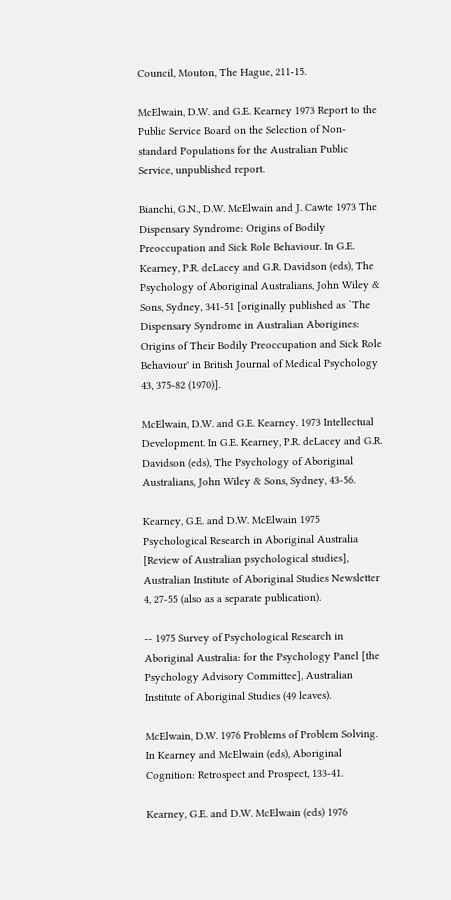Council, Mouton, The Hague, 211-15.

McElwain, D.W. and G.E. Kearney 1973 Report to the Public Service Board on the Selection of Non-standard Populations for the Australian Public Service, unpublished report.

Bianchi, G.N., D.W. McElwain and J. Cawte 1973 The Dispensary Syndrome: Origins of Bodily Preoccupation and Sick Role Behaviour. In G.E. Kearney, P.R. deLacey and G.R. Davidson (eds), The Psychology of Aboriginal Australians, John Wiley & Sons, Sydney, 341-51 [originally published as `The Dispensary Syndrome in Australian Aborigines: Origins of Their Bodily Preoccupation and Sick Role Behaviour' in British Journal of Medical Psychology 43, 375-82 (1970)].

McElwain, D.W. and G.E. Kearney. 1973 Intellectual Development. In G.E. Kearney, P.R. deLacey and G.R. Davidson (eds), The Psychology of Aboriginal Australians, John Wiley & Sons, Sydney, 43-56.

Kearney, G.E. and D.W. McElwain 1975 Psychological Research in Aboriginal Australia [Review of Australian psychological studies], Australian Institute of Aboriginal Studies Newsletter 4, 27-55 (also as a separate publication).

-- 1975 Survey of Psychological Research in Aboriginal Australia: for the Psychology Panel [the Psychology Advisory Committee], Australian Institute of Aboriginal Studies (49 leaves).

McElwain, D.W. 1976 Problems of Problem Solving. In Kearney and McElwain (eds), Aboriginal Cognition: Retrospect and Prospect, 133-41.

Kearney, G.E. and D.W. McElwain (eds) 1976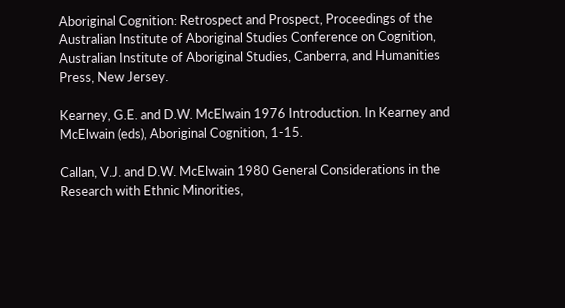Aboriginal Cognition: Retrospect and Prospect, Proceedings of the Australian Institute of Aboriginal Studies Conference on Cognition, Australian Institute of Aboriginal Studies, Canberra, and Humanities Press, New Jersey.

Kearney, G.E. and D.W. McElwain 1976 Introduction. In Kearney and McElwain (eds), Aboriginal Cognition, 1-15.

Callan, V.J. and D.W. McElwain 1980 General Considerations in the Research with Ethnic Minorities,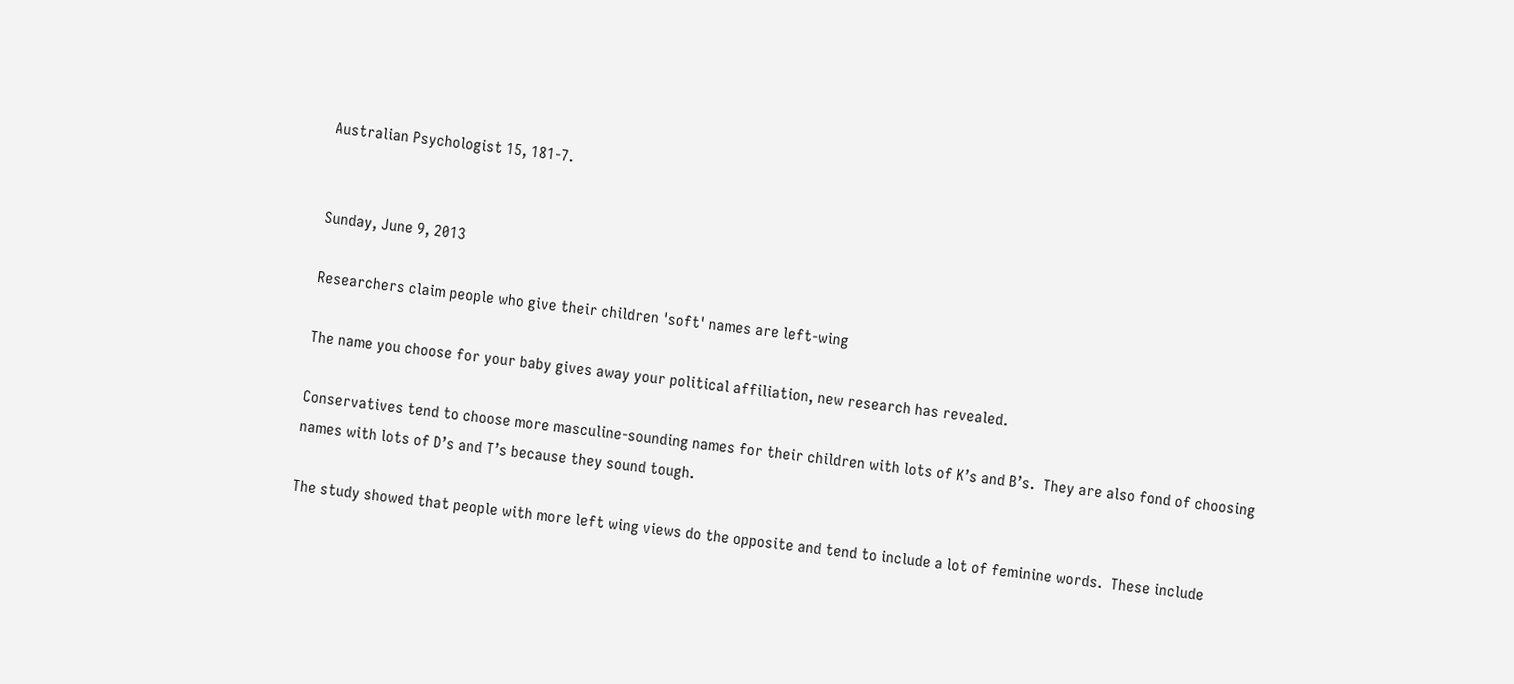Australian Psychologist 15, 181-7.


Sunday, June 9, 2013

Researchers claim people who give their children 'soft' names are left-wing

The name you choose for your baby gives away your political affiliation, new research has revealed.

Conservatives tend to choose more masculine-sounding names for their children with lots of K’s and B’s.  They are also fond of choosing names with lots of D’s and T’s because they sound tough.

The study showed that people with more left wing views do the opposite and tend to include a lot of feminine words.  These include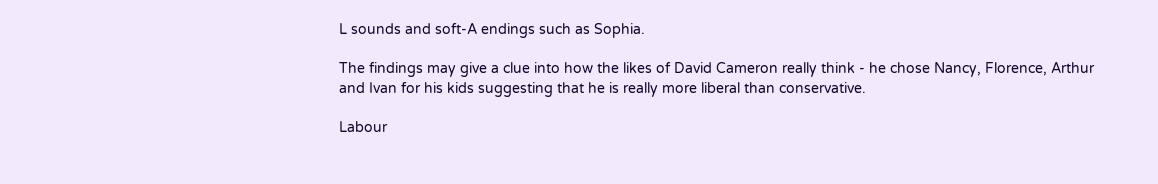L sounds and soft-A endings such as Sophia.

The findings may give a clue into how the likes of David Cameron really think - he chose Nancy, Florence, Arthur and Ivan for his kids suggesting that he is really more liberal than conservative.

Labour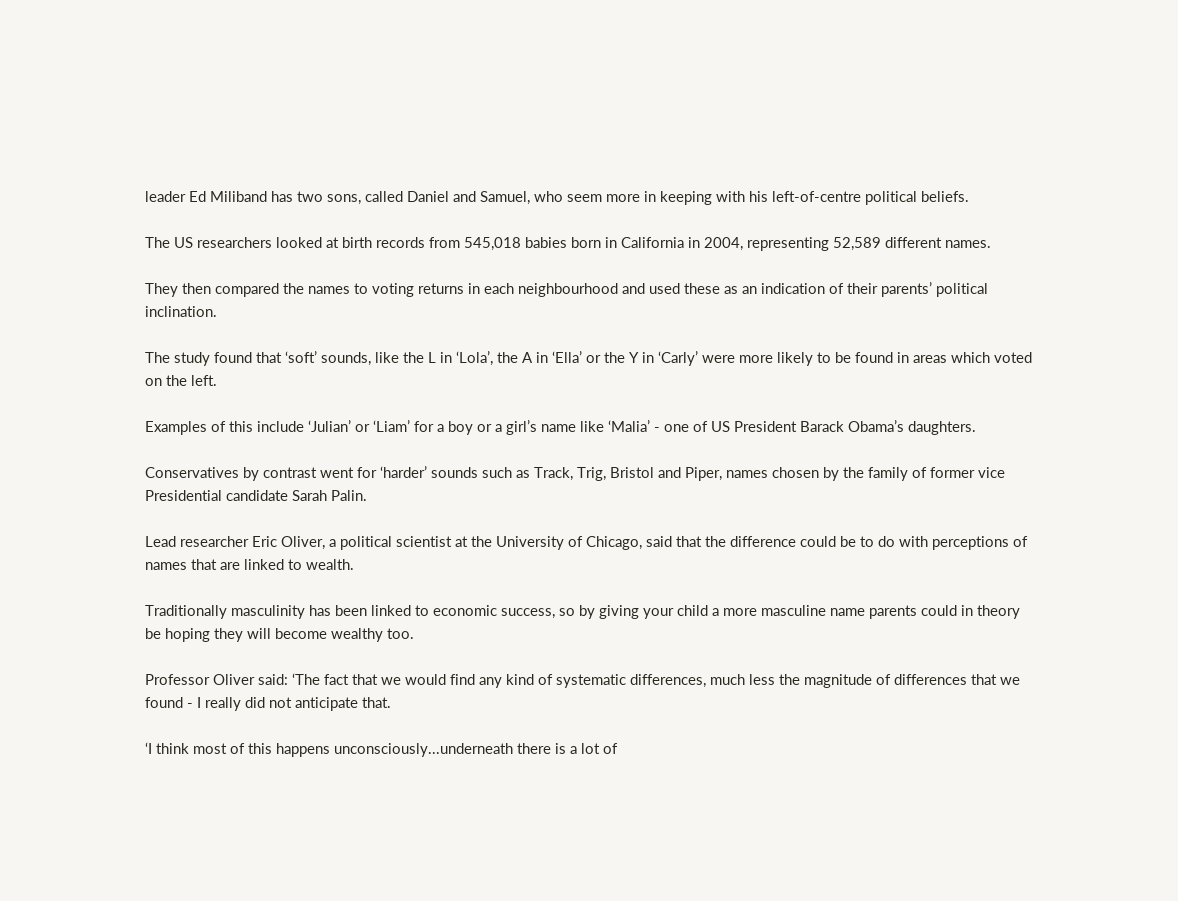leader Ed Miliband has two sons, called Daniel and Samuel, who seem more in keeping with his left-of-centre political beliefs.

The US researchers looked at birth records from 545,018 babies born in California in 2004, representing 52,589 different names.

They then compared the names to voting returns in each neighbourhood and used these as an indication of their parents’ political inclination.

The study found that ‘soft’ sounds, like the L in ‘Lola’, the A in ‘Ella’ or the Y in ‘Carly’ were more likely to be found in areas which voted on the left.

Examples of this include ‘Julian’ or ‘Liam’ for a boy or a girl’s name like ‘Malia’ - one of US President Barack Obama’s daughters.

Conservatives by contrast went for ‘harder’ sounds such as Track, Trig, Bristol and Piper, names chosen by the family of former vice Presidential candidate Sarah Palin.

Lead researcher Eric Oliver, a political scientist at the University of Chicago, said that the difference could be to do with perceptions of names that are linked to wealth.

Traditionally masculinity has been linked to economic success, so by giving your child a more masculine name parents could in theory be hoping they will become wealthy too.

Professor Oliver said: ‘The fact that we would find any kind of systematic differences, much less the magnitude of differences that we found - I really did not anticipate that.

‘I think most of this happens unconsciously...underneath there is a lot of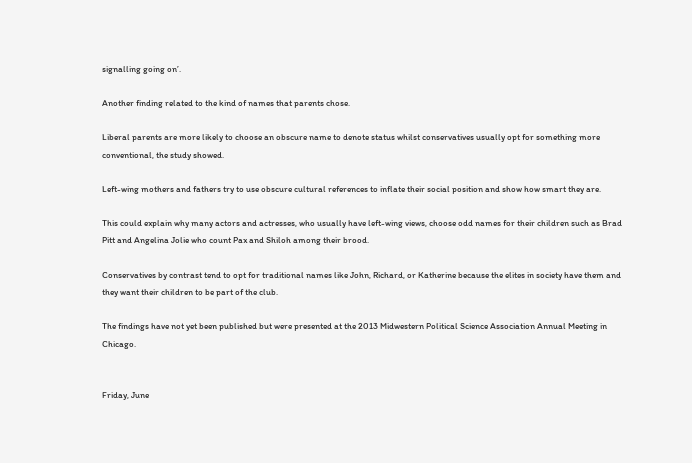signalling going on’.

Another finding related to the kind of names that parents chose.

Liberal parents are more likely to choose an obscure name to denote status whilst conservatives usually opt for something more conventional, the study showed.

Left-wing mothers and fathers try to use obscure cultural references to inflate their social position and show how smart they are.

This could explain why many actors and actresses, who usually have left-wing views, choose odd names for their children such as Brad Pitt and Angelina Jolie who count Pax and Shiloh among their brood.

Conservatives by contrast tend to opt for traditional names like John, Richard, or Katherine because the elites in society have them and they want their children to be part of the club.

The findings have not yet been published but were presented at the 2013 Midwestern Political Science Association Annual Meeting in Chicago.


Friday, June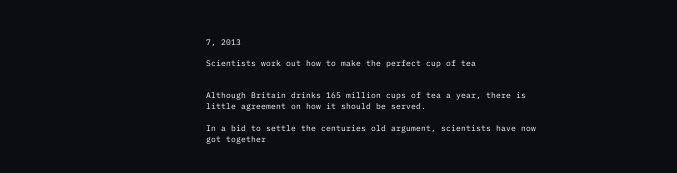7, 2013

Scientists work out how to make the perfect cup of tea


Although Britain drinks 165 million cups of tea a year, there is little agreement on how it should be served.

In a bid to settle the centuries old argument, scientists have now got together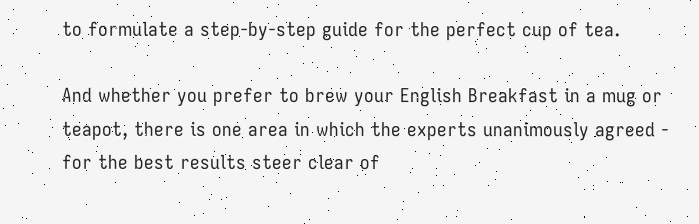to formulate a step-by-step guide for the perfect cup of tea.

And whether you prefer to brew your English Breakfast in a mug or teapot, there is one area in which the experts unanimously agreed - for the best results steer clear of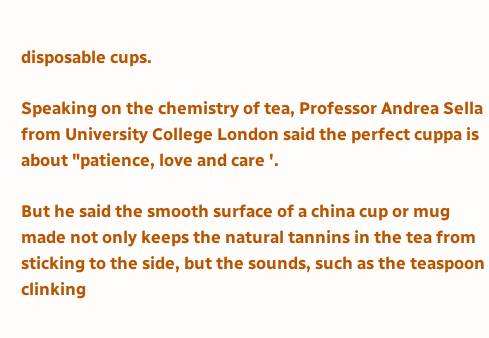disposable cups.

Speaking on the chemistry of tea, Professor Andrea Sella from University College London said the perfect cuppa is about "patience, love and care '.

But he said the smooth surface of a china cup or mug made not only keeps the natural tannins in the tea from sticking to the side, but the sounds, such as the teaspoon clinking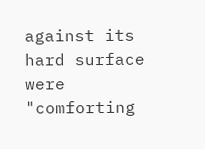against its hard surface were "comforting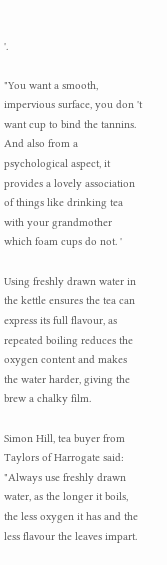'.

"You want a smooth, impervious surface, you don 't want cup to bind the tannins. And also from a psychological aspect, it provides a lovely association of things like drinking tea with your grandmother which foam cups do not. '

Using freshly drawn water in the kettle ensures the tea can express its full flavour, as repeated boiling reduces the oxygen content and makes the water harder, giving the brew a chalky film.

Simon Hill, tea buyer from Taylors of Harrogate said: "Always use freshly drawn water, as the longer it boils, the less oxygen it has and the less flavour the leaves impart.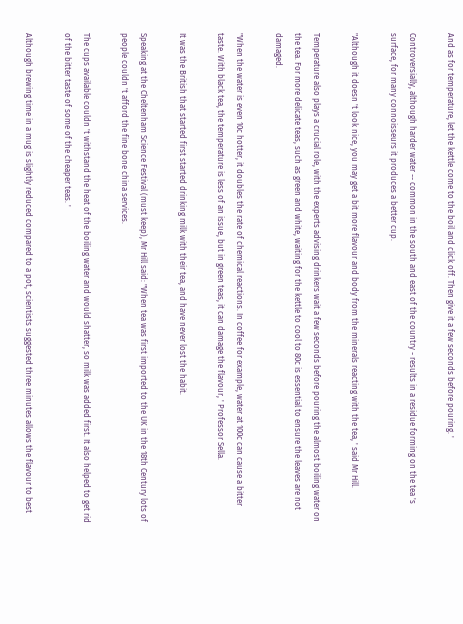And as for temperature, let the kettle come to the boil and click off. Then give it a few seconds before pouring. '

Controversially, although harder water -- common in the south and east of the country - results in a residue forming on the tea 's surface, for many connoisseurs it produces a better cup.

"Although it doesn 't look nice, you may get a bit more flavour and body from the minerals reacting with the tea, ' said Mr Hill.

Temperature also plays a crucial role, with the experts advising drinkers wait a few seconds before pouring the almost boiling water on the tea. For more delicate teas, such as green and white, waiting for the kettle to cool to 80c is essential to ensure the leaves are not damaged.

"When the water is even 10c hotter, it doubles the rate of chemical reactions. In coffee for example, water at 100c can cause a bitter taste. With black tea, the temperature is less of an issue, but in green teas, it can damage the flavour, ' Professor Sella.

It was the British that started first started drinking milk with their tea, and have never lost the habit.

Speaking at the Cheltenham Science Festival (must keep), Mr Hill said: "When tea was first imported to the UK in the 18th Century lots of people couldn 't afford the fine bone china services.

The cups available couldn 't withstand the heat of the boiling water and would shatter, so milk was added first. It also helped to get rid of the bitter taste of some of the cheaper teas. '

Although brewing time in a mug is slightly reduced compared to a pot, scientists suggested three minutes allows the flavour to best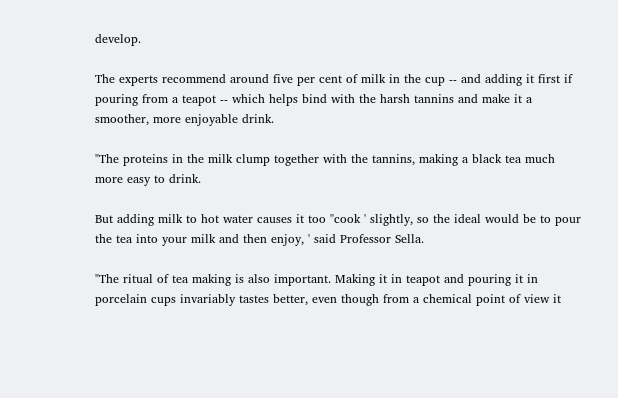develop.

The experts recommend around five per cent of milk in the cup -- and adding it first if pouring from a teapot -- which helps bind with the harsh tannins and make it a smoother, more enjoyable drink.

"The proteins in the milk clump together with the tannins, making a black tea much more easy to drink.

But adding milk to hot water causes it too "cook ' slightly, so the ideal would be to pour the tea into your milk and then enjoy, ' said Professor Sella.

"The ritual of tea making is also important. Making it in teapot and pouring it in porcelain cups invariably tastes better, even though from a chemical point of view it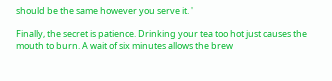should be the same however you serve it. '

Finally, the secret is patience. Drinking your tea too hot just causes the mouth to burn. A wait of six minutes allows the brew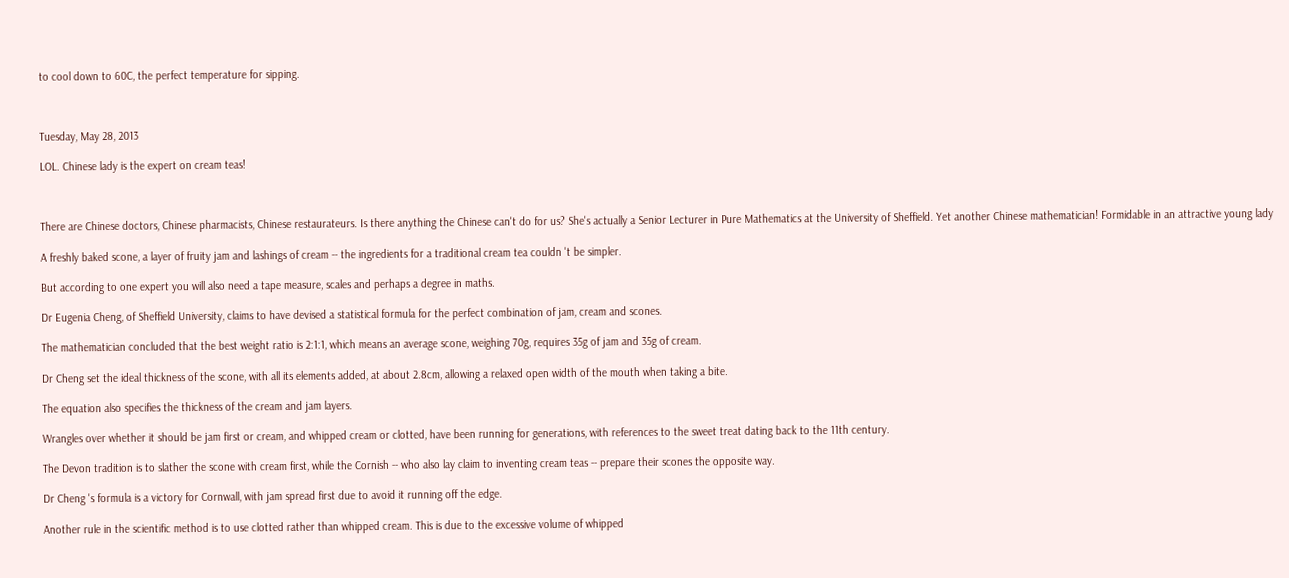to cool down to 60C, the perfect temperature for sipping.



Tuesday, May 28, 2013

LOL. Chinese lady is the expert on cream teas!



There are Chinese doctors, Chinese pharmacists, Chinese restaurateurs. Is there anything the Chinese can't do for us? She's actually a Senior Lecturer in Pure Mathematics at the University of Sheffield. Yet another Chinese mathematician! Formidable in an attractive young lady

A freshly baked scone, a layer of fruity jam and lashings of cream -- the ingredients for a traditional cream tea couldn 't be simpler.

But according to one expert you will also need a tape measure, scales and perhaps a degree in maths.

Dr Eugenia Cheng, of Sheffield University, claims to have devised a statistical formula for the perfect combination of jam, cream and scones.

The mathematician concluded that the best weight ratio is 2:1:1, which means an average scone, weighing 70g, requires 35g of jam and 35g of cream.

Dr Cheng set the ideal thickness of the scone, with all its elements added, at about 2.8cm, allowing a relaxed open width of the mouth when taking a bite.

The equation also specifies the thickness of the cream and jam layers.

Wrangles over whether it should be jam first or cream, and whipped cream or clotted, have been running for generations, with references to the sweet treat dating back to the 11th century.

The Devon tradition is to slather the scone with cream first, while the Cornish -- who also lay claim to inventing cream teas -- prepare their scones the opposite way.

Dr Cheng 's formula is a victory for Cornwall, with jam spread first due to avoid it running off the edge.

Another rule in the scientific method is to use clotted rather than whipped cream. This is due to the excessive volume of whipped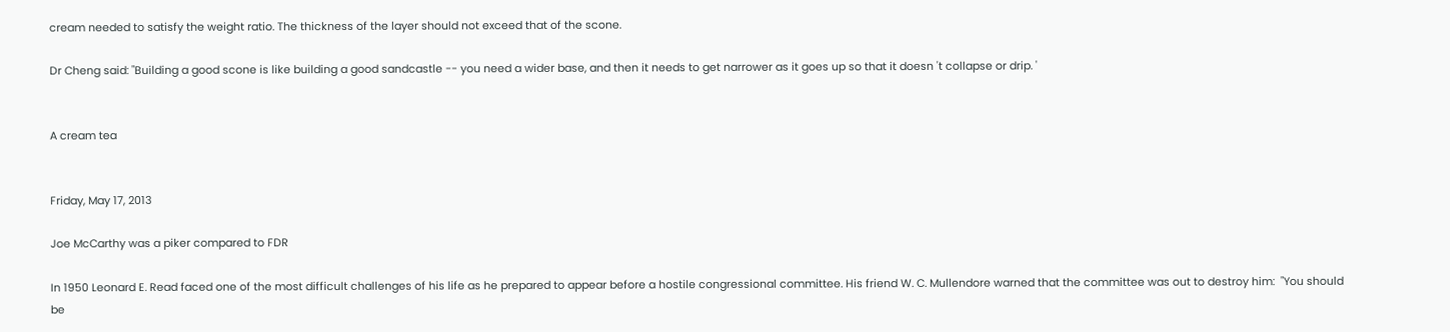cream needed to satisfy the weight ratio. The thickness of the layer should not exceed that of the scone.

Dr Cheng said: "Building a good scone is like building a good sandcastle -- you need a wider base, and then it needs to get narrower as it goes up so that it doesn 't collapse or drip. '


A cream tea


Friday, May 17, 2013

Joe McCarthy was a piker compared to FDR

In 1950 Leonard E. Read faced one of the most difficult challenges of his life as he prepared to appear before a hostile congressional committee. His friend W. C. Mullendore warned that the committee was out to destroy him:  "You should be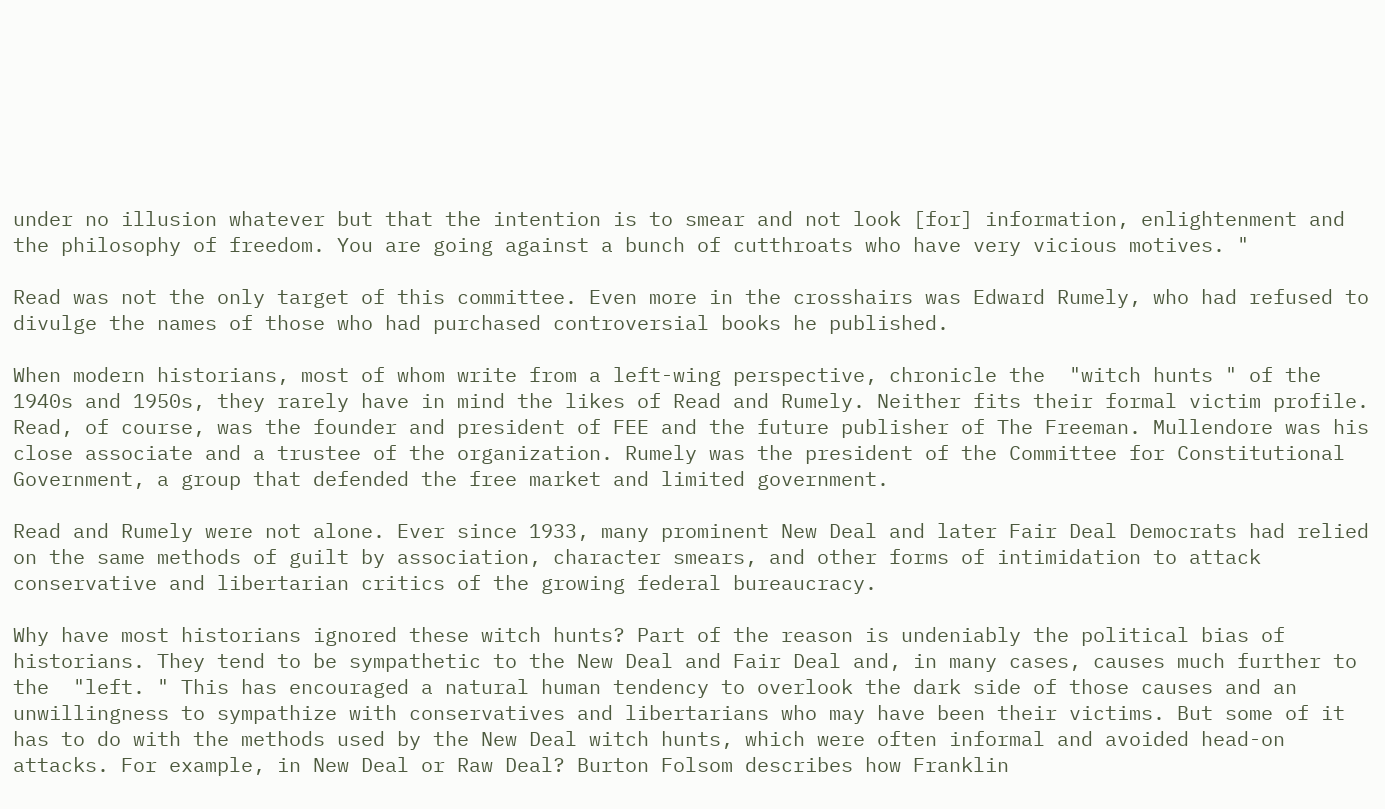under no illusion whatever but that the intention is to smear and not look [for] information, enlightenment and the philosophy of freedom. You are going against a bunch of cutthroats who have very vicious motives. "

Read was not the only target of this committee. Even more in the crosshairs was Edward Rumely, who had refused to divulge the names of those who had purchased controversial books he published.

When modern historians, most of whom write from a left-wing perspective, chronicle the  "witch hunts " of the 1940s and 1950s, they rarely have in mind the likes of Read and Rumely. Neither fits their formal victim profile. Read, of course, was the founder and president of FEE and the future publisher of The Freeman. Mullendore was his close associate and a trustee of the organization. Rumely was the president of the Committee for Constitutional Government, a group that defended the free market and limited government.

Read and Rumely were not alone. Ever since 1933, many prominent New Deal and later Fair Deal Democrats had relied on the same methods of guilt by association, character smears, and other forms of intimidation to attack conservative and libertarian critics of the growing federal bureaucracy.

Why have most historians ignored these witch hunts? Part of the reason is undeniably the political bias of historians. They tend to be sympathetic to the New Deal and Fair Deal and, in many cases, causes much further to the  "left. " This has encouraged a natural human tendency to overlook the dark side of those causes and an unwillingness to sympathize with conservatives and libertarians who may have been their victims. But some of it has to do with the methods used by the New Deal witch hunts, which were often informal and avoided head-on attacks. For example, in New Deal or Raw Deal? Burton Folsom describes how Franklin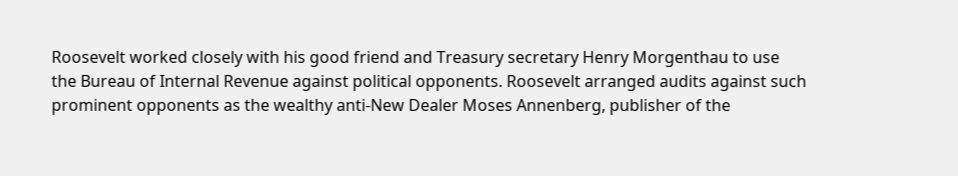Roosevelt worked closely with his good friend and Treasury secretary Henry Morgenthau to use the Bureau of Internal Revenue against political opponents. Roosevelt arranged audits against such prominent opponents as the wealthy anti-New Dealer Moses Annenberg, publisher of the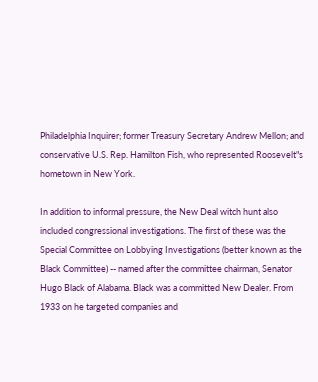Philadelphia Inquirer; former Treasury Secretary Andrew Mellon; and conservative U.S. Rep. Hamilton Fish, who represented Roosevelt"s hometown in New York.

In addition to informal pressure, the New Deal witch hunt also included congressional investigations. The first of these was the Special Committee on Lobbying Investigations (better known as the Black Committee) -- named after the committee chairman, Senator Hugo Black of Alabama. Black was a committed New Dealer. From 1933 on he targeted companies and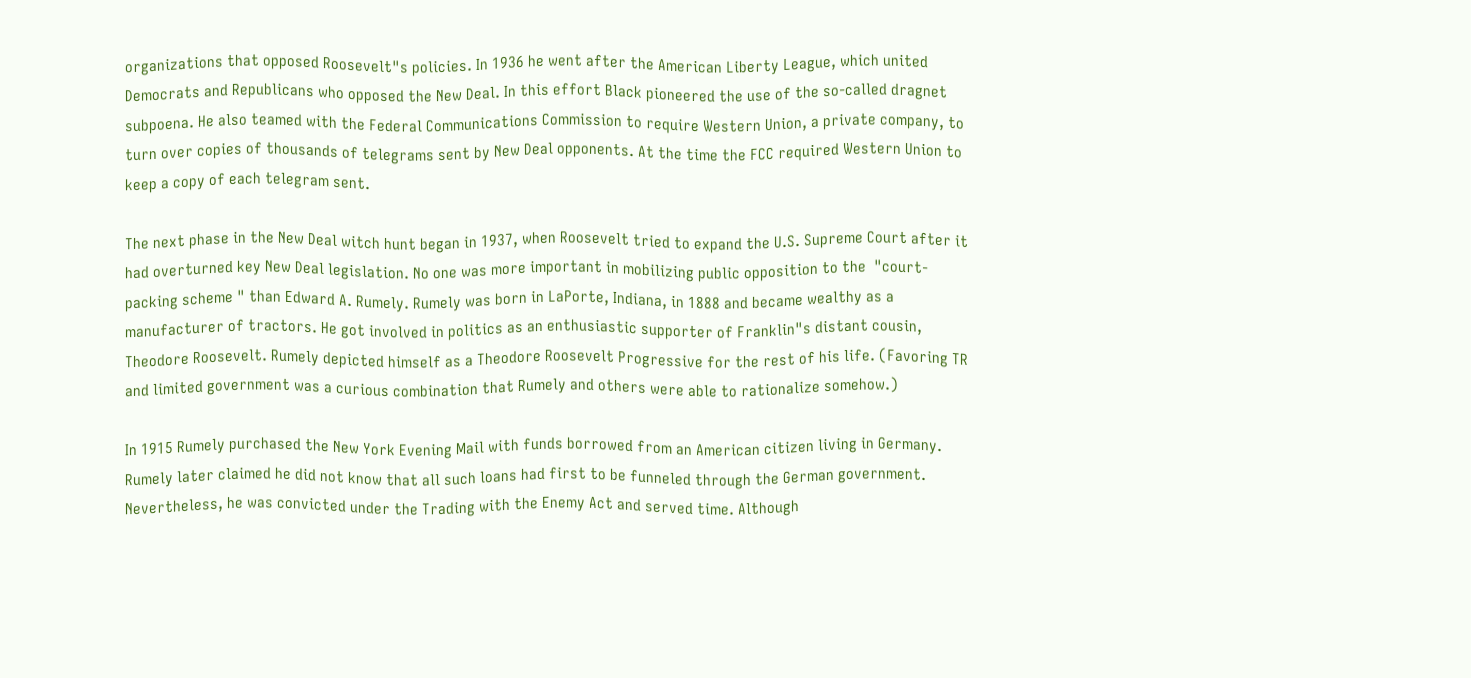organizations that opposed Roosevelt"s policies. In 1936 he went after the American Liberty League, which united Democrats and Republicans who opposed the New Deal. In this effort Black pioneered the use of the so-called dragnet subpoena. He also teamed with the Federal Communications Commission to require Western Union, a private company, to turn over copies of thousands of telegrams sent by New Deal opponents. At the time the FCC required Western Union to keep a copy of each telegram sent.

The next phase in the New Deal witch hunt began in 1937, when Roosevelt tried to expand the U.S. Supreme Court after it had overturned key New Deal legislation. No one was more important in mobilizing public opposition to the  "court-packing scheme " than Edward A. Rumely. Rumely was born in LaPorte, Indiana, in 1888 and became wealthy as a manufacturer of tractors. He got involved in politics as an enthusiastic supporter of Franklin"s distant cousin, Theodore Roosevelt. Rumely depicted himself as a Theodore Roosevelt Progressive for the rest of his life. (Favoring TR and limited government was a curious combination that Rumely and others were able to rationalize somehow.)

In 1915 Rumely purchased the New York Evening Mail with funds borrowed from an American citizen living in Germany. Rumely later claimed he did not know that all such loans had first to be funneled through the German government. Nevertheless, he was convicted under the Trading with the Enemy Act and served time. Although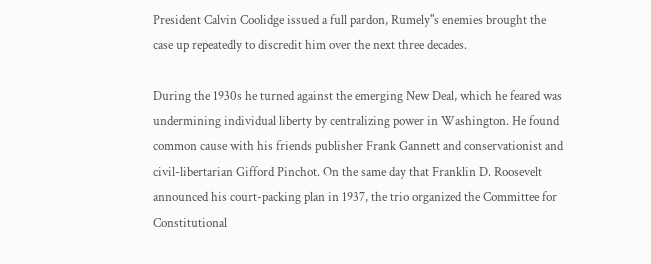President Calvin Coolidge issued a full pardon, Rumely"s enemies brought the case up repeatedly to discredit him over the next three decades.

During the 1930s he turned against the emerging New Deal, which he feared was undermining individual liberty by centralizing power in Washington. He found common cause with his friends publisher Frank Gannett and conservationist and civil-libertarian Gifford Pinchot. On the same day that Franklin D. Roosevelt announced his court-packing plan in 1937, the trio organized the Committee for Constitutional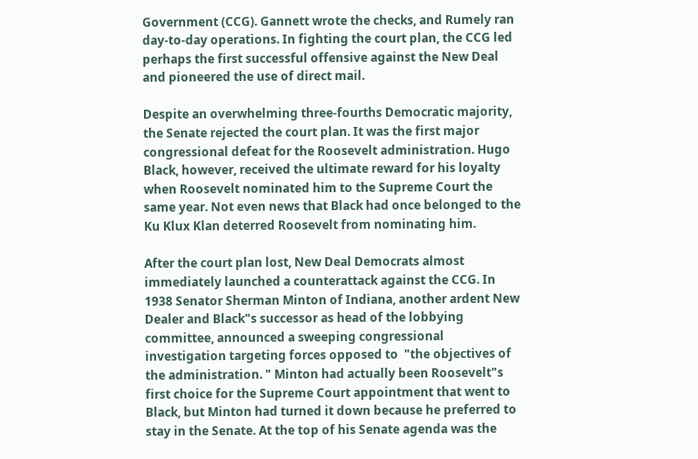Government (CCG). Gannett wrote the checks, and Rumely ran day-to-day operations. In fighting the court plan, the CCG led perhaps the first successful offensive against the New Deal and pioneered the use of direct mail.

Despite an overwhelming three-fourths Democratic majority, the Senate rejected the court plan. It was the first major congressional defeat for the Roosevelt administration. Hugo Black, however, received the ultimate reward for his loyalty when Roosevelt nominated him to the Supreme Court the same year. Not even news that Black had once belonged to the Ku Klux Klan deterred Roosevelt from nominating him.

After the court plan lost, New Deal Democrats almost immediately launched a counterattack against the CCG. In 1938 Senator Sherman Minton of Indiana, another ardent New Dealer and Black"s successor as head of the lobbying committee, announced a sweeping congressional investigation targeting forces opposed to  "the objectives of the administration. " Minton had actually been Roosevelt"s first choice for the Supreme Court appointment that went to Black, but Minton had turned it down because he preferred to stay in the Senate. At the top of his Senate agenda was the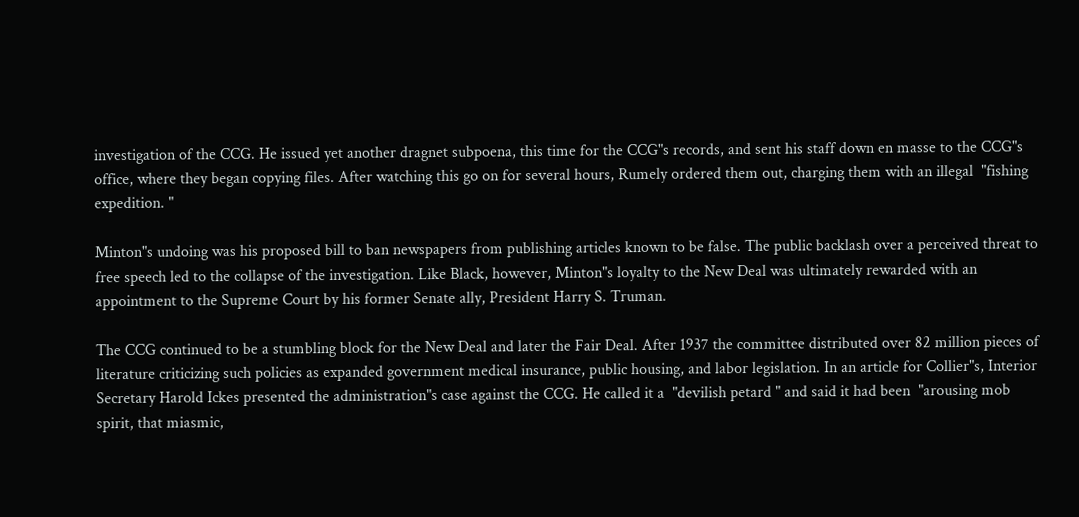investigation of the CCG. He issued yet another dragnet subpoena, this time for the CCG"s records, and sent his staff down en masse to the CCG"s office, where they began copying files. After watching this go on for several hours, Rumely ordered them out, charging them with an illegal  "fishing expedition. "

Minton"s undoing was his proposed bill to ban newspapers from publishing articles known to be false. The public backlash over a perceived threat to free speech led to the collapse of the investigation. Like Black, however, Minton"s loyalty to the New Deal was ultimately rewarded with an appointment to the Supreme Court by his former Senate ally, President Harry S. Truman.

The CCG continued to be a stumbling block for the New Deal and later the Fair Deal. After 1937 the committee distributed over 82 million pieces of literature criticizing such policies as expanded government medical insurance, public housing, and labor legislation. In an article for Collier"s, Interior Secretary Harold Ickes presented the administration"s case against the CCG. He called it a  "devilish petard " and said it had been  "arousing mob spirit, that miasmic,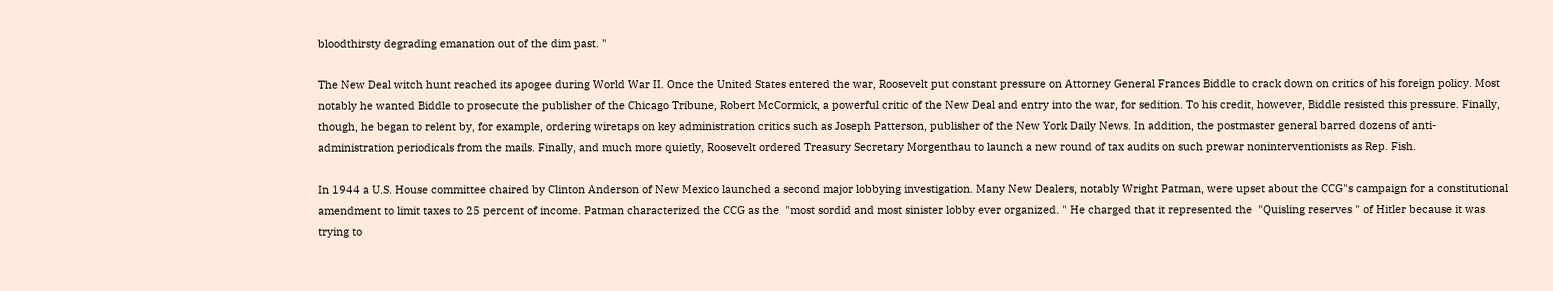bloodthirsty degrading emanation out of the dim past. "

The New Deal witch hunt reached its apogee during World War II. Once the United States entered the war, Roosevelt put constant pressure on Attorney General Frances Biddle to crack down on critics of his foreign policy. Most notably he wanted Biddle to prosecute the publisher of the Chicago Tribune, Robert McCormick, a powerful critic of the New Deal and entry into the war, for sedition. To his credit, however, Biddle resisted this pressure. Finally, though, he began to relent by, for example, ordering wiretaps on key administration critics such as Joseph Patterson, publisher of the New York Daily News. In addition, the postmaster general barred dozens of anti-administration periodicals from the mails. Finally, and much more quietly, Roosevelt ordered Treasury Secretary Morgenthau to launch a new round of tax audits on such prewar noninterventionists as Rep. Fish.

In 1944 a U.S. House committee chaired by Clinton Anderson of New Mexico launched a second major lobbying investigation. Many New Dealers, notably Wright Patman, were upset about the CCG"s campaign for a constitutional amendment to limit taxes to 25 percent of income. Patman characterized the CCG as the  "most sordid and most sinister lobby ever organized. " He charged that it represented the  "Quisling reserves " of Hitler because it was trying to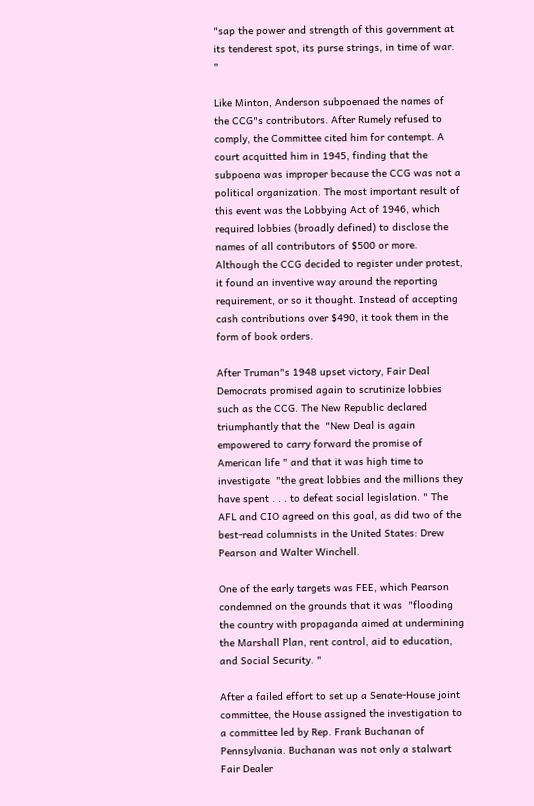"sap the power and strength of this government at its tenderest spot, its purse strings, in time of war. "

Like Minton, Anderson subpoenaed the names of the CCG"s contributors. After Rumely refused to comply, the Committee cited him for contempt. A court acquitted him in 1945, finding that the subpoena was improper because the CCG was not a political organization. The most important result of this event was the Lobbying Act of 1946, which required lobbies (broadly defined) to disclose the names of all contributors of $500 or more. Although the CCG decided to register under protest, it found an inventive way around the reporting requirement, or so it thought. Instead of accepting cash contributions over $490, it took them in the form of book orders.

After Truman"s 1948 upset victory, Fair Deal Democrats promised again to scrutinize lobbies such as the CCG. The New Republic declared triumphantly that the  "New Deal is again empowered to carry forward the promise of American life " and that it was high time to investigate  "the great lobbies and the millions they have spent . . . to defeat social legislation. " The AFL and CIO agreed on this goal, as did two of the best-read columnists in the United States: Drew Pearson and Walter Winchell.

One of the early targets was FEE, which Pearson condemned on the grounds that it was  "flooding the country with propaganda aimed at undermining the Marshall Plan, rent control, aid to education, and Social Security. "

After a failed effort to set up a Senate-House joint committee, the House assigned the investigation to a committee led by Rep. Frank Buchanan of Pennsylvania. Buchanan was not only a stalwart Fair Dealer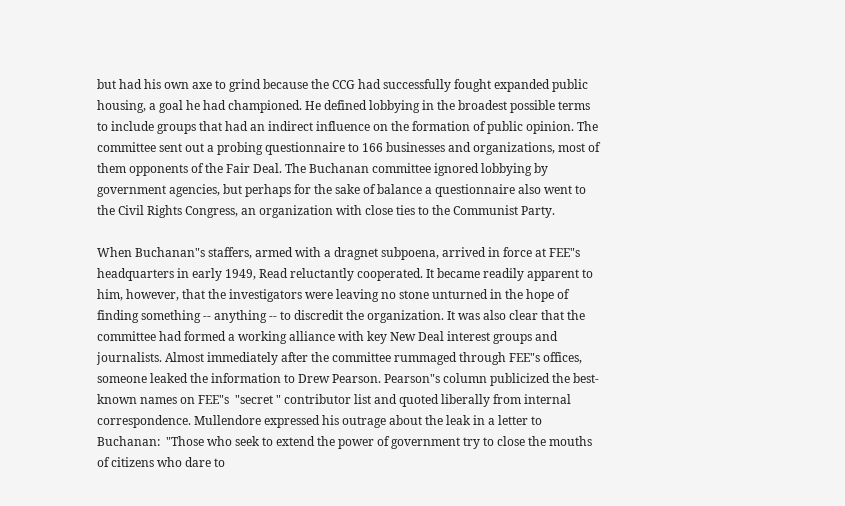but had his own axe to grind because the CCG had successfully fought expanded public housing, a goal he had championed. He defined lobbying in the broadest possible terms to include groups that had an indirect influence on the formation of public opinion. The committee sent out a probing questionnaire to 166 businesses and organizations, most of them opponents of the Fair Deal. The Buchanan committee ignored lobbying by government agencies, but perhaps for the sake of balance a questionnaire also went to the Civil Rights Congress, an organization with close ties to the Communist Party.

When Buchanan"s staffers, armed with a dragnet subpoena, arrived in force at FEE"s headquarters in early 1949, Read reluctantly cooperated. It became readily apparent to him, however, that the investigators were leaving no stone unturned in the hope of finding something -- anything -- to discredit the organization. It was also clear that the committee had formed a working alliance with key New Deal interest groups and journalists. Almost immediately after the committee rummaged through FEE"s offices, someone leaked the information to Drew Pearson. Pearson"s column publicized the best-known names on FEE"s  "secret " contributor list and quoted liberally from internal correspondence. Mullendore expressed his outrage about the leak in a letter to Buchanan:  "Those who seek to extend the power of government try to close the mouths of citizens who dare to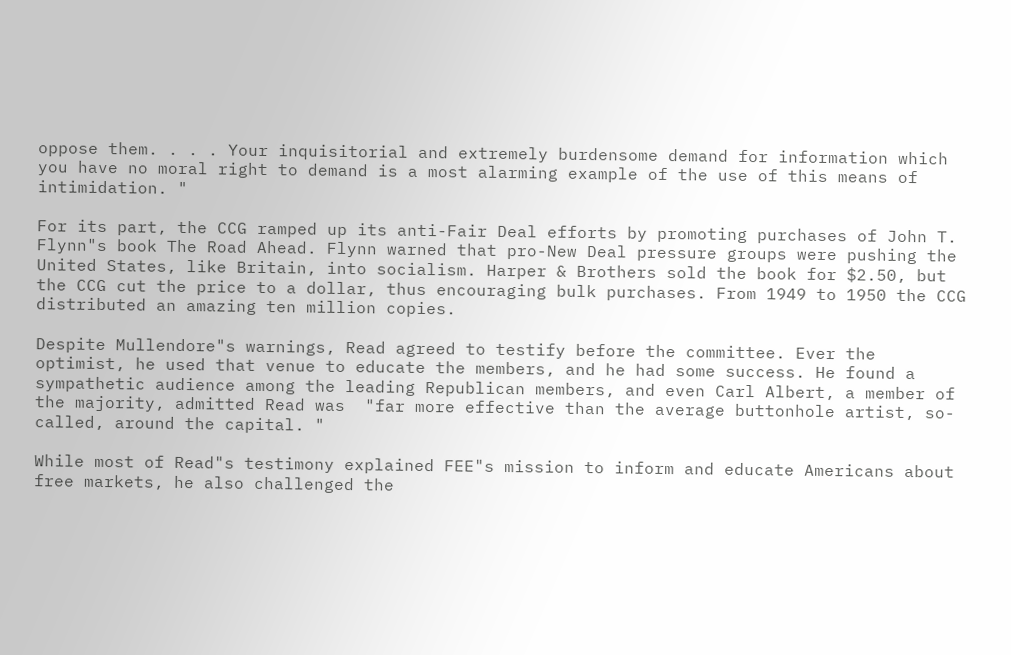oppose them. . . . Your inquisitorial and extremely burdensome demand for information which you have no moral right to demand is a most alarming example of the use of this means of intimidation. "

For its part, the CCG ramped up its anti-Fair Deal efforts by promoting purchases of John T. Flynn"s book The Road Ahead. Flynn warned that pro-New Deal pressure groups were pushing the United States, like Britain, into socialism. Harper & Brothers sold the book for $2.50, but the CCG cut the price to a dollar, thus encouraging bulk purchases. From 1949 to 1950 the CCG distributed an amazing ten million copies.

Despite Mullendore"s warnings, Read agreed to testify before the committee. Ever the optimist, he used that venue to educate the members, and he had some success. He found a sympathetic audience among the leading Republican members, and even Carl Albert, a member of the majority, admitted Read was  "far more effective than the average buttonhole artist, so-called, around the capital. "

While most of Read"s testimony explained FEE"s mission to inform and educate Americans about free markets, he also challenged the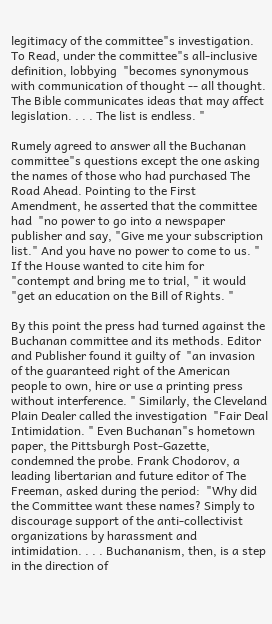legitimacy of the committee"s investigation. To Read, under the committee"s all-inclusive definition, lobbying  "becomes synonymous with communication of thought -- all thought. The Bible communicates ideas that may affect legislation. . . . The list is endless. "

Rumely agreed to answer all the Buchanan committee"s questions except the one asking the names of those who had purchased The Road Ahead. Pointing to the First Amendment, he asserted that the committee had  "no power to go into a newspaper publisher and say, "Give me your subscription list." And you have no power to come to us. " If the House wanted to cite him for  "contempt and bring me to trial, " it would  "get an education on the Bill of Rights. "

By this point the press had turned against the Buchanan committee and its methods. Editor and Publisher found it guilty of  "an invasion of the guaranteed right of the American people to own, hire or use a printing press without interference. " Similarly, the Cleveland Plain Dealer called the investigation  "Fair Deal Intimidation. " Even Buchanan"s hometown paper, the Pittsburgh Post-Gazette, condemned the probe. Frank Chodorov, a leading libertarian and future editor of The Freeman, asked during the period:  "Why did the Committee want these names? Simply to discourage support of the anti-collectivist organizations by harassment and intimidation. . . . Buchananism, then, is a step in the direction of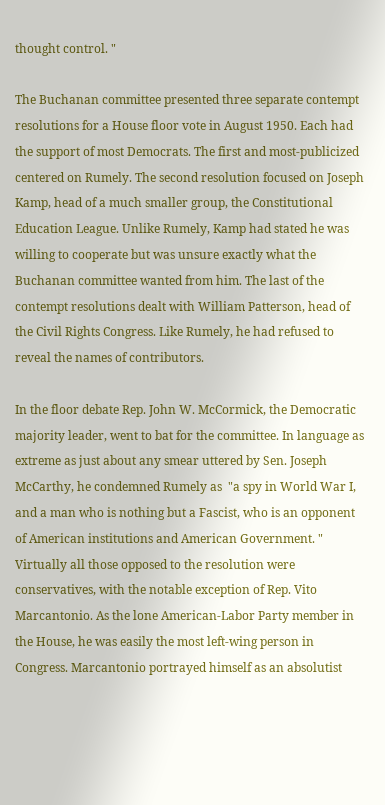thought control. "

The Buchanan committee presented three separate contempt resolutions for a House floor vote in August 1950. Each had the support of most Democrats. The first and most-publicized centered on Rumely. The second resolution focused on Joseph Kamp, head of a much smaller group, the Constitutional Education League. Unlike Rumely, Kamp had stated he was willing to cooperate but was unsure exactly what the Buchanan committee wanted from him. The last of the contempt resolutions dealt with William Patterson, head of the Civil Rights Congress. Like Rumely, he had refused to reveal the names of contributors.

In the floor debate Rep. John W. McCormick, the Democratic majority leader, went to bat for the committee. In language as extreme as just about any smear uttered by Sen. Joseph McCarthy, he condemned Rumely as  "a spy in World War I, and a man who is nothing but a Fascist, who is an opponent of American institutions and American Government. " Virtually all those opposed to the resolution were conservatives, with the notable exception of Rep. Vito Marcantonio. As the lone American-Labor Party member in the House, he was easily the most left-wing person in Congress. Marcantonio portrayed himself as an absolutist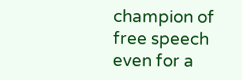champion of free speech even for a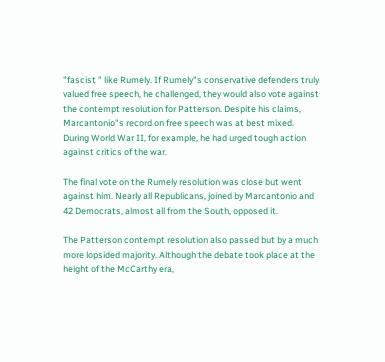"fascist " like Rumely. If Rumely"s conservative defenders truly valued free speech, he challenged, they would also vote against the contempt resolution for Patterson. Despite his claims, Marcantonio"s record on free speech was at best mixed. During World War II, for example, he had urged tough action against critics of the war.

The final vote on the Rumely resolution was close but went against him. Nearly all Republicans, joined by Marcantonio and 42 Democrats, almost all from the South, opposed it.

The Patterson contempt resolution also passed but by a much more lopsided majority. Although the debate took place at the height of the McCarthy era,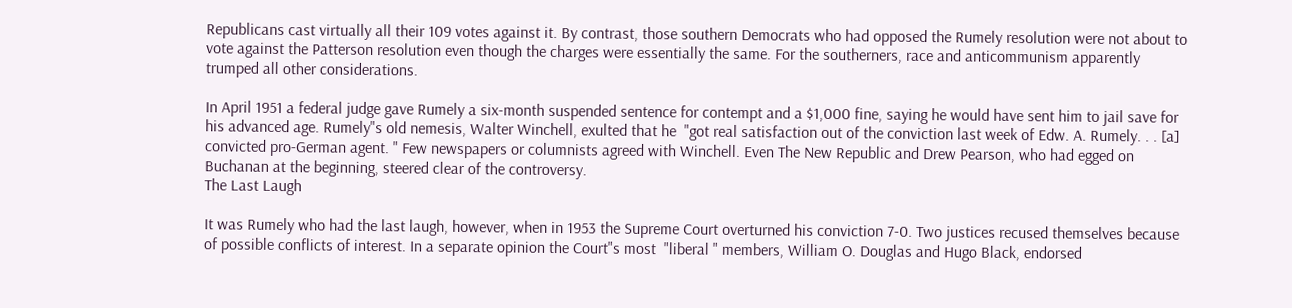Republicans cast virtually all their 109 votes against it. By contrast, those southern Democrats who had opposed the Rumely resolution were not about to vote against the Patterson resolution even though the charges were essentially the same. For the southerners, race and anticommunism apparently trumped all other considerations.

In April 1951 a federal judge gave Rumely a six-month suspended sentence for contempt and a $1,000 fine, saying he would have sent him to jail save for his advanced age. Rumely"s old nemesis, Walter Winchell, exulted that he  "got real satisfaction out of the conviction last week of Edw. A. Rumely. . . [a] convicted pro-German agent. " Few newspapers or columnists agreed with Winchell. Even The New Republic and Drew Pearson, who had egged on Buchanan at the beginning, steered clear of the controversy.
The Last Laugh

It was Rumely who had the last laugh, however, when in 1953 the Supreme Court overturned his conviction 7-0. Two justices recused themselves because of possible conflicts of interest. In a separate opinion the Court"s most  "liberal " members, William O. Douglas and Hugo Black, endorsed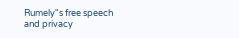Rumely"s free speech and privacy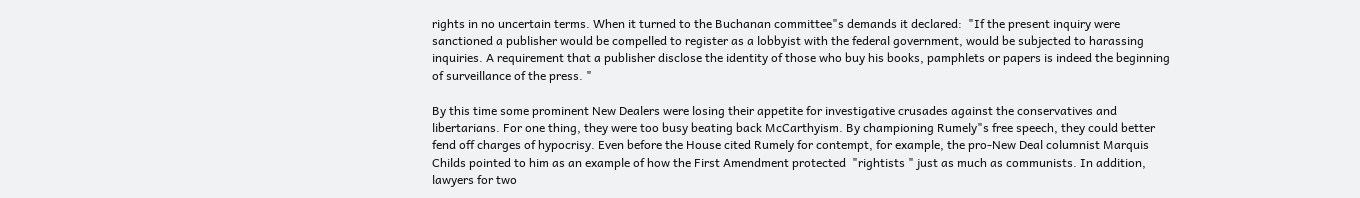rights in no uncertain terms. When it turned to the Buchanan committee"s demands it declared:  "If the present inquiry were sanctioned a publisher would be compelled to register as a lobbyist with the federal government, would be subjected to harassing inquiries. A requirement that a publisher disclose the identity of those who buy his books, pamphlets or papers is indeed the beginning of surveillance of the press. "

By this time some prominent New Dealers were losing their appetite for investigative crusades against the conservatives and libertarians. For one thing, they were too busy beating back McCarthyism. By championing Rumely"s free speech, they could better fend off charges of hypocrisy. Even before the House cited Rumely for contempt, for example, the pro-New Deal columnist Marquis Childs pointed to him as an example of how the First Amendment protected  "rightists " just as much as communists. In addition, lawyers for two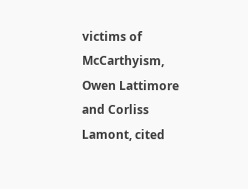victims of McCarthyism, Owen Lattimore and Corliss Lamont, cited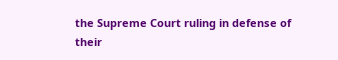the Supreme Court ruling in defense of their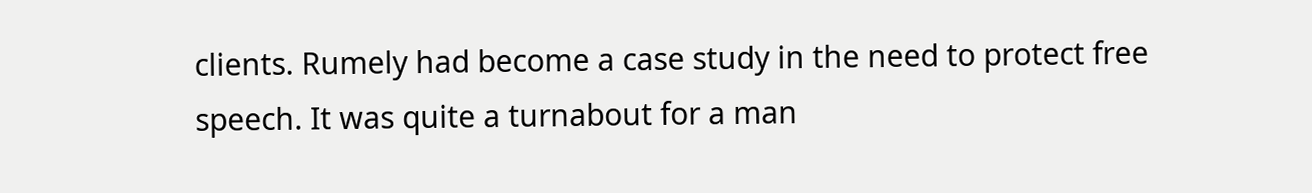clients. Rumely had become a case study in the need to protect free speech. It was quite a turnabout for a man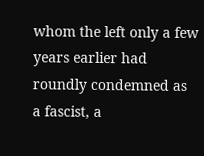whom the left only a few years earlier had roundly condemned as a fascist, a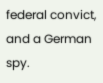federal convict, and a German spy.